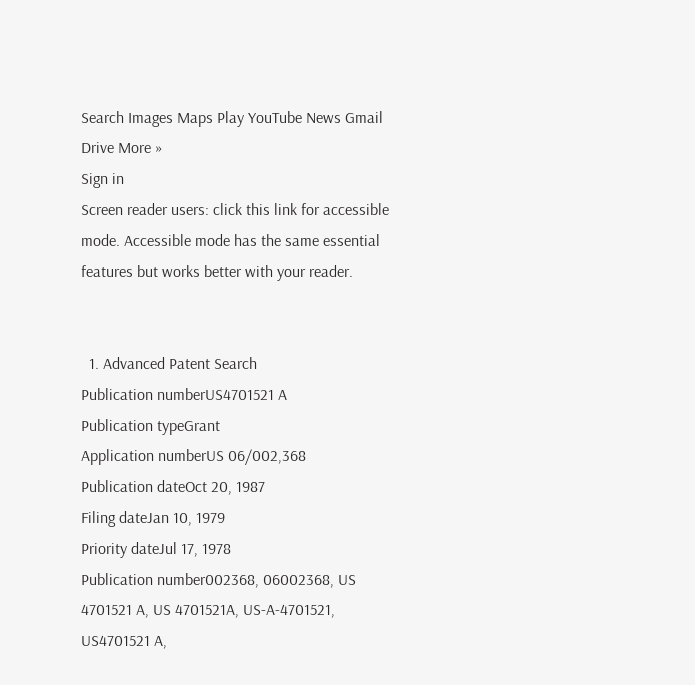Search Images Maps Play YouTube News Gmail Drive More »
Sign in
Screen reader users: click this link for accessible mode. Accessible mode has the same essential features but works better with your reader.


  1. Advanced Patent Search
Publication numberUS4701521 A
Publication typeGrant
Application numberUS 06/002,368
Publication dateOct 20, 1987
Filing dateJan 10, 1979
Priority dateJul 17, 1978
Publication number002368, 06002368, US 4701521 A, US 4701521A, US-A-4701521, US4701521 A,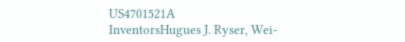US4701521A
InventorsHugues J. Ryser, Wei-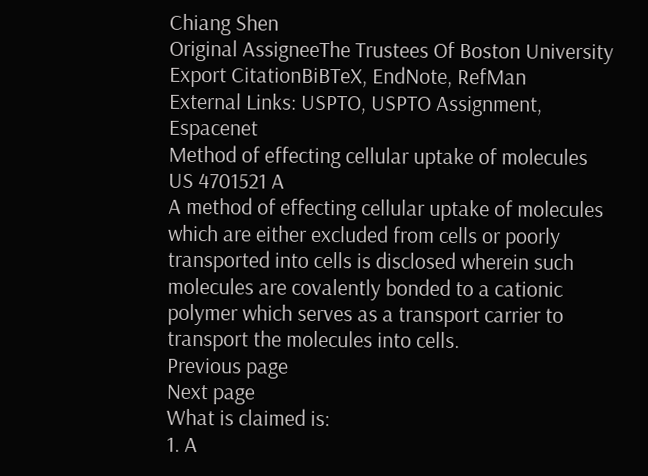Chiang Shen
Original AssigneeThe Trustees Of Boston University
Export CitationBiBTeX, EndNote, RefMan
External Links: USPTO, USPTO Assignment, Espacenet
Method of effecting cellular uptake of molecules
US 4701521 A
A method of effecting cellular uptake of molecules which are either excluded from cells or poorly transported into cells is disclosed wherein such molecules are covalently bonded to a cationic polymer which serves as a transport carrier to transport the molecules into cells.
Previous page
Next page
What is claimed is:
1. A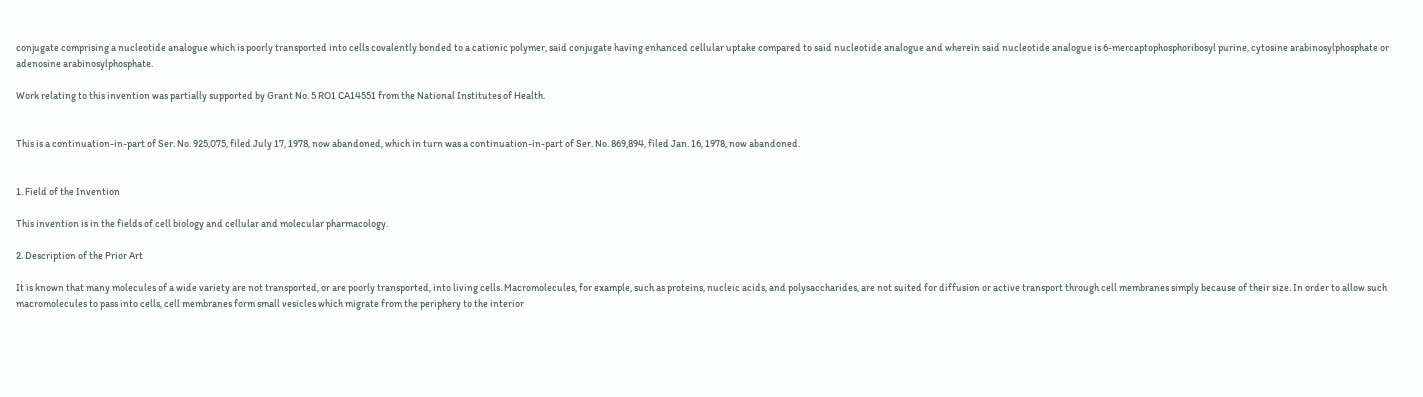conjugate comprising a nucleotide analogue which is poorly transported into cells covalently bonded to a cationic polymer, said conjugate having enhanced cellular uptake compared to said nucleotide analogue and wherein said nucleotide analogue is 6-mercaptophosphoribosyl purine, cytosine arabinosylphosphate or adenosine arabinosylphosphate.

Work relating to this invention was partially supported by Grant No. 5 RO1 CA14551 from the National Institutes of Health.


This is a continuation-in-part of Ser. No. 925,075, filed July 17, 1978, now abandoned, which in turn was a continuation-in-part of Ser. No. 869,894, filed Jan. 16, 1978, now abandoned.


1. Field of the Invention

This invention is in the fields of cell biology and cellular and molecular pharmacology.

2. Description of the Prior Art

It is known that many molecules of a wide variety are not transported, or are poorly transported, into living cells. Macromolecules, for example, such as proteins, nucleic acids, and polysaccharides, are not suited for diffusion or active transport through cell membranes simply because of their size. In order to allow such macromolecules to pass into cells, cell membranes form small vesicles which migrate from the periphery to the interior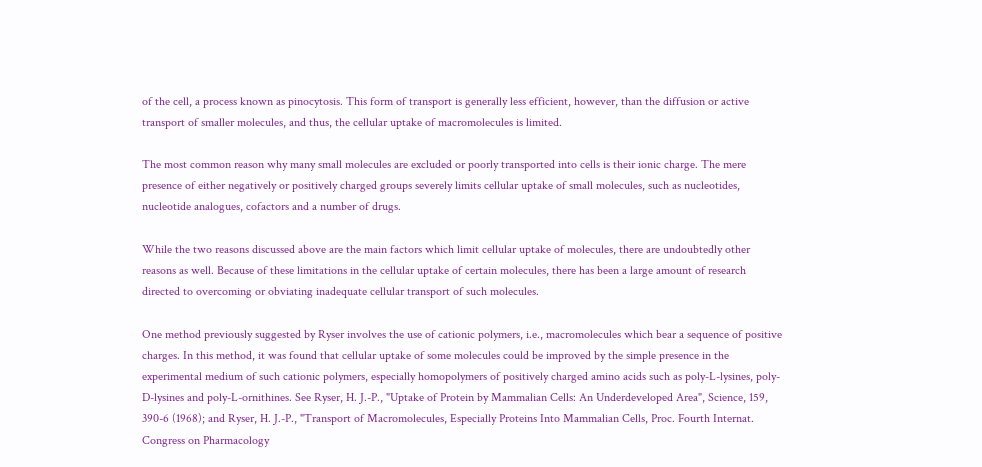of the cell, a process known as pinocytosis. This form of transport is generally less efficient, however, than the diffusion or active transport of smaller molecules, and thus, the cellular uptake of macromolecules is limited.

The most common reason why many small molecules are excluded or poorly transported into cells is their ionic charge. The mere presence of either negatively or positively charged groups severely limits cellular uptake of small molecules, such as nucleotides, nucleotide analogues, cofactors and a number of drugs.

While the two reasons discussed above are the main factors which limit cellular uptake of molecules, there are undoubtedly other reasons as well. Because of these limitations in the cellular uptake of certain molecules, there has been a large amount of research directed to overcoming or obviating inadequate cellular transport of such molecules.

One method previously suggested by Ryser involves the use of cationic polymers, i.e., macromolecules which bear a sequence of positive charges. In this method, it was found that cellular uptake of some molecules could be improved by the simple presence in the experimental medium of such cationic polymers, especially homopolymers of positively charged amino acids such as poly-L-lysines, poly-D-lysines and poly-L-ornithines. See Ryser, H. J.-P., "Uptake of Protein by Mammalian Cells: An Underdeveloped Area", Science, 159, 390-6 (1968); and Ryser, H. J.-P., "Transport of Macromolecules, Especially Proteins Into Mammalian Cells, Proc. Fourth Internat. Congress on Pharmacology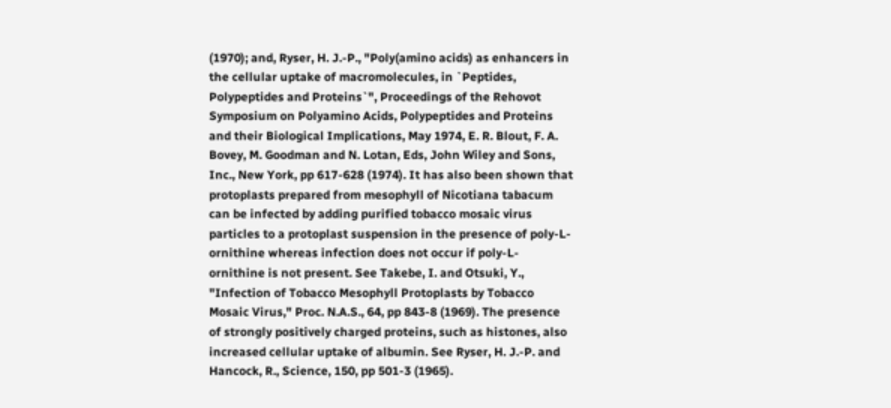(1970); and, Ryser, H. J.-P., "Poly(amino acids) as enhancers in the cellular uptake of macromolecules, in `Peptides, Polypeptides and Proteins`", Proceedings of the Rehovot Symposium on Polyamino Acids, Polypeptides and Proteins and their Biological Implications, May 1974, E. R. Blout, F. A. Bovey, M. Goodman and N. Lotan, Eds, John Wiley and Sons, Inc., New York, pp 617-628 (1974). It has also been shown that protoplasts prepared from mesophyll of Nicotiana tabacum can be infected by adding purified tobacco mosaic virus particles to a protoplast suspension in the presence of poly-L-ornithine whereas infection does not occur if poly-L-ornithine is not present. See Takebe, I. and Otsuki, Y., "Infection of Tobacco Mesophyll Protoplasts by Tobacco Mosaic Virus," Proc. N.A.S., 64, pp 843-8 (1969). The presence of strongly positively charged proteins, such as histones, also increased cellular uptake of albumin. See Ryser, H. J.-P. and Hancock, R., Science, 150, pp 501-3 (1965).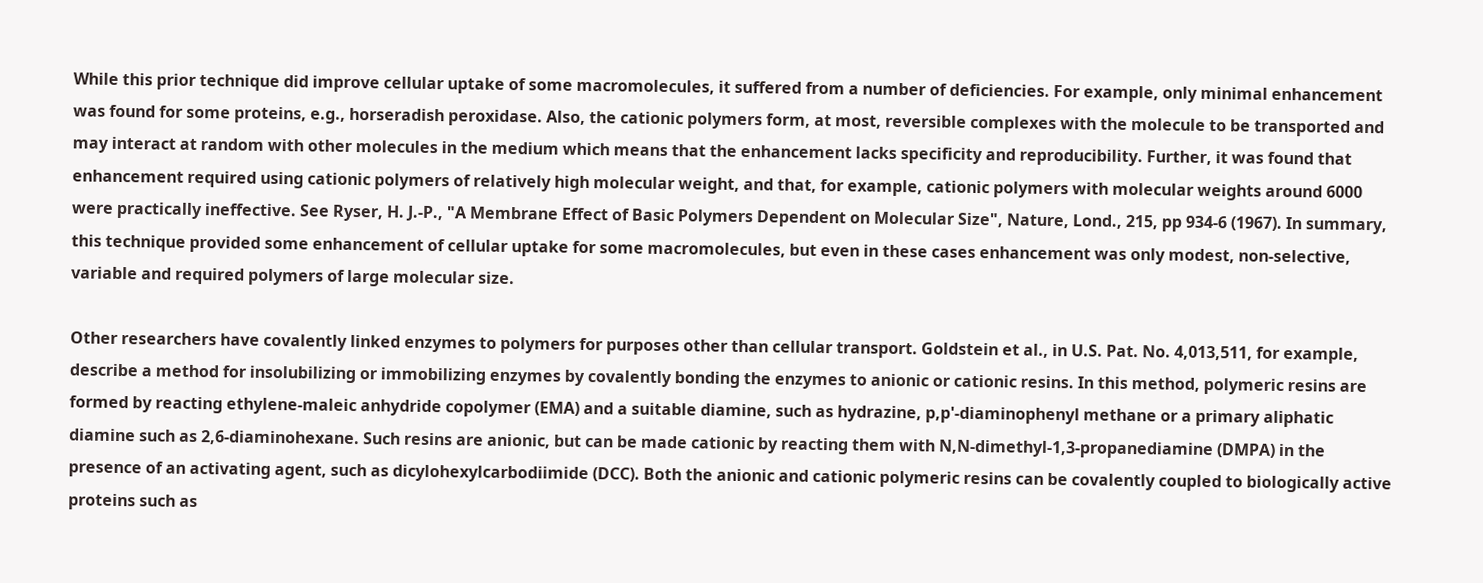While this prior technique did improve cellular uptake of some macromolecules, it suffered from a number of deficiencies. For example, only minimal enhancement was found for some proteins, e.g., horseradish peroxidase. Also, the cationic polymers form, at most, reversible complexes with the molecule to be transported and may interact at random with other molecules in the medium which means that the enhancement lacks specificity and reproducibility. Further, it was found that enhancement required using cationic polymers of relatively high molecular weight, and that, for example, cationic polymers with molecular weights around 6000 were practically ineffective. See Ryser, H. J.-P., "A Membrane Effect of Basic Polymers Dependent on Molecular Size", Nature, Lond., 215, pp 934-6 (1967). In summary, this technique provided some enhancement of cellular uptake for some macromolecules, but even in these cases enhancement was only modest, non-selective, variable and required polymers of large molecular size.

Other researchers have covalently linked enzymes to polymers for purposes other than cellular transport. Goldstein et al., in U.S. Pat. No. 4,013,511, for example, describe a method for insolubilizing or immobilizing enzymes by covalently bonding the enzymes to anionic or cationic resins. In this method, polymeric resins are formed by reacting ethylene-maleic anhydride copolymer (EMA) and a suitable diamine, such as hydrazine, p,p'-diaminophenyl methane or a primary aliphatic diamine such as 2,6-diaminohexane. Such resins are anionic, but can be made cationic by reacting them with N,N-dimethyl-1,3-propanediamine (DMPA) in the presence of an activating agent, such as dicylohexylcarbodiimide (DCC). Both the anionic and cationic polymeric resins can be covalently coupled to biologically active proteins such as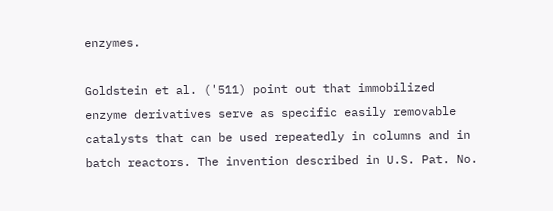enzymes.

Goldstein et al. ('511) point out that immobilized enzyme derivatives serve as specific easily removable catalysts that can be used repeatedly in columns and in batch reactors. The invention described in U.S. Pat. No.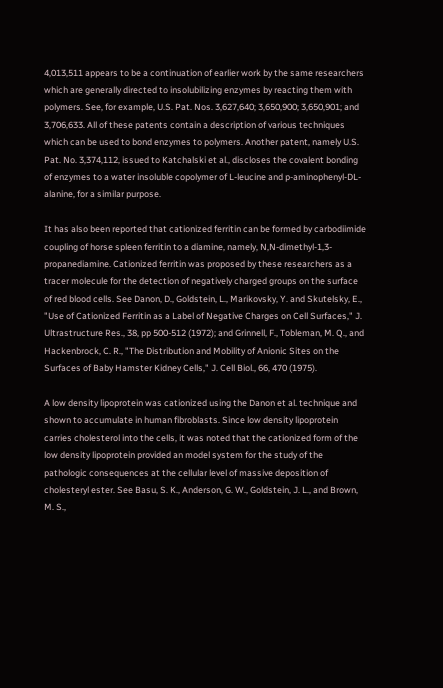4,013,511 appears to be a continuation of earlier work by the same researchers which are generally directed to insolubilizing enzymes by reacting them with polymers. See, for example, U.S. Pat. Nos. 3,627,640; 3,650,900; 3,650,901; and 3,706,633. All of these patents contain a description of various techniques which can be used to bond enzymes to polymers. Another patent, namely U.S. Pat. No. 3,374,112, issued to Katchalski et al., discloses the covalent bonding of enzymes to a water insoluble copolymer of L-leucine and p-aminophenyl-DL-alanine, for a similar purpose.

It has also been reported that cationized ferritin can be formed by carbodiimide coupling of horse spleen ferritin to a diamine, namely, N,N-dimethyl-1,3-propanediamine. Cationized ferritin was proposed by these researchers as a tracer molecule for the detection of negatively charged groups on the surface of red blood cells. See Danon, D., Goldstein, L., Marikovsky, Y. and Skutelsky, E., "Use of Cationized Ferritin as a Label of Negative Charges on Cell Surfaces," J. Ultrastructure Res., 38, pp 500-512 (1972); and Grinnell, F., Tobleman, M. Q., and Hackenbrock, C. R., "The Distribution and Mobility of Anionic Sites on the Surfaces of Baby Hamster Kidney Cells," J. Cell Biol., 66, 470 (1975).

A low density lipoprotein was cationized using the Danon et al. technique and shown to accumulate in human fibroblasts. Since low density lipoprotein carries cholesterol into the cells, it was noted that the cationized form of the low density lipoprotein provided an model system for the study of the pathologic consequences at the cellular level of massive deposition of cholesteryl ester. See Basu, S. K., Anderson, G. W., Goldstein, J. L., and Brown, M. S.,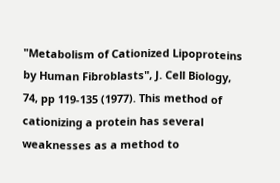"Metabolism of Cationized Lipoproteins by Human Fibroblasts", J. Cell Biology, 74, pp 119-135 (1977). This method of cationizing a protein has several weaknesses as a method to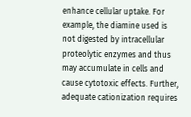enhance cellular uptake. For example, the diamine used is not digested by intracellular proteolytic enzymes and thus may accumulate in cells and cause cytotoxic effects. Further, adequate cationization requires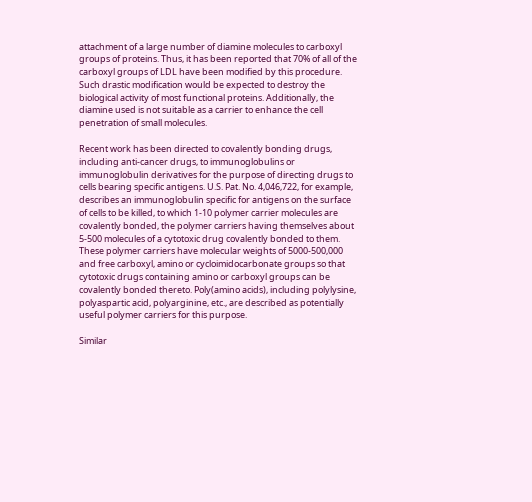attachment of a large number of diamine molecules to carboxyl groups of proteins. Thus, it has been reported that 70% of all of the carboxyl groups of LDL have been modified by this procedure. Such drastic modification would be expected to destroy the biological activity of most functional proteins. Additionally, the diamine used is not suitable as a carrier to enhance the cell penetration of small molecules.

Recent work has been directed to covalently bonding drugs, including anti-cancer drugs, to immunoglobulins or immunoglobulin derivatives for the purpose of directing drugs to cells bearing specific antigens. U.S. Pat. No. 4,046,722, for example, describes an immunoglobulin specific for antigens on the surface of cells to be killed, to which 1-10 polymer carrier molecules are covalently bonded, the polymer carriers having themselves about 5-500 molecules of a cytotoxic drug covalently bonded to them. These polymer carriers have molecular weights of 5000-500,000 and free carboxyl, amino or cycloimidocarbonate groups so that cytotoxic drugs containing amino or carboxyl groups can be covalently bonded thereto. Poly(amino acids), including polylysine, polyaspartic acid, polyarginine, etc., are described as potentially useful polymer carriers for this purpose.

Similar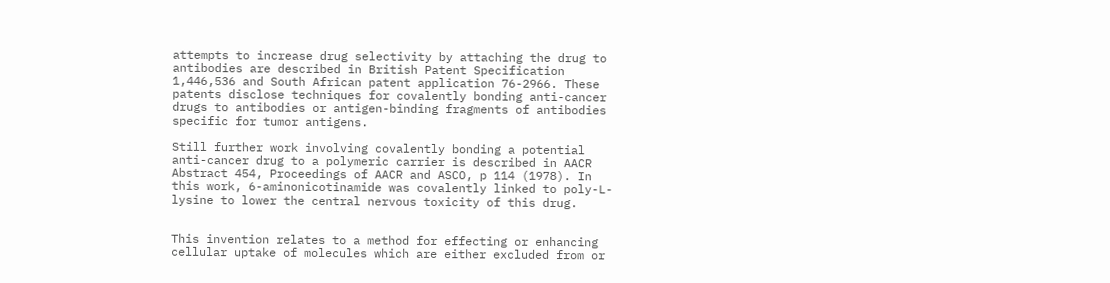attempts to increase drug selectivity by attaching the drug to antibodies are described in British Patent Specification 1,446,536 and South African patent application 76-2966. These patents disclose techniques for covalently bonding anti-cancer drugs to antibodies or antigen-binding fragments of antibodies specific for tumor antigens.

Still further work involving covalently bonding a potential anti-cancer drug to a polymeric carrier is described in AACR Abstract 454, Proceedings of AACR and ASCO, p 114 (1978). In this work, 6-aminonicotinamide was covalently linked to poly-L-lysine to lower the central nervous toxicity of this drug.


This invention relates to a method for effecting or enhancing cellular uptake of molecules which are either excluded from or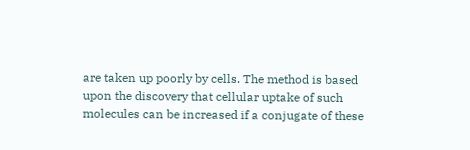are taken up poorly by cells. The method is based upon the discovery that cellular uptake of such molecules can be increased if a conjugate of these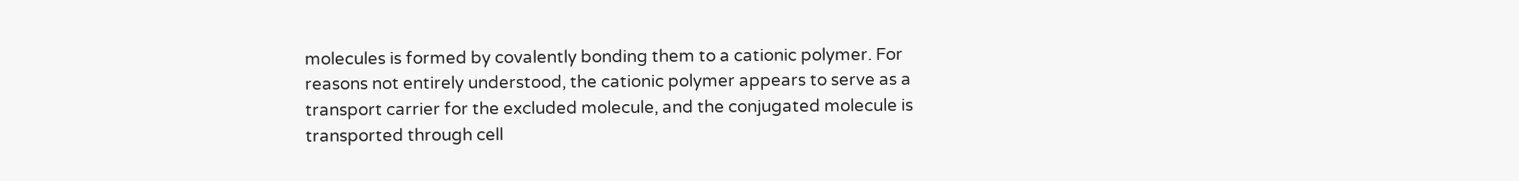molecules is formed by covalently bonding them to a cationic polymer. For reasons not entirely understood, the cationic polymer appears to serve as a transport carrier for the excluded molecule, and the conjugated molecule is transported through cell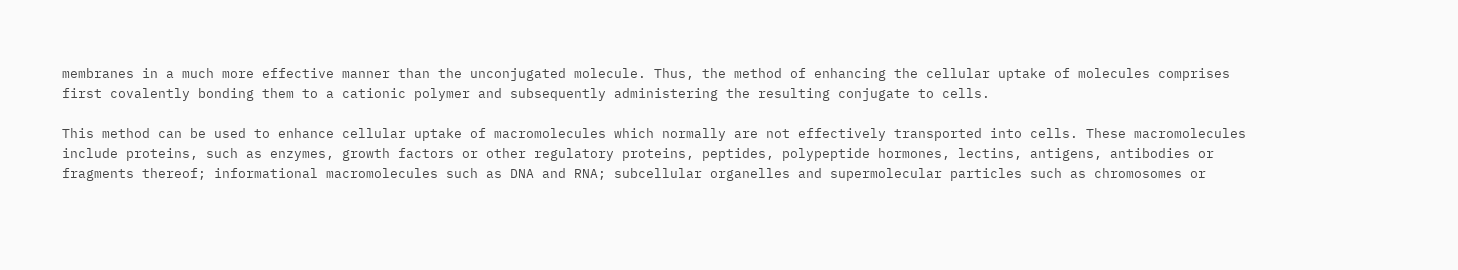membranes in a much more effective manner than the unconjugated molecule. Thus, the method of enhancing the cellular uptake of molecules comprises first covalently bonding them to a cationic polymer and subsequently administering the resulting conjugate to cells.

This method can be used to enhance cellular uptake of macromolecules which normally are not effectively transported into cells. These macromolecules include proteins, such as enzymes, growth factors or other regulatory proteins, peptides, polypeptide hormones, lectins, antigens, antibodies or fragments thereof; informational macromolecules such as DNA and RNA; subcellular organelles and supermolecular particles such as chromosomes or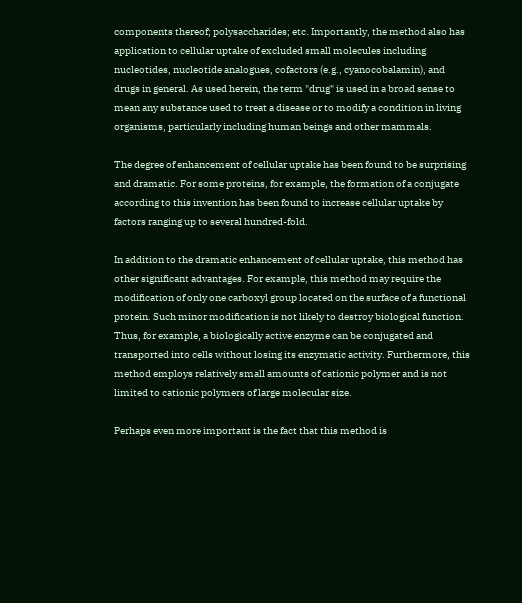components thereof; polysaccharides; etc. Importantly, the method also has application to cellular uptake of excluded small molecules including nucleotides, nucleotide analogues, cofactors (e.g., cyanocobalamin), and drugs in general. As used herein, the term "drug" is used in a broad sense to mean any substance used to treat a disease or to modify a condition in living organisms, particularly including human beings and other mammals.

The degree of enhancement of cellular uptake has been found to be surprising and dramatic. For some proteins, for example, the formation of a conjugate according to this invention has been found to increase cellular uptake by factors ranging up to several hundred-fold.

In addition to the dramatic enhancement of cellular uptake, this method has other significant advantages. For example, this method may require the modification of only one carboxyl group located on the surface of a functional protein. Such minor modification is not likely to destroy biological function. Thus, for example, a biologically active enzyme can be conjugated and transported into cells without losing its enzymatic activity. Furthermore, this method employs relatively small amounts of cationic polymer and is not limited to cationic polymers of large molecular size.

Perhaps even more important is the fact that this method is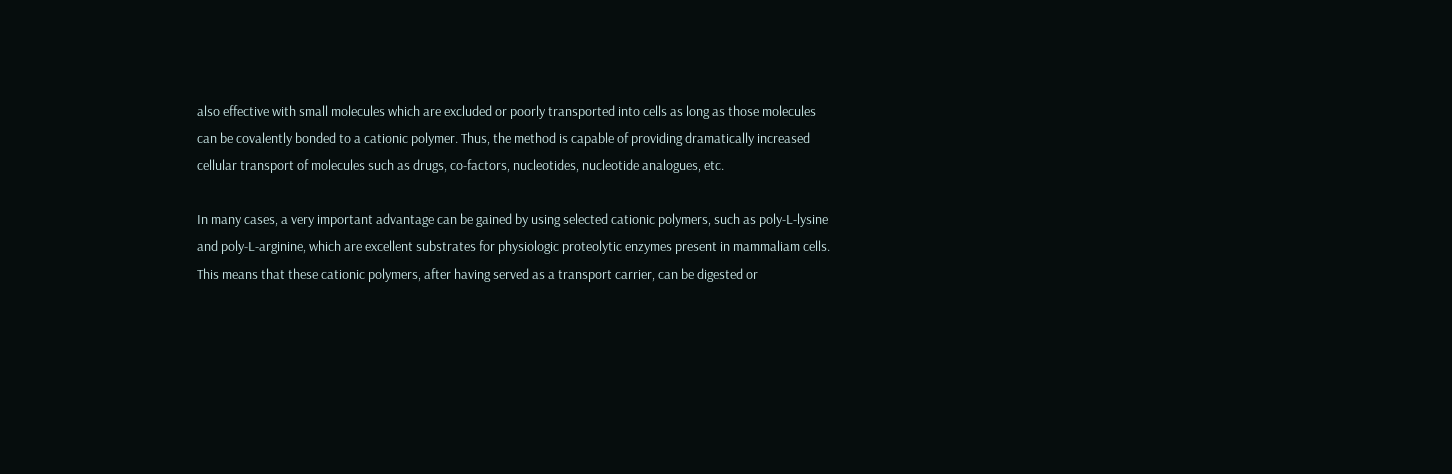also effective with small molecules which are excluded or poorly transported into cells as long as those molecules can be covalently bonded to a cationic polymer. Thus, the method is capable of providing dramatically increased cellular transport of molecules such as drugs, co-factors, nucleotides, nucleotide analogues, etc.

In many cases, a very important advantage can be gained by using selected cationic polymers, such as poly-L-lysine and poly-L-arginine, which are excellent substrates for physiologic proteolytic enzymes present in mammaliam cells. This means that these cationic polymers, after having served as a transport carrier, can be digested or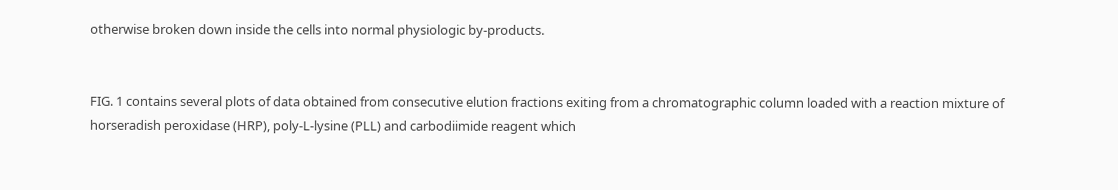otherwise broken down inside the cells into normal physiologic by-products.


FIG. 1 contains several plots of data obtained from consecutive elution fractions exiting from a chromatographic column loaded with a reaction mixture of horseradish peroxidase (HRP), poly-L-lysine (PLL) and carbodiimide reagent which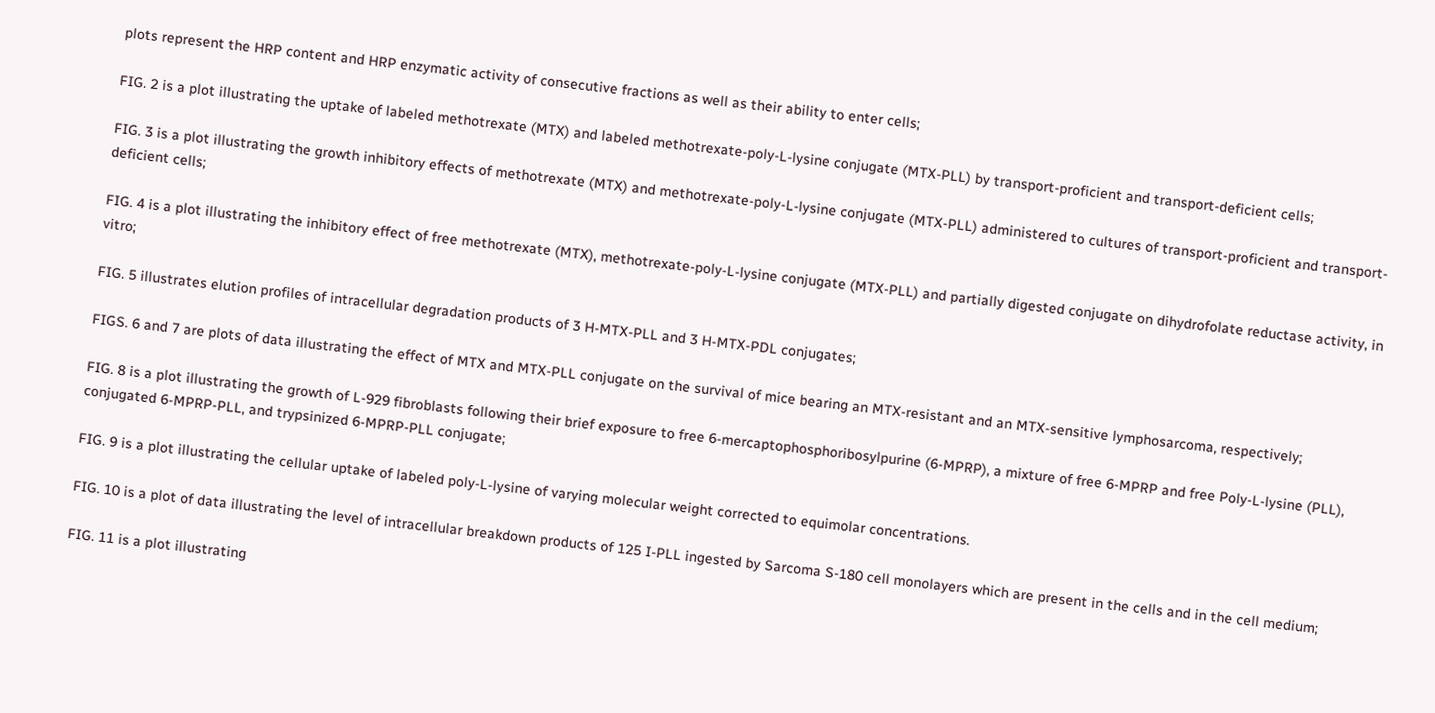plots represent the HRP content and HRP enzymatic activity of consecutive fractions as well as their ability to enter cells;

FIG. 2 is a plot illustrating the uptake of labeled methotrexate (MTX) and labeled methotrexate-poly-L-lysine conjugate (MTX-PLL) by transport-proficient and transport-deficient cells;

FIG. 3 is a plot illustrating the growth inhibitory effects of methotrexate (MTX) and methotrexate-poly-L-lysine conjugate (MTX-PLL) administered to cultures of transport-proficient and transport-deficient cells;

FIG. 4 is a plot illustrating the inhibitory effect of free methotrexate (MTX), methotrexate-poly-L-lysine conjugate (MTX-PLL) and partially digested conjugate on dihydrofolate reductase activity, in vitro;

FIG. 5 illustrates elution profiles of intracellular degradation products of 3 H-MTX-PLL and 3 H-MTX-PDL conjugates;

FIGS. 6 and 7 are plots of data illustrating the effect of MTX and MTX-PLL conjugate on the survival of mice bearing an MTX-resistant and an MTX-sensitive lymphosarcoma, respectively;

FIG. 8 is a plot illustrating the growth of L-929 fibroblasts following their brief exposure to free 6-mercaptophosphoribosylpurine (6-MPRP), a mixture of free 6-MPRP and free Poly-L-lysine (PLL), conjugated 6-MPRP-PLL, and trypsinized 6-MPRP-PLL conjugate;

FIG. 9 is a plot illustrating the cellular uptake of labeled poly-L-lysine of varying molecular weight corrected to equimolar concentrations.

FIG. 10 is a plot of data illustrating the level of intracellular breakdown products of 125 I-PLL ingested by Sarcoma S-180 cell monolayers which are present in the cells and in the cell medium;

FIG. 11 is a plot illustrating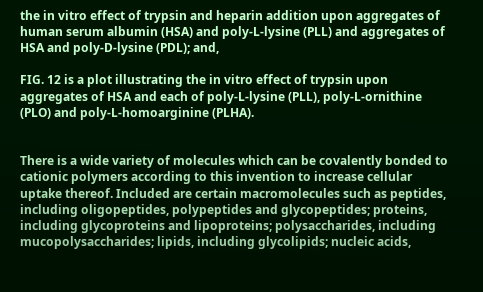the in vitro effect of trypsin and heparin addition upon aggregates of human serum albumin (HSA) and poly-L-lysine (PLL) and aggregates of HSA and poly-D-lysine (PDL); and,

FIG. 12 is a plot illustrating the in vitro effect of trypsin upon aggregates of HSA and each of poly-L-lysine (PLL), poly-L-ornithine (PLO) and poly-L-homoarginine (PLHA).


There is a wide variety of molecules which can be covalently bonded to cationic polymers according to this invention to increase cellular uptake thereof. Included are certain macromolecules such as peptides, including oligopeptides, polypeptides and glycopeptides; proteins, including glycoproteins and lipoproteins; polysaccharides, including mucopolysaccharides; lipids, including glycolipids; nucleic acids,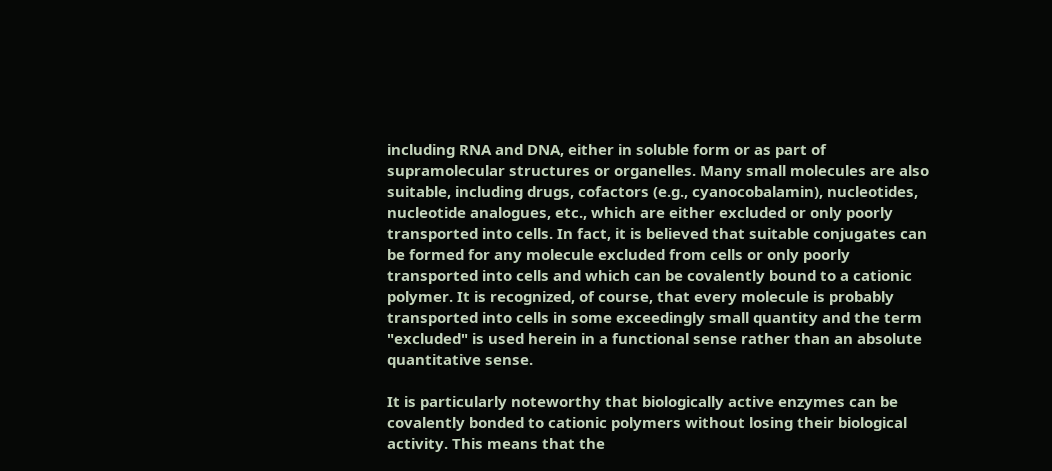including RNA and DNA, either in soluble form or as part of supramolecular structures or organelles. Many small molecules are also suitable, including drugs, cofactors (e.g., cyanocobalamin), nucleotides, nucleotide analogues, etc., which are either excluded or only poorly transported into cells. In fact, it is believed that suitable conjugates can be formed for any molecule excluded from cells or only poorly transported into cells and which can be covalently bound to a cationic polymer. It is recognized, of course, that every molecule is probably transported into cells in some exceedingly small quantity and the term "excluded" is used herein in a functional sense rather than an absolute quantitative sense.

It is particularly noteworthy that biologically active enzymes can be covalently bonded to cationic polymers without losing their biological activity. This means that the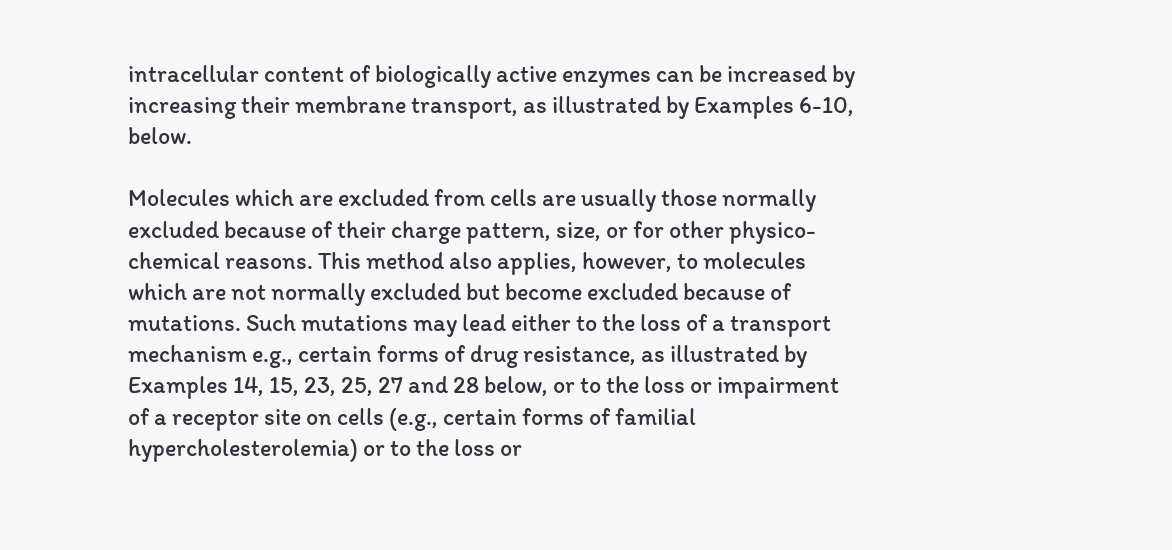intracellular content of biologically active enzymes can be increased by increasing their membrane transport, as illustrated by Examples 6-10, below.

Molecules which are excluded from cells are usually those normally excluded because of their charge pattern, size, or for other physico-chemical reasons. This method also applies, however, to molecules which are not normally excluded but become excluded because of mutations. Such mutations may lead either to the loss of a transport mechanism e.g., certain forms of drug resistance, as illustrated by Examples 14, 15, 23, 25, 27 and 28 below, or to the loss or impairment of a receptor site on cells (e.g., certain forms of familial hypercholesterolemia) or to the loss or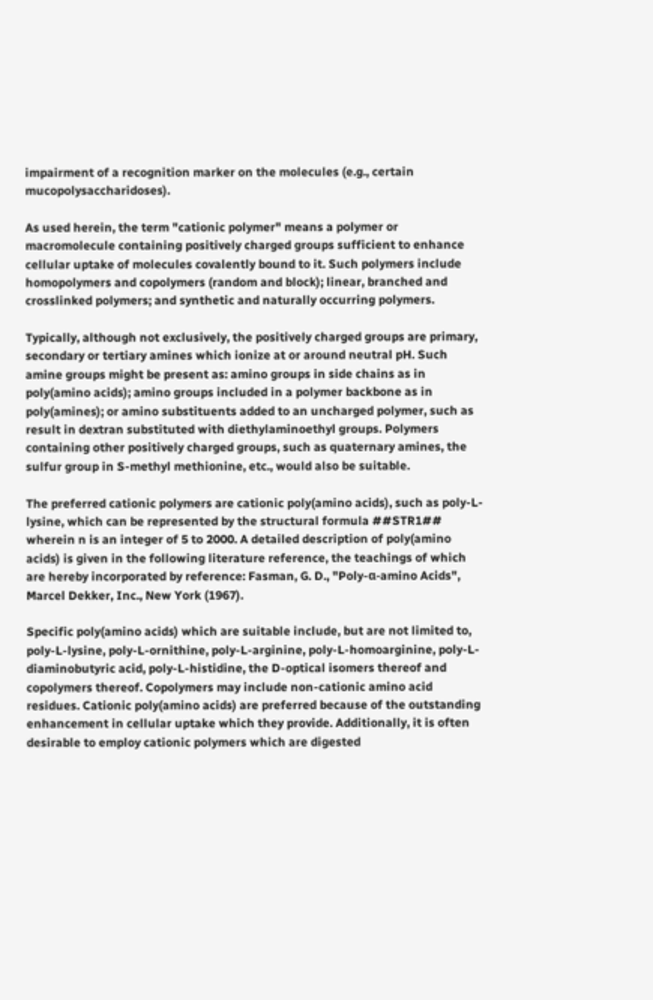impairment of a recognition marker on the molecules (e.g., certain mucopolysaccharidoses).

As used herein, the term "cationic polymer" means a polymer or macromolecule containing positively charged groups sufficient to enhance cellular uptake of molecules covalently bound to it. Such polymers include homopolymers and copolymers (random and block); linear, branched and crosslinked polymers; and synthetic and naturally occurring polymers.

Typically, although not exclusively, the positively charged groups are primary, secondary or tertiary amines which ionize at or around neutral pH. Such amine groups might be present as: amino groups in side chains as in poly(amino acids); amino groups included in a polymer backbone as in poly(amines); or amino substituents added to an uncharged polymer, such as result in dextran substituted with diethylaminoethyl groups. Polymers containing other positively charged groups, such as quaternary amines, the sulfur group in S-methyl methionine, etc., would also be suitable.

The preferred cationic polymers are cationic poly(amino acids), such as poly-L-lysine, which can be represented by the structural formula ##STR1## wherein n is an integer of 5 to 2000. A detailed description of poly(amino acids) is given in the following literature reference, the teachings of which are hereby incorporated by reference: Fasman, G. D., "Poly-α-amino Acids", Marcel Dekker, Inc., New York (1967).

Specific poly(amino acids) which are suitable include, but are not limited to, poly-L-lysine, poly-L-ornithine, poly-L-arginine, poly-L-homoarginine, poly-L-diaminobutyric acid, poly-L-histidine, the D-optical isomers thereof and copolymers thereof. Copolymers may include non-cationic amino acid residues. Cationic poly(amino acids) are preferred because of the outstanding enhancement in cellular uptake which they provide. Additionally, it is often desirable to employ cationic polymers which are digested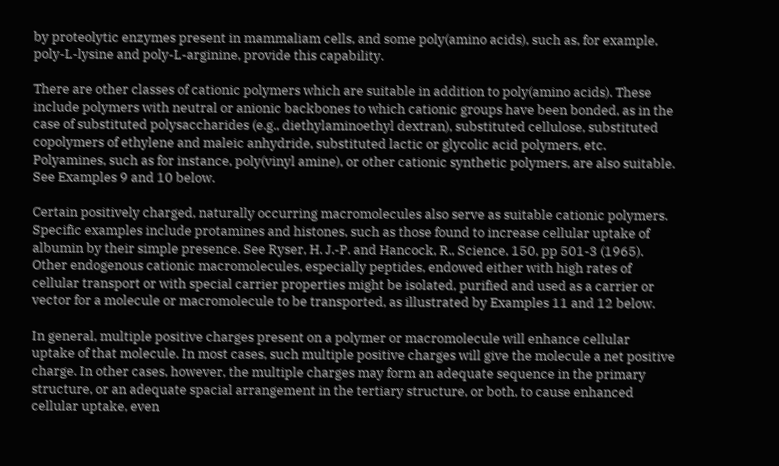by proteolytic enzymes present in mammaliam cells, and some poly(amino acids), such as, for example, poly-L-lysine and poly-L-arginine, provide this capability.

There are other classes of cationic polymers which are suitable in addition to poly(amino acids). These include polymers with neutral or anionic backbones to which cationic groups have been bonded, as in the case of substituted polysaccharides (e.g., diethylaminoethyl dextran), substituted cellulose, substituted copolymers of ethylene and maleic anhydride, substituted lactic or glycolic acid polymers, etc. Polyamines, such as for instance, poly(vinyl amine), or other cationic synthetic polymers, are also suitable. See Examples 9 and 10 below.

Certain positively charged, naturally occurring macromolecules also serve as suitable cationic polymers. Specific examples include protamines and histones, such as those found to increase cellular uptake of albumin by their simple presence. See Ryser, H. J.-P. and Hancock, R., Science, 150, pp 501-3 (1965). Other endogenous cationic macromolecules, especially peptides, endowed either with high rates of cellular transport or with special carrier properties might be isolated, purified and used as a carrier or vector for a molecule or macromolecule to be transported, as illustrated by Examples 11 and 12 below.

In general, multiple positive charges present on a polymer or macromolecule will enhance cellular uptake of that molecule. In most cases, such multiple positive charges will give the molecule a net positive charge. In other cases, however, the multiple charges may form an adequate sequence in the primary structure, or an adequate spacial arrangement in the tertiary structure, or both, to cause enhanced cellular uptake, even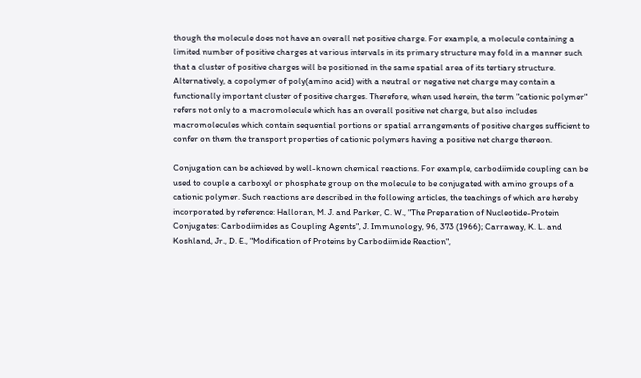though the molecule does not have an overall net positive charge. For example, a molecule containing a limited number of positive charges at various intervals in its primary structure may fold in a manner such that a cluster of positive charges will be positioned in the same spatial area of its tertiary structure. Alternatively, a copolymer of poly(amino acid) with a neutral or negative net charge may contain a functionally important cluster of positive charges. Therefore, when used herein, the term "cationic polymer" refers not only to a macromolecule which has an overall positive net charge, but also includes macromolecules which contain sequential portions or spatial arrangements of positive charges sufficient to confer on them the transport properties of cationic polymers having a positive net charge thereon.

Conjugation can be achieved by well-known chemical reactions. For example, carbodiimide coupling can be used to couple a carboxyl or phosphate group on the molecule to be conjugated with amino groups of a cationic polymer. Such reactions are described in the following articles, the teachings of which are hereby incorporated by reference: Halloran, M. J. and Parker, C. W., "The Preparation of Nucleotide-Protein Conjugates: Carbodiimides as Coupling Agents", J. Immunology, 96, 373 (1966); Carraway, K. L. and Koshland, Jr., D. E., "Modification of Proteins by Carbodiimide Reaction",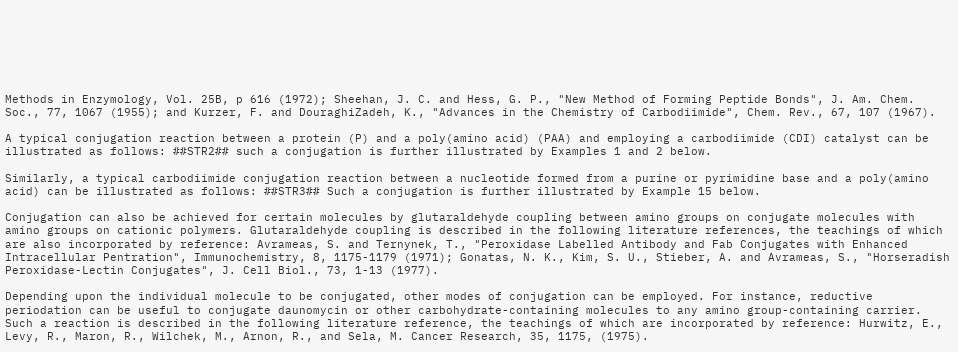Methods in Enzymology, Vol. 25B, p 616 (1972); Sheehan, J. C. and Hess, G. P., "New Method of Forming Peptide Bonds", J. Am. Chem. Soc., 77, 1067 (1955); and Kurzer, F. and DouraghiZadeh, K., "Advances in the Chemistry of Carbodiimide", Chem. Rev., 67, 107 (1967).

A typical conjugation reaction between a protein (P) and a poly(amino acid) (PAA) and employing a carbodiimide (CDI) catalyst can be illustrated as follows: ##STR2## such a conjugation is further illustrated by Examples 1 and 2 below.

Similarly, a typical carbodiimide conjugation reaction between a nucleotide formed from a purine or pyrimidine base and a poly(amino acid) can be illustrated as follows: ##STR3## Such a conjugation is further illustrated by Example 15 below.

Conjugation can also be achieved for certain molecules by glutaraldehyde coupling between amino groups on conjugate molecules with amino groups on cationic polymers. Glutaraldehyde coupling is described in the following literature references, the teachings of which are also incorporated by reference: Avrameas, S. and Ternynek, T., "Peroxidase Labelled Antibody and Fab Conjugates with Enhanced Intracellular Pentration", Immunochemistry, 8, 1175-1179 (1971); Gonatas, N. K., Kim, S. U., Stieber, A. and Avrameas, S., "Horseradish Peroxidase-Lectin Conjugates", J. Cell Biol., 73, 1-13 (1977).

Depending upon the individual molecule to be conjugated, other modes of conjugation can be employed. For instance, reductive periodation can be useful to conjugate daunomycin or other carbohydrate-containing molecules to any amino group-containing carrier. Such a reaction is described in the following literature reference, the teachings of which are incorporated by reference: Hurwitz, E., Levy, R., Maron, R., Wilchek, M., Arnon, R., and Sela, M. Cancer Research, 35, 1175, (1975).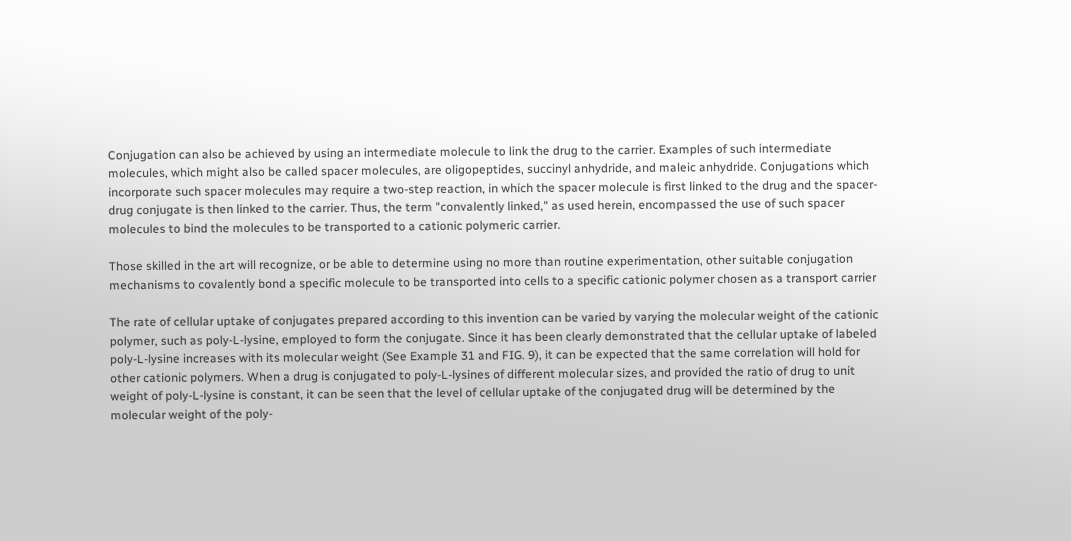Conjugation can also be achieved by using an intermediate molecule to link the drug to the carrier. Examples of such intermediate molecules, which might also be called spacer molecules, are oligopeptides, succinyl anhydride, and maleic anhydride. Conjugations which incorporate such spacer molecules may require a two-step reaction, in which the spacer molecule is first linked to the drug and the spacer-drug conjugate is then linked to the carrier. Thus, the term "convalently linked," as used herein, encompassed the use of such spacer molecules to bind the molecules to be transported to a cationic polymeric carrier.

Those skilled in the art will recognize, or be able to determine using no more than routine experimentation, other suitable conjugation mechanisms to covalently bond a specific molecule to be transported into cells to a specific cationic polymer chosen as a transport carrier

The rate of cellular uptake of conjugates prepared according to this invention can be varied by varying the molecular weight of the cationic polymer, such as poly-L-lysine, employed to form the conjugate. Since it has been clearly demonstrated that the cellular uptake of labeled poly-L-lysine increases with its molecular weight (See Example 31 and FIG. 9), it can be expected that the same correlation will hold for other cationic polymers. When a drug is conjugated to poly-L-lysines of different molecular sizes, and provided the ratio of drug to unit weight of poly-L-lysine is constant, it can be seen that the level of cellular uptake of the conjugated drug will be determined by the molecular weight of the poly-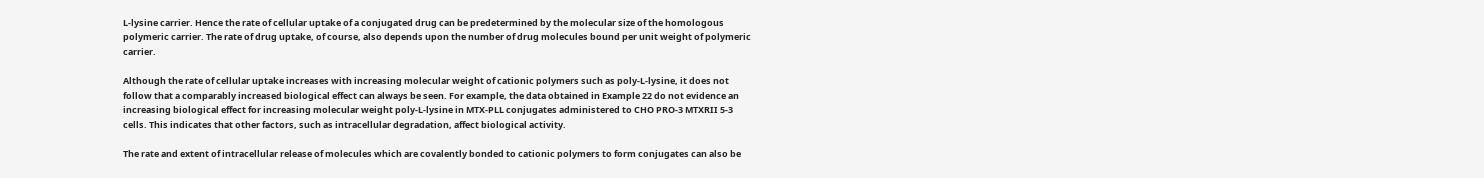L-lysine carrier. Hence the rate of cellular uptake of a conjugated drug can be predetermined by the molecular size of the homologous polymeric carrier. The rate of drug uptake, of course, also depends upon the number of drug molecules bound per unit weight of polymeric carrier.

Although the rate of cellular uptake increases with increasing molecular weight of cationic polymers such as poly-L-lysine, it does not follow that a comparably increased biological effect can always be seen. For example, the data obtained in Example 22 do not evidence an increasing biological effect for increasing molecular weight poly-L-lysine in MTX-PLL conjugates administered to CHO PRO-3 MTXRII 5-3 cells. This indicates that other factors, such as intracellular degradation, affect biological activity.

The rate and extent of intracellular release of molecules which are covalently bonded to cationic polymers to form conjugates can also be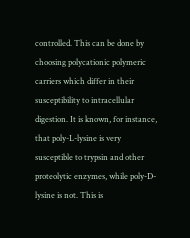controlled. This can be done by choosing polycationic polymeric carriers which differ in their susceptibility to intracellular digestion. It is known, for instance, that poly-L-lysine is very susceptible to trypsin and other proteolytic enzymes, while poly-D-lysine is not. This is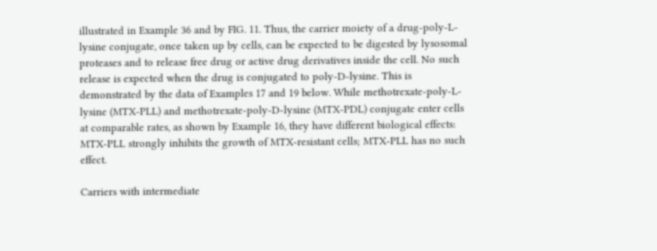illustrated in Example 36 and by FIG. 11. Thus, the carrier moiety of a drug-poly-L-lysine conjugate, once taken up by cells, can be expected to be digested by lysosomal proteases and to release free drug or active drug derivatives inside the cell. No such release is expected when the drug is conjugated to poly-D-lysine. This is demonstrated by the data of Examples 17 and 19 below. While methotrexate-poly-L-lysine (MTX-PLL) and methotrexate-poly-D-lysine (MTX-PDL) conjugate enter cells at comparable rates, as shown by Example 16, they have different biological effects: MTX-PLL strongly inhibits the growth of MTX-resistant cells; MTX-PLL has no such effect.

Carriers with intermediate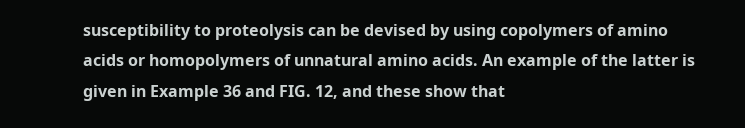susceptibility to proteolysis can be devised by using copolymers of amino acids or homopolymers of unnatural amino acids. An example of the latter is given in Example 36 and FIG. 12, and these show that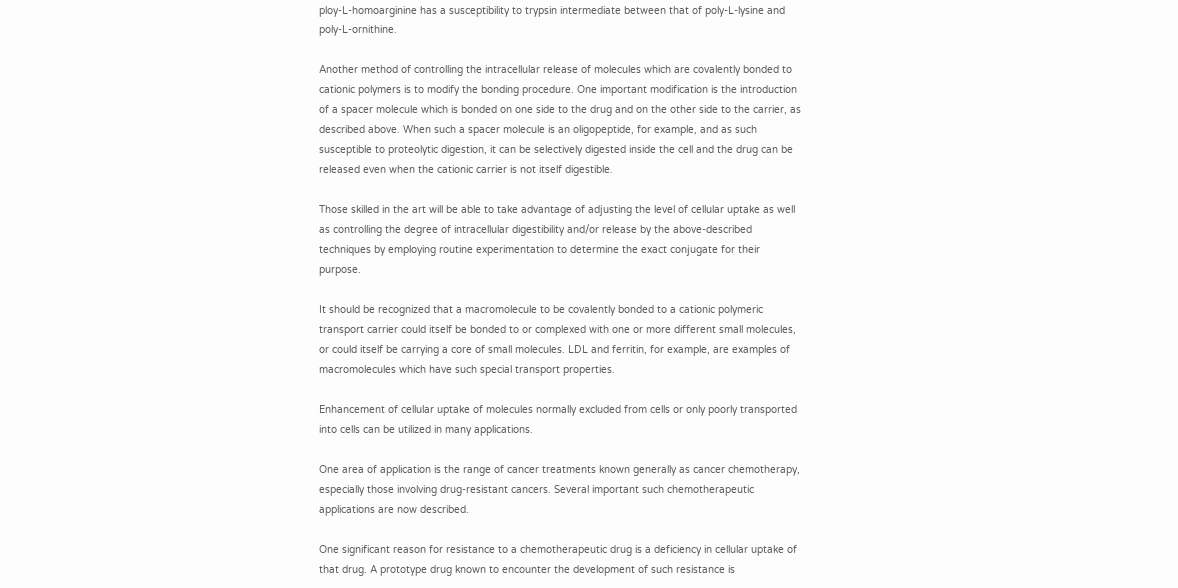ploy-L-homoarginine has a susceptibility to trypsin intermediate between that of poly-L-lysine and poly-L-ornithine.

Another method of controlling the intracellular release of molecules which are covalently bonded to cationic polymers is to modify the bonding procedure. One important modification is the introduction of a spacer molecule which is bonded on one side to the drug and on the other side to the carrier, as described above. When such a spacer molecule is an oligopeptide, for example, and as such susceptible to proteolytic digestion, it can be selectively digested inside the cell and the drug can be released even when the cationic carrier is not itself digestible.

Those skilled in the art will be able to take advantage of adjusting the level of cellular uptake as well as controlling the degree of intracellular digestibility and/or release by the above-described techniques by employing routine experimentation to determine the exact conjugate for their purpose.

It should be recognized that a macromolecule to be covalently bonded to a cationic polymeric transport carrier could itself be bonded to or complexed with one or more different small molecules, or could itself be carrying a core of small molecules. LDL and ferritin, for example, are examples of macromolecules which have such special transport properties.

Enhancement of cellular uptake of molecules normally excluded from cells or only poorly transported into cells can be utilized in many applications.

One area of application is the range of cancer treatments known generally as cancer chemotherapy, especially those involving drug-resistant cancers. Several important such chemotherapeutic applications are now described.

One significant reason for resistance to a chemotherapeutic drug is a deficiency in cellular uptake of that drug. A prototype drug known to encounter the development of such resistance is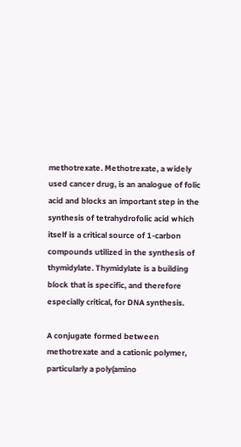methotrexate. Methotrexate, a widely used cancer drug, is an analogue of folic acid and blocks an important step in the synthesis of tetrahydrofolic acid which itself is a critical source of 1-carbon compounds utilized in the synthesis of thymidylate. Thymidylate is a building block that is specific, and therefore especially critical, for DNA synthesis.

A conjugate formed between methotrexate and a cationic polymer, particularly a poly(amino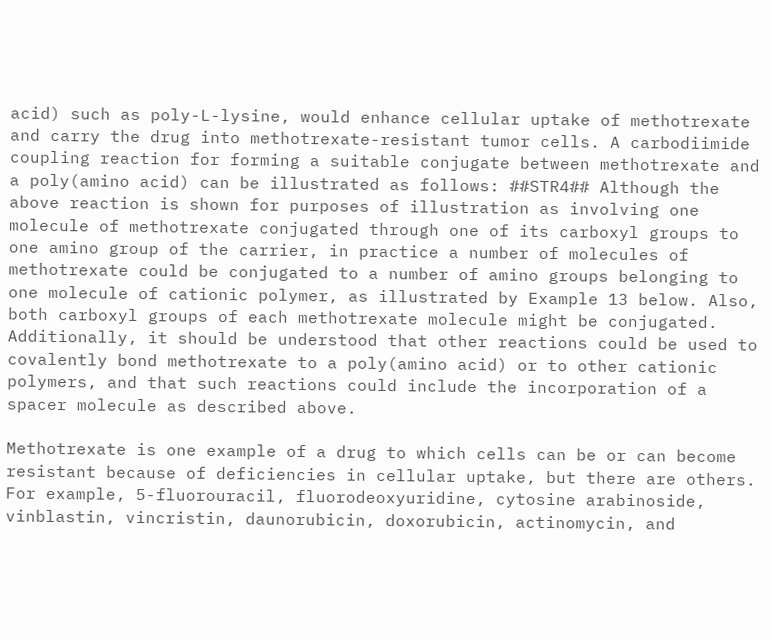acid) such as poly-L-lysine, would enhance cellular uptake of methotrexate and carry the drug into methotrexate-resistant tumor cells. A carbodiimide coupling reaction for forming a suitable conjugate between methotrexate and a poly(amino acid) can be illustrated as follows: ##STR4## Although the above reaction is shown for purposes of illustration as involving one molecule of methotrexate conjugated through one of its carboxyl groups to one amino group of the carrier, in practice a number of molecules of methotrexate could be conjugated to a number of amino groups belonging to one molecule of cationic polymer, as illustrated by Example 13 below. Also, both carboxyl groups of each methotrexate molecule might be conjugated. Additionally, it should be understood that other reactions could be used to covalently bond methotrexate to a poly(amino acid) or to other cationic polymers, and that such reactions could include the incorporation of a spacer molecule as described above.

Methotrexate is one example of a drug to which cells can be or can become resistant because of deficiencies in cellular uptake, but there are others. For example, 5-fluorouracil, fluorodeoxyuridine, cytosine arabinoside, vinblastin, vincristin, daunorubicin, doxorubicin, actinomycin, and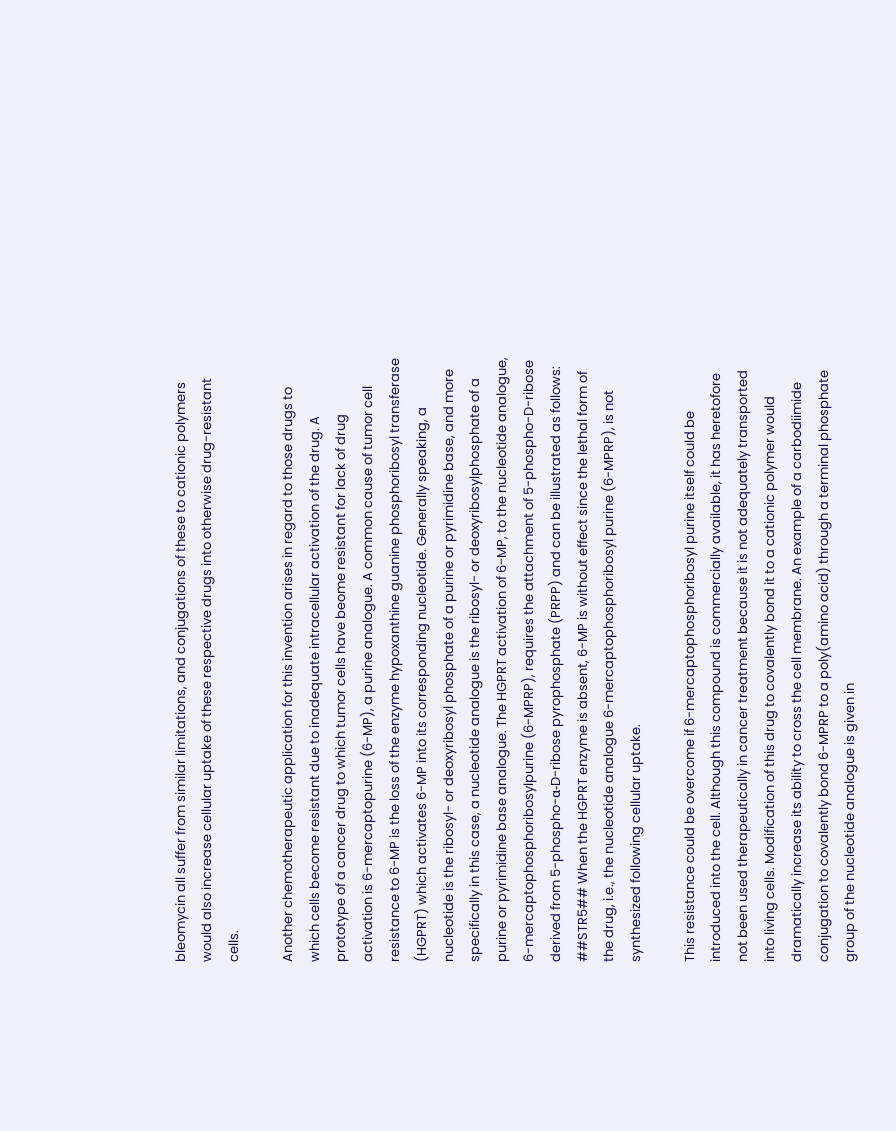bleomycin all suffer from similar limitations, and conjugations of these to cationic polymers would also increase cellular uptake of these respective drugs into otherwise drug-resistant cells.

Another chemotherapeutic application for this invention arises in regard to those drugs to which cells become resistant due to inadequate intracellular activation of the drug. A prototype of a cancer drug to which tumor cells have beome resistant for lack of drug activation is 6-mercaptopurine (6-MP), a purine analogue. A common cause of tumor cell resistance to 6-MP is the loss of the enzyme hypoxanthine guanine phosphoribosyl transferase (HGPRT) which activates 6-MP into its corresponding nucleotide. Generally speaking, a nucleotide is the ribosyl- or deoxyribosyl phosphate of a purine or pyrimidine base, and more specifically in this case, a nucleotide analogue is the ribosyl- or deoxyribosylphosphate of a purine or pyrimidine base analogue. The HGPRT activation of 6-MP, to the nucleotide analogue, 6-mercaptophosphoribosylpurine (6-MPRP), requires the attachment of 5-phospho-D-ribose derived from 5-phospho-α-D-ribose pyrophosphate (PRPP) and can be illustrated as follows: ##STR5## When the HGPRT enzyme is absent, 6-MP is without effect since the lethal form of the drug, i.e., the nucleotide analogue 6-mercaptophosphoribosyl purine (6-MPRP), is not synthesized following cellular uptake.

This resistance could be overcome if 6-mercaptophosphoribosyl purine itself could be introduced into the cell. Although this compound is commercially available, it has heretofore not been used therapeutically in cancer treatment because it is not adequately transported into living cells. Modification of this drug to covalently bond it to a cationic polymer would dramatically increase its ability to cross the cell membrane. An example of a carbodiimide conjugation to covalently bond 6-MPRP to a poly(amino acid) through a terminal phosphate group of the nucleotide analogue is given in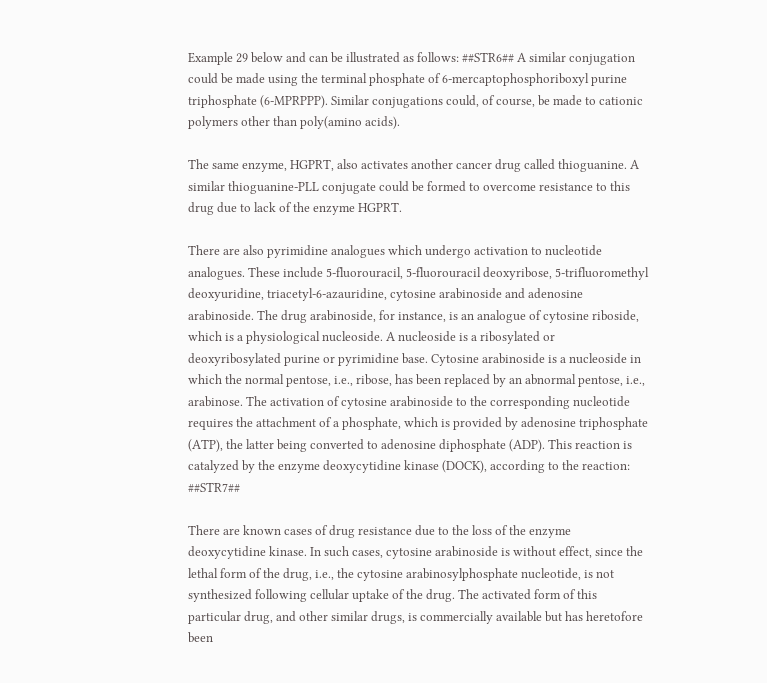Example 29 below and can be illustrated as follows: ##STR6## A similar conjugation could be made using the terminal phosphate of 6-mercaptophosphoriboxyl purine triphosphate (6-MPRPPP). Similar conjugations could, of course, be made to cationic polymers other than poly(amino acids).

The same enzyme, HGPRT, also activates another cancer drug called thioguanine. A similar thioguanine-PLL conjugate could be formed to overcome resistance to this drug due to lack of the enzyme HGPRT.

There are also pyrimidine analogues which undergo activation to nucleotide analogues. These include 5-fluorouracil, 5-fluorouracil deoxyribose, 5-trifluoromethyl deoxyuridine, triacetyl-6-azauridine, cytosine arabinoside and adenosine arabinoside. The drug arabinoside, for instance, is an analogue of cytosine riboside, which is a physiological nucleoside. A nucleoside is a ribosylated or deoxyribosylated purine or pyrimidine base. Cytosine arabinoside is a nucleoside in which the normal pentose, i.e., ribose, has been replaced by an abnormal pentose, i.e., arabinose. The activation of cytosine arabinoside to the corresponding nucleotide requires the attachment of a phosphate, which is provided by adenosine triphosphate (ATP), the latter being converted to adenosine diphosphate (ADP). This reaction is catalyzed by the enzyme deoxycytidine kinase (DOCK), according to the reaction: ##STR7##

There are known cases of drug resistance due to the loss of the enzyme deoxycytidine kinase. In such cases, cytosine arabinoside is without effect, since the lethal form of the drug, i.e., the cytosine arabinosylphosphate nucleotide, is not synthesized following cellular uptake of the drug. The activated form of this particular drug, and other similar drugs, is commercially available but has heretofore been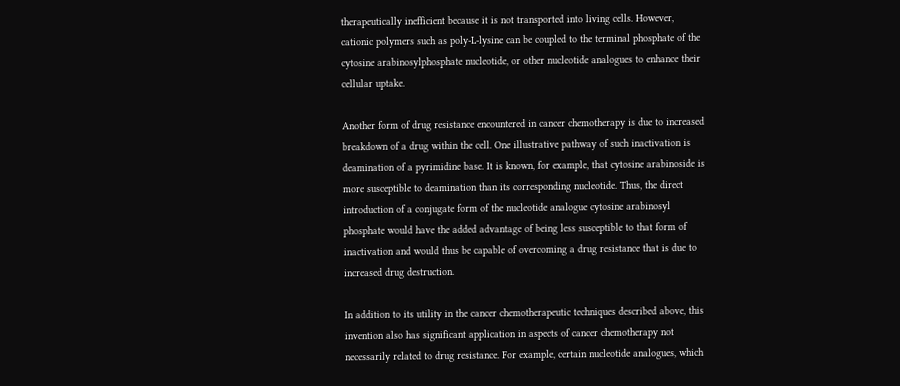therapeutically inefficient because it is not transported into living cells. However, cationic polymers such as poly-L-lysine can be coupled to the terminal phosphate of the cytosine arabinosylphosphate nucleotide, or other nucleotide analogues to enhance their cellular uptake.

Another form of drug resistance encountered in cancer chemotherapy is due to increased breakdown of a drug within the cell. One illustrative pathway of such inactivation is deamination of a pyrimidine base. It is known, for example, that cytosine arabinoside is more susceptible to deamination than its corresponding nucleotide. Thus, the direct introduction of a conjugate form of the nucleotide analogue cytosine arabinosyl phosphate would have the added advantage of being less susceptible to that form of inactivation and would thus be capable of overcoming a drug resistance that is due to increased drug destruction.

In addition to its utility in the cancer chemotherapeutic techniques described above, this invention also has significant application in aspects of cancer chemotherapy not necessarily related to drug resistance. For example, certain nucleotide analogues, which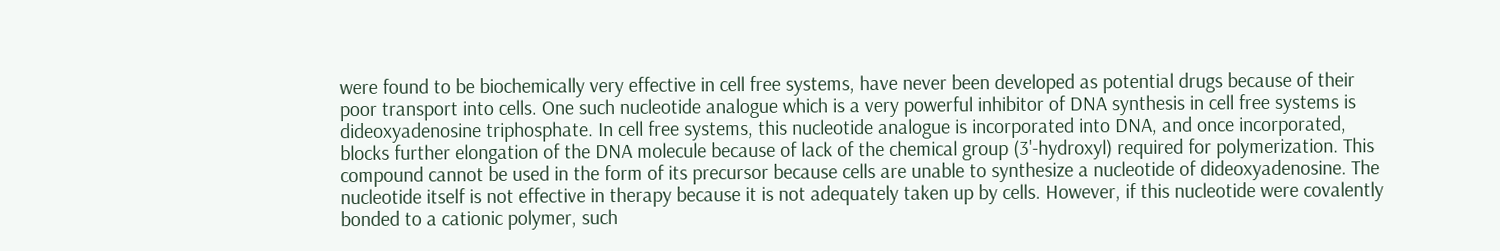were found to be biochemically very effective in cell free systems, have never been developed as potential drugs because of their poor transport into cells. One such nucleotide analogue which is a very powerful inhibitor of DNA synthesis in cell free systems is dideoxyadenosine triphosphate. In cell free systems, this nucleotide analogue is incorporated into DNA, and once incorporated, blocks further elongation of the DNA molecule because of lack of the chemical group (3'-hydroxyl) required for polymerization. This compound cannot be used in the form of its precursor because cells are unable to synthesize a nucleotide of dideoxyadenosine. The nucleotide itself is not effective in therapy because it is not adequately taken up by cells. However, if this nucleotide were covalently bonded to a cationic polymer, such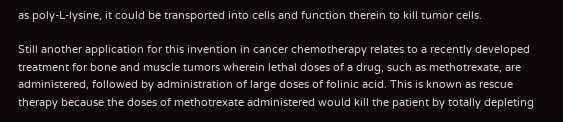as poly-L-lysine, it could be transported into cells and function therein to kill tumor cells.

Still another application for this invention in cancer chemotherapy relates to a recently developed treatment for bone and muscle tumors wherein lethal doses of a drug, such as methotrexate, are administered, followed by administration of large doses of folinic acid. This is known as rescue therapy because the doses of methotrexate administered would kill the patient by totally depleting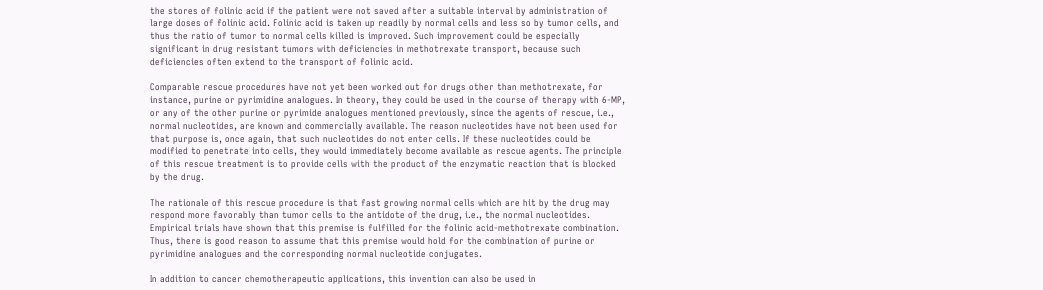the stores of folinic acid if the patient were not saved after a suitable interval by administration of large doses of folinic acid. Folinic acid is taken up readily by normal cells and less so by tumor cells, and thus the ratio of tumor to normal cells killed is improved. Such improvement could be especially significant in drug resistant tumors with deficiencies in methotrexate transport, because such deficiencies often extend to the transport of folinic acid.

Comparable rescue procedures have not yet been worked out for drugs other than methotrexate, for instance, purine or pyrimidine analogues. In theory, they could be used in the course of therapy with 6-MP, or any of the other purine or pyrimide analogues mentioned previously, since the agents of rescue, i.e., normal nucleotides, are known and commercially available. The reason nucleotides have not been used for that purpose is, once again, that such nucleotides do not enter cells. If these nucleotides could be modified to penetrate into cells, they would immediately become available as rescue agents. The principle of this rescue treatment is to provide cells with the product of the enzymatic reaction that is blocked by the drug.

The rationale of this rescue procedure is that fast growing normal cells which are hit by the drug may respond more favorably than tumor cells to the antidote of the drug, i.e., the normal nucleotides. Empirical trials have shown that this premise is fulfilled for the folinic acid-methotrexate combination. Thus, there is good reason to assume that this premise would hold for the combination of purine or pyrimidine analogues and the corresponding normal nucleotide conjugates.

In addition to cancer chemotherapeutic applications, this invention can also be used in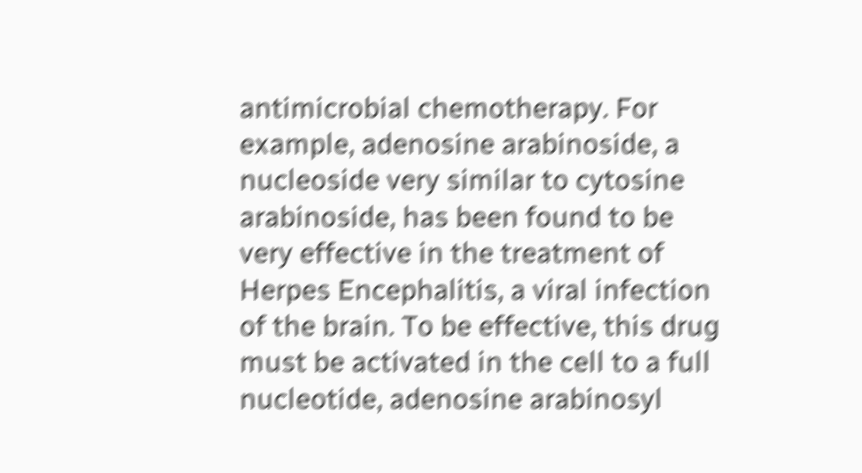antimicrobial chemotherapy. For example, adenosine arabinoside, a nucleoside very similar to cytosine arabinoside, has been found to be very effective in the treatment of Herpes Encephalitis, a viral infection of the brain. To be effective, this drug must be activated in the cell to a full nucleotide, adenosine arabinosyl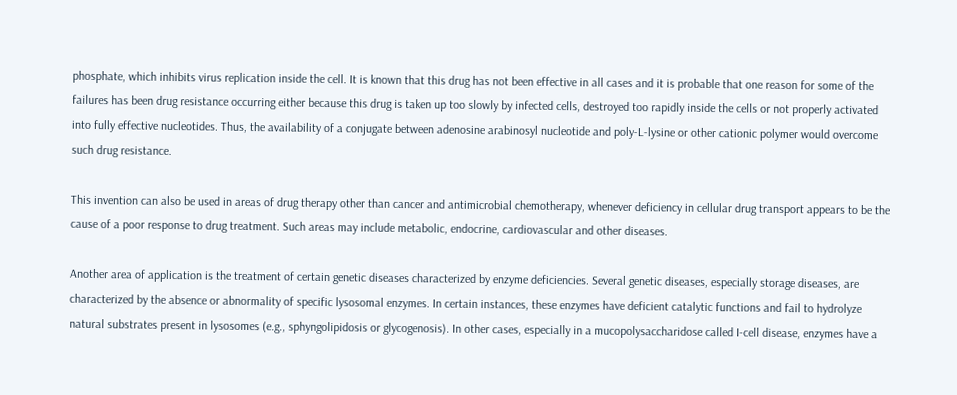phosphate, which inhibits virus replication inside the cell. It is known that this drug has not been effective in all cases and it is probable that one reason for some of the failures has been drug resistance occurring either because this drug is taken up too slowly by infected cells, destroyed too rapidly inside the cells or not properly activated into fully effective nucleotides. Thus, the availability of a conjugate between adenosine arabinosyl nucleotide and poly-L-lysine or other cationic polymer would overcome such drug resistance.

This invention can also be used in areas of drug therapy other than cancer and antimicrobial chemotherapy, whenever deficiency in cellular drug transport appears to be the cause of a poor response to drug treatment. Such areas may include metabolic, endocrine, cardiovascular and other diseases.

Another area of application is the treatment of certain genetic diseases characterized by enzyme deficiencies. Several genetic diseases, especially storage diseases, are characterized by the absence or abnormality of specific lysosomal enzymes. In certain instances, these enzymes have deficient catalytic functions and fail to hydrolyze natural substrates present in lysosomes (e.g., sphyngolipidosis or glycogenosis). In other cases, especially in a mucopolysaccharidose called I-cell disease, enzymes have a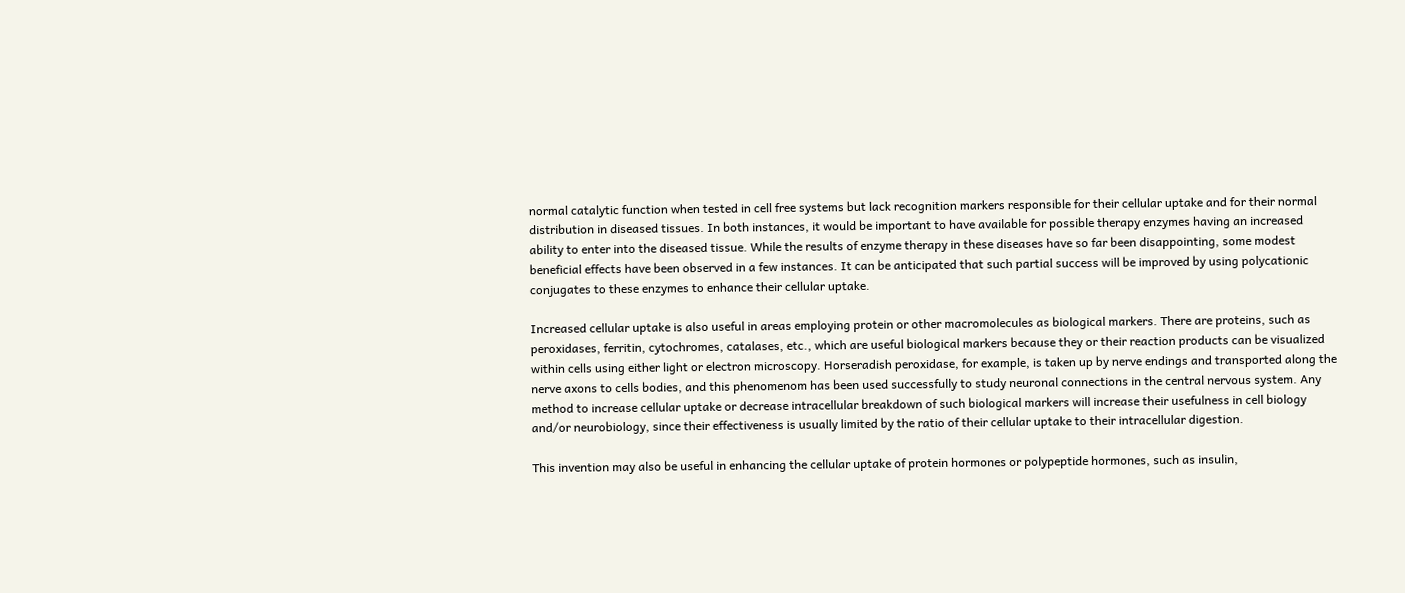normal catalytic function when tested in cell free systems but lack recognition markers responsible for their cellular uptake and for their normal distribution in diseased tissues. In both instances, it would be important to have available for possible therapy enzymes having an increased ability to enter into the diseased tissue. While the results of enzyme therapy in these diseases have so far been disappointing, some modest beneficial effects have been observed in a few instances. It can be anticipated that such partial success will be improved by using polycationic conjugates to these enzymes to enhance their cellular uptake.

Increased cellular uptake is also useful in areas employing protein or other macromolecules as biological markers. There are proteins, such as peroxidases, ferritin, cytochromes, catalases, etc., which are useful biological markers because they or their reaction products can be visualized within cells using either light or electron microscopy. Horseradish peroxidase, for example, is taken up by nerve endings and transported along the nerve axons to cells bodies, and this phenomenom has been used successfully to study neuronal connections in the central nervous system. Any method to increase cellular uptake or decrease intracellular breakdown of such biological markers will increase their usefulness in cell biology and/or neurobiology, since their effectiveness is usually limited by the ratio of their cellular uptake to their intracellular digestion.

This invention may also be useful in enhancing the cellular uptake of protein hormones or polypeptide hormones, such as insulin,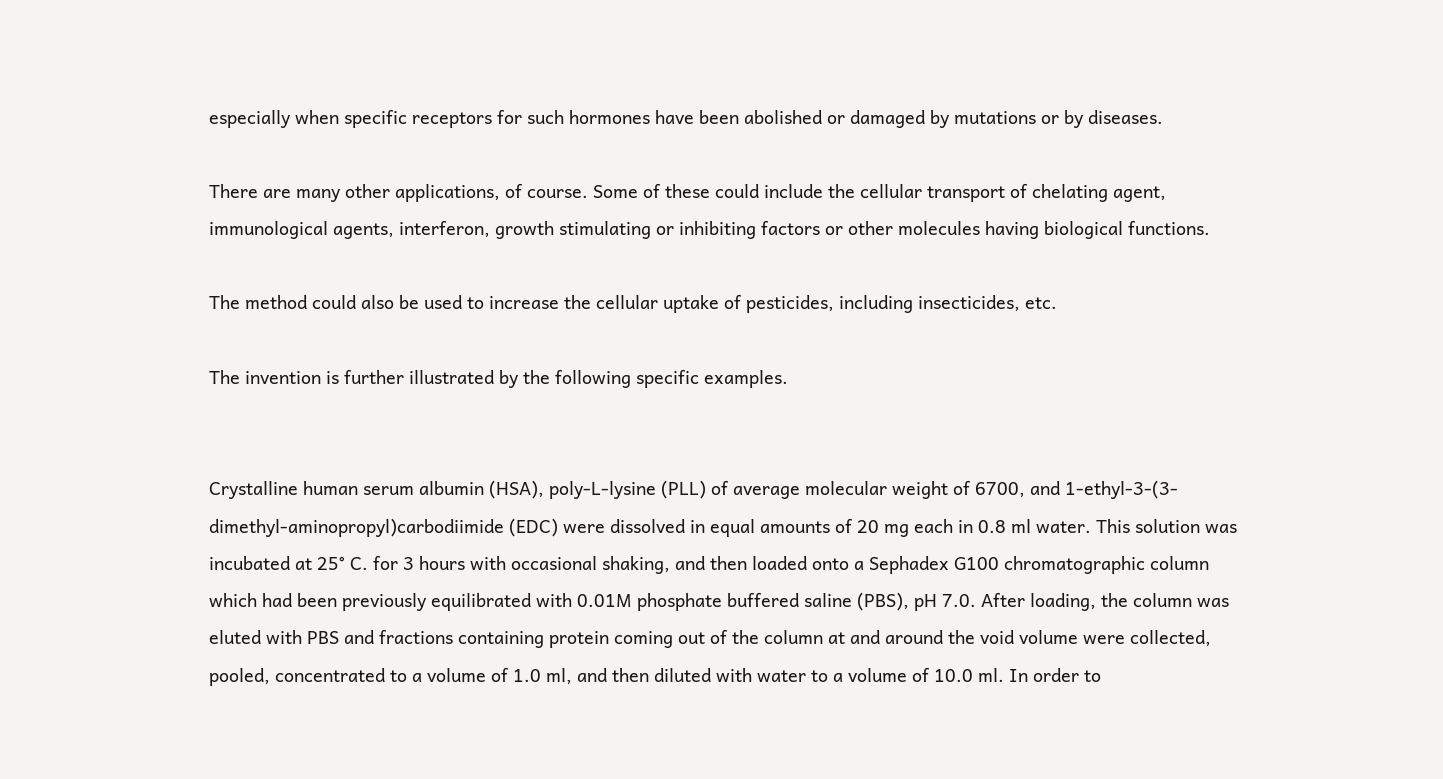especially when specific receptors for such hormones have been abolished or damaged by mutations or by diseases.

There are many other applications, of course. Some of these could include the cellular transport of chelating agent, immunological agents, interferon, growth stimulating or inhibiting factors or other molecules having biological functions.

The method could also be used to increase the cellular uptake of pesticides, including insecticides, etc.

The invention is further illustrated by the following specific examples.


Crystalline human serum albumin (HSA), poly-L-lysine (PLL) of average molecular weight of 6700, and 1-ethyl-3-(3-dimethyl-aminopropyl)carbodiimide (EDC) were dissolved in equal amounts of 20 mg each in 0.8 ml water. This solution was incubated at 25° C. for 3 hours with occasional shaking, and then loaded onto a Sephadex G100 chromatographic column which had been previously equilibrated with 0.01M phosphate buffered saline (PBS), pH 7.0. After loading, the column was eluted with PBS and fractions containing protein coming out of the column at and around the void volume were collected, pooled, concentrated to a volume of 1.0 ml, and then diluted with water to a volume of 10.0 ml. In order to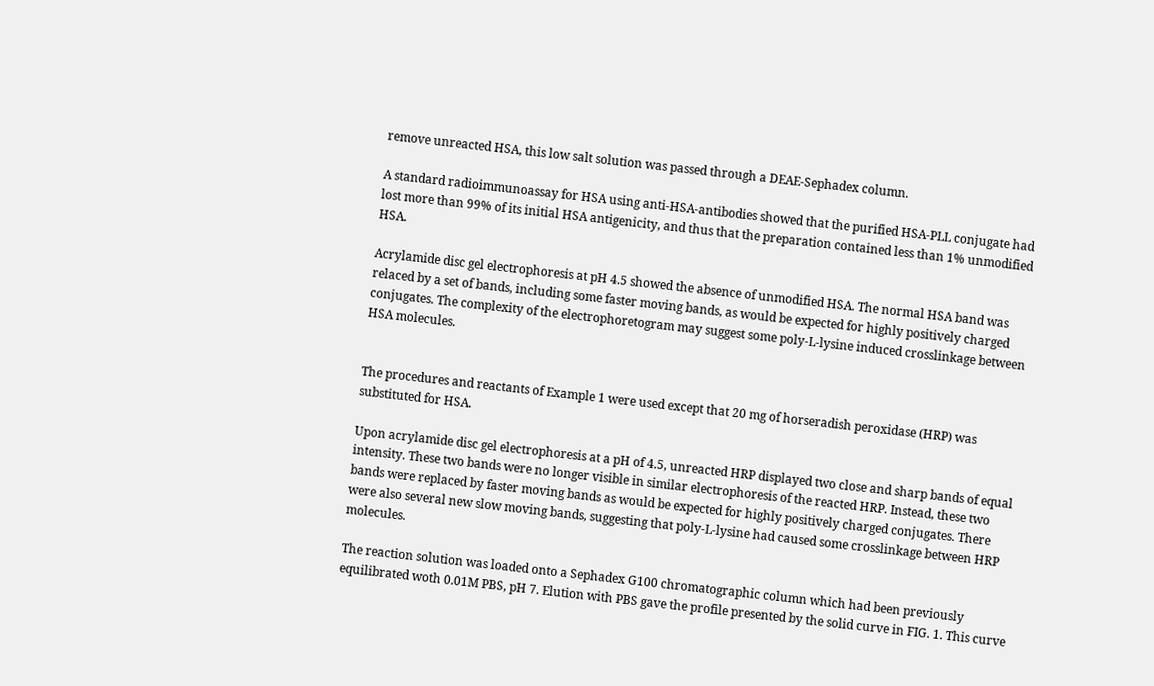remove unreacted HSA, this low salt solution was passed through a DEAE-Sephadex column.

A standard radioimmunoassay for HSA using anti-HSA-antibodies showed that the purified HSA-PLL conjugate had lost more than 99% of its initial HSA antigenicity, and thus that the preparation contained less than 1% unmodified HSA.

Acrylamide disc gel electrophoresis at pH 4.5 showed the absence of unmodified HSA. The normal HSA band was relaced by a set of bands, including some faster moving bands, as would be expected for highly positively charged conjugates. The complexity of the electrophoretogram may suggest some poly-L-lysine induced crosslinkage between HSA molecules.


The procedures and reactants of Example 1 were used except that 20 mg of horseradish peroxidase (HRP) was substituted for HSA.

Upon acrylamide disc gel electrophoresis at a pH of 4.5, unreacted HRP displayed two close and sharp bands of equal intensity. These two bands were no longer visible in similar electrophoresis of the reacted HRP. Instead, these two bands were replaced by faster moving bands as would be expected for highly positively charged conjugates. There were also several new slow moving bands, suggesting that poly-L-lysine had caused some crosslinkage between HRP molecules.

The reaction solution was loaded onto a Sephadex G100 chromatographic column which had been previously equilibrated woth 0.01M PBS, pH 7. Elution with PBS gave the profile presented by the solid curve in FIG. 1. This curve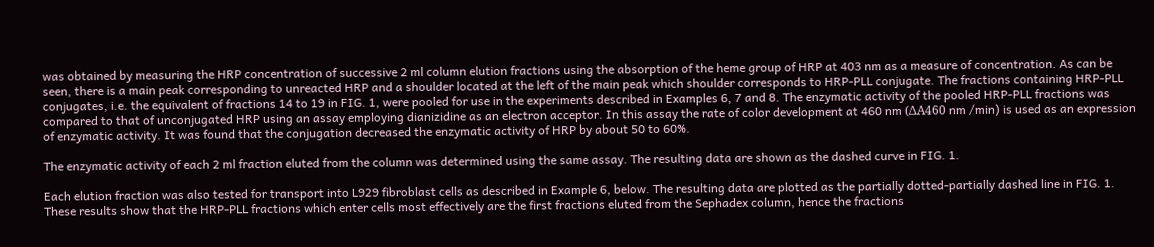was obtained by measuring the HRP concentration of successive 2 ml column elution fractions using the absorption of the heme group of HRP at 403 nm as a measure of concentration. As can be seen, there is a main peak corresponding to unreacted HRP and a shoulder located at the left of the main peak which shoulder corresponds to HRP-PLL conjugate. The fractions containing HRP-PLL conjugates, i.e. the equivalent of fractions 14 to 19 in FIG. 1, were pooled for use in the experiments described in Examples 6, 7 and 8. The enzymatic activity of the pooled HRP-PLL fractions was compared to that of unconjugated HRP using an assay employing dianizidine as an electron acceptor. In this assay the rate of color development at 460 nm (ΔA460 nm /min) is used as an expression of enzymatic activity. It was found that the conjugation decreased the enzymatic activity of HRP by about 50 to 60%.

The enzymatic activity of each 2 ml fraction eluted from the column was determined using the same assay. The resulting data are shown as the dashed curve in FIG. 1.

Each elution fraction was also tested for transport into L929 fibroblast cells as described in Example 6, below. The resulting data are plotted as the partially dotted-partially dashed line in FIG. 1. These results show that the HRP-PLL fractions which enter cells most effectively are the first fractions eluted from the Sephadex column, hence the fractions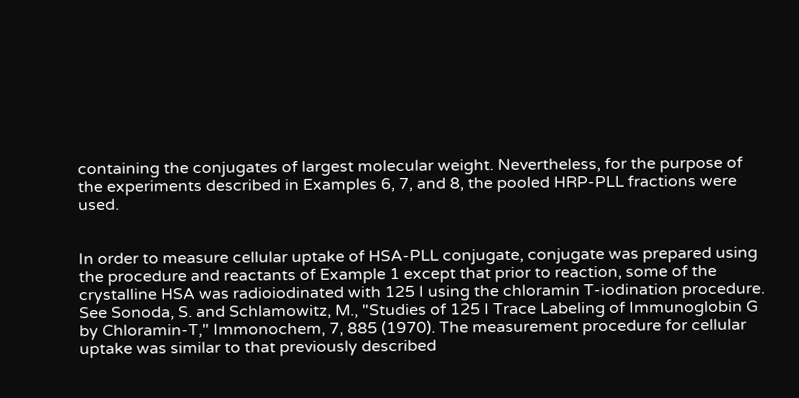containing the conjugates of largest molecular weight. Nevertheless, for the purpose of the experiments described in Examples 6, 7, and 8, the pooled HRP-PLL fractions were used.


In order to measure cellular uptake of HSA-PLL conjugate, conjugate was prepared using the procedure and reactants of Example 1 except that prior to reaction, some of the crystalline HSA was radioiodinated with 125 I using the chloramin T-iodination procedure. See Sonoda, S. and Schlamowitz, M., "Studies of 125 I Trace Labeling of Immunoglobin G by Chloramin-T," Immonochem, 7, 885 (1970). The measurement procedure for cellular uptake was similar to that previously described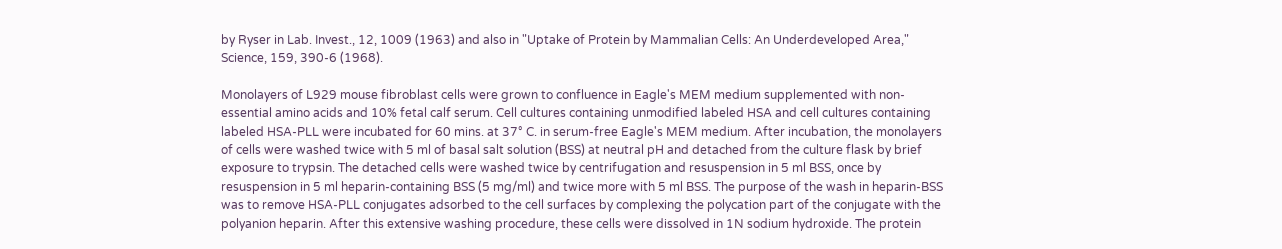by Ryser in Lab. Invest., 12, 1009 (1963) and also in "Uptake of Protein by Mammalian Cells: An Underdeveloped Area," Science, 159, 390-6 (1968).

Monolayers of L929 mouse fibroblast cells were grown to confluence in Eagle's MEM medium supplemented with non-essential amino acids and 10% fetal calf serum. Cell cultures containing unmodified labeled HSA and cell cultures containing labeled HSA-PLL were incubated for 60 mins. at 37° C. in serum-free Eagle's MEM medium. After incubation, the monolayers of cells were washed twice with 5 ml of basal salt solution (BSS) at neutral pH and detached from the culture flask by brief exposure to trypsin. The detached cells were washed twice by centrifugation and resuspension in 5 ml BSS, once by resuspension in 5 ml heparin-containing BSS (5 mg/ml) and twice more with 5 ml BSS. The purpose of the wash in heparin-BSS was to remove HSA-PLL conjugates adsorbed to the cell surfaces by complexing the polycation part of the conjugate with the polyanion heparin. After this extensive washing procedure, these cells were dissolved in 1N sodium hydroxide. The protein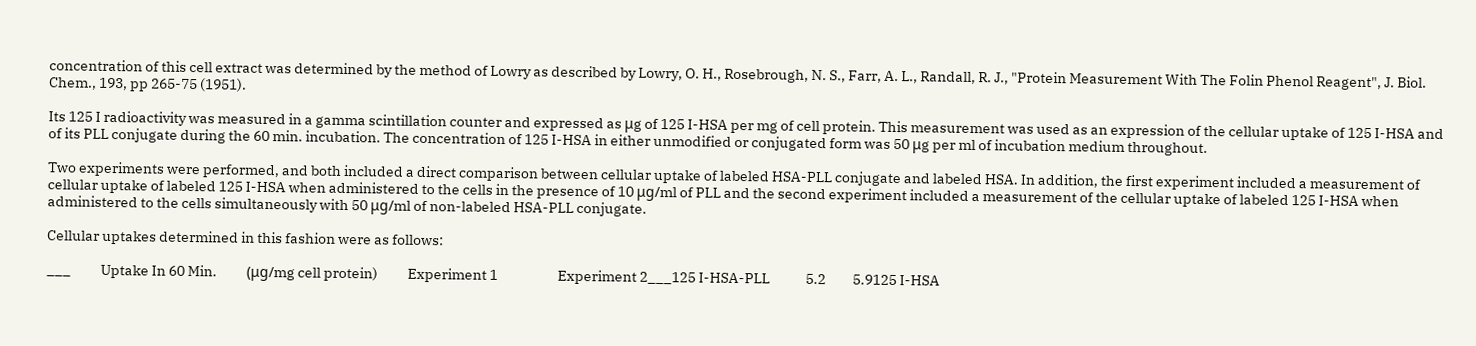concentration of this cell extract was determined by the method of Lowry as described by Lowry, O. H., Rosebrough, N. S., Farr, A. L., Randall, R. J., "Protein Measurement With The Folin Phenol Reagent", J. Biol. Chem., 193, pp 265-75 (1951).

Its 125 I radioactivity was measured in a gamma scintillation counter and expressed as μg of 125 I-HSA per mg of cell protein. This measurement was used as an expression of the cellular uptake of 125 I-HSA and of its PLL conjugate during the 60 min. incubation. The concentration of 125 I-HSA in either unmodified or conjugated form was 50 μg per ml of incubation medium throughout.

Two experiments were performed, and both included a direct comparison between cellular uptake of labeled HSA-PLL conjugate and labeled HSA. In addition, the first experiment included a measurement of cellular uptake of labeled 125 I-HSA when administered to the cells in the presence of 10 μg/ml of PLL and the second experiment included a measurement of the cellular uptake of labeled 125 I-HSA when administered to the cells simultaneously with 50 μg/ml of non-labeled HSA-PLL conjugate.

Cellular uptakes determined in this fashion were as follows:

___          Uptake In 60 Min.          (μg/mg cell protein)          Experiment 1                    Experiment 2___125 I-HSA-PLL            5.2         5.9125 I-HSA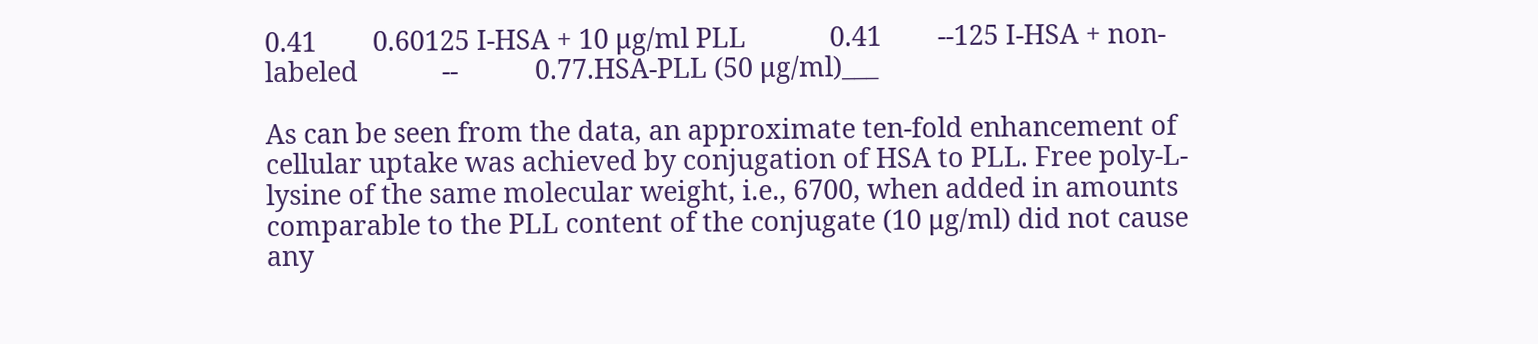0.41        0.60125 I-HSA + 10 μg/ml PLL            0.41        --125 I-HSA + non-labeled            --           0.77.HSA-PLL (50 μg/ml)___

As can be seen from the data, an approximate ten-fold enhancement of cellular uptake was achieved by conjugation of HSA to PLL. Free poly-L-lysine of the same molecular weight, i.e., 6700, when added in amounts comparable to the PLL content of the conjugate (10 μg/ml) did not cause any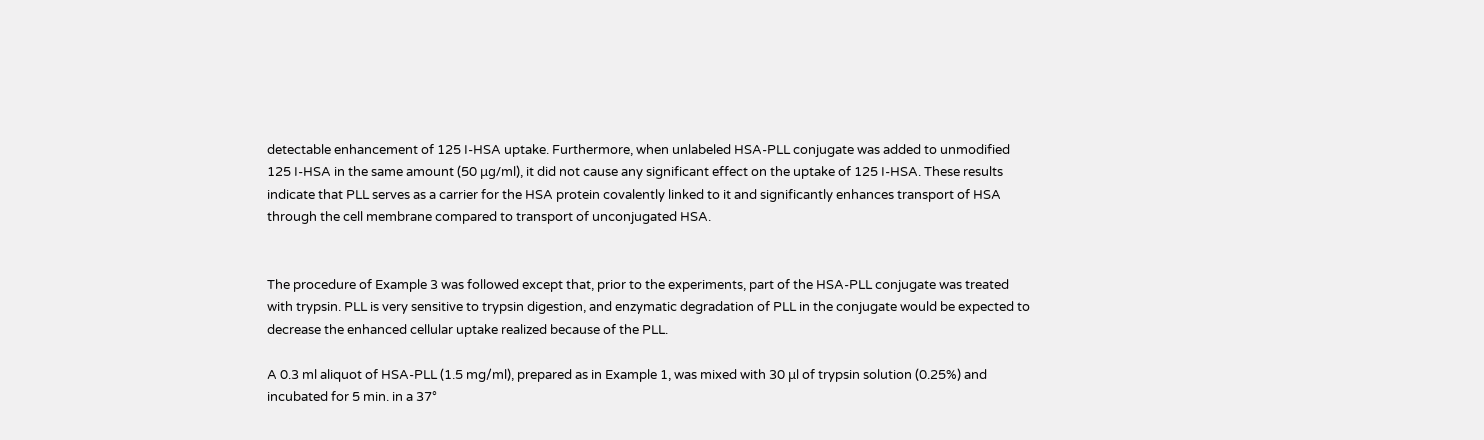detectable enhancement of 125 I-HSA uptake. Furthermore, when unlabeled HSA-PLL conjugate was added to unmodified 125 I-HSA in the same amount (50 μg/ml), it did not cause any significant effect on the uptake of 125 I-HSA. These results indicate that PLL serves as a carrier for the HSA protein covalently linked to it and significantly enhances transport of HSA through the cell membrane compared to transport of unconjugated HSA.


The procedure of Example 3 was followed except that, prior to the experiments, part of the HSA-PLL conjugate was treated with trypsin. PLL is very sensitive to trypsin digestion, and enzymatic degradation of PLL in the conjugate would be expected to decrease the enhanced cellular uptake realized because of the PLL.

A 0.3 ml aliquot of HSA-PLL (1.5 mg/ml), prepared as in Example 1, was mixed with 30 μl of trypsin solution (0.25%) and incubated for 5 min. in a 37°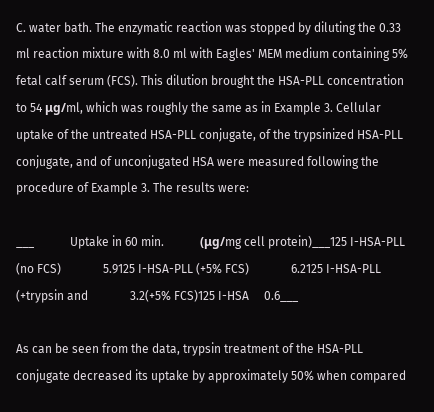C. water bath. The enzymatic reaction was stopped by diluting the 0.33 ml reaction mixture with 8.0 ml with Eagles' MEM medium containing 5% fetal calf serum (FCS). This dilution brought the HSA-PLL concentration to 54 μg/ml, which was roughly the same as in Example 3. Cellular uptake of the untreated HSA-PLL conjugate, of the trypsinized HSA-PLL conjugate, and of unconjugated HSA were measured following the procedure of Example 3. The results were:

___            Uptake in 60 min.            (μg/mg cell protein)___125 I-HSA-PLL (no FCS)              5.9125 I-HSA-PLL (+5% FCS)              6.2125 I-HSA-PLL (+trypsin and              3.2(+5% FCS)125 I-HSA     0.6___

As can be seen from the data, trypsin treatment of the HSA-PLL conjugate decreased its uptake by approximately 50% when compared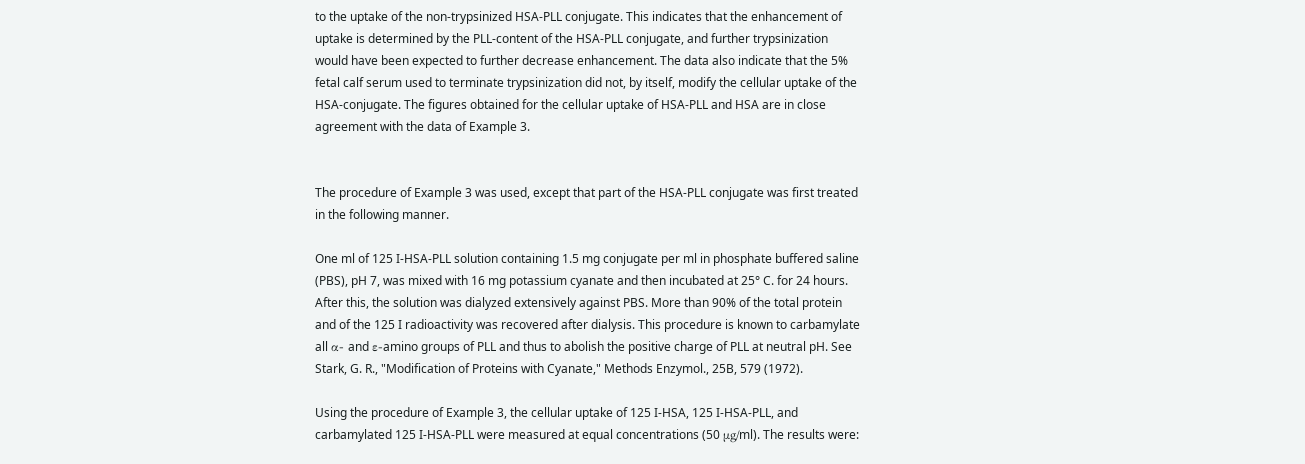to the uptake of the non-trypsinized HSA-PLL conjugate. This indicates that the enhancement of uptake is determined by the PLL-content of the HSA-PLL conjugate, and further trypsinization would have been expected to further decrease enhancement. The data also indicate that the 5% fetal calf serum used to terminate trypsinization did not, by itself, modify the cellular uptake of the HSA-conjugate. The figures obtained for the cellular uptake of HSA-PLL and HSA are in close agreement with the data of Example 3.


The procedure of Example 3 was used, except that part of the HSA-PLL conjugate was first treated in the following manner.

One ml of 125 I-HSA-PLL solution containing 1.5 mg conjugate per ml in phosphate buffered saline (PBS), pH 7, was mixed with 16 mg potassium cyanate and then incubated at 25° C. for 24 hours. After this, the solution was dialyzed extensively against PBS. More than 90% of the total protein and of the 125 I radioactivity was recovered after dialysis. This procedure is known to carbamylate all α- and ε-amino groups of PLL and thus to abolish the positive charge of PLL at neutral pH. See Stark, G. R., "Modification of Proteins with Cyanate," Methods Enzymol., 25B, 579 (1972).

Using the procedure of Example 3, the cellular uptake of 125 I-HSA, 125 I-HSA-PLL, and carbamylated 125 I-HSA-PLL were measured at equal concentrations (50 μg/ml). The results were: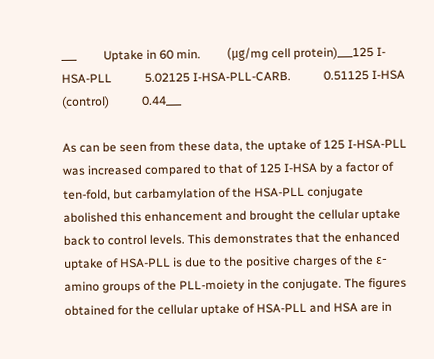___         Uptake in 60 min.         (μg/mg cell protein)___125 I-HSA-PLL           5.02125 I-HSA-PLL-CARB.           0.51125 I-HSA (control)           0.44___

As can be seen from these data, the uptake of 125 I-HSA-PLL was increased compared to that of 125 I-HSA by a factor of ten-fold, but carbamylation of the HSA-PLL conjugate abolished this enhancement and brought the cellular uptake back to control levels. This demonstrates that the enhanced uptake of HSA-PLL is due to the positive charges of the ε-amino groups of the PLL-moiety in the conjugate. The figures obtained for the cellular uptake of HSA-PLL and HSA are in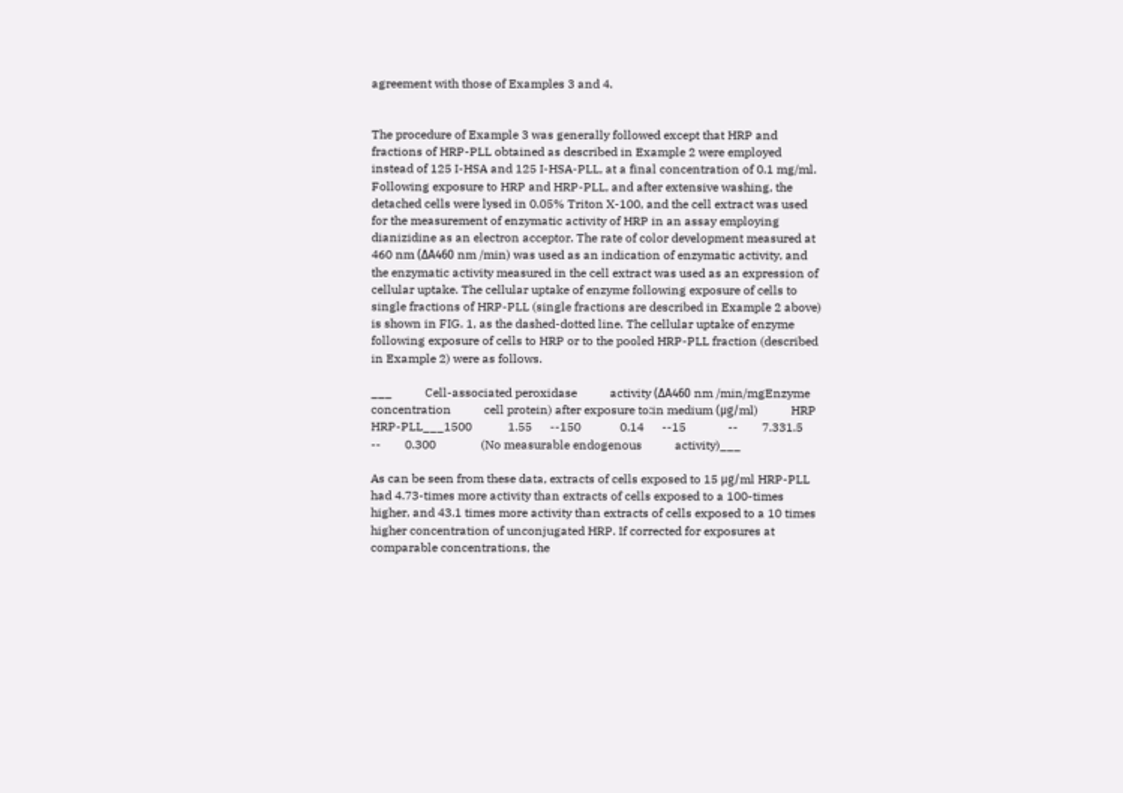agreement with those of Examples 3 and 4.


The procedure of Example 3 was generally followed except that HRP and fractions of HRP-PLL obtained as described in Example 2 were employed instead of 125 I-HSA and 125 I-HSA-PLL, at a final concentration of 0.1 mg/ml. Following exposure to HRP and HRP-PLL, and after extensive washing, the detached cells were lysed in 0.05% Triton X-100, and the cell extract was used for the measurement of enzymatic activity of HRP in an assay employing dianizidine as an electron acceptor. The rate of color development measured at 460 nm (ΔA460 nm /min) was used as an indication of enzymatic activity, and the enzymatic activity measured in the cell extract was used as an expression of cellular uptake. The cellular uptake of enzyme following exposure of cells to single fractions of HRP-PLL (single fractions are described in Example 2 above) is shown in FIG. 1, as the dashed-dotted line. The cellular uptake of enzyme following exposure of cells to HRP or to the pooled HRP-PLL fraction (described in Example 2) were as follows.

___           Cell-associated peroxidase           activity (ΔA460 nm /min/mgEnzyme concentration           cell protein) after exposure to:in medium (μg/ml)           HRP       HRP-PLL___1500            1.55      --150             0.14      --15              --        7.331.5             --        0.300               (No measurable endogenous           activity)___

As can be seen from these data, extracts of cells exposed to 15 μg/ml HRP-PLL had 4.73-times more activity than extracts of cells exposed to a 100-times higher, and 43.1 times more activity than extracts of cells exposed to a 10 times higher concentration of unconjugated HRP. If corrected for exposures at comparable concentrations, the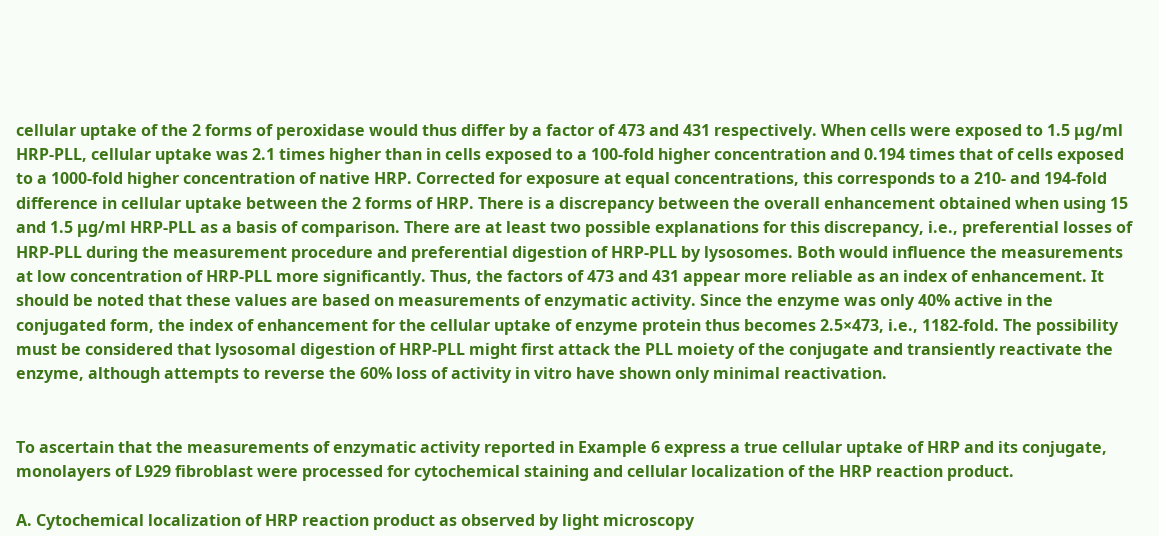cellular uptake of the 2 forms of peroxidase would thus differ by a factor of 473 and 431 respectively. When cells were exposed to 1.5 μg/ml HRP-PLL, cellular uptake was 2.1 times higher than in cells exposed to a 100-fold higher concentration and 0.194 times that of cells exposed to a 1000-fold higher concentration of native HRP. Corrected for exposure at equal concentrations, this corresponds to a 210- and 194-fold difference in cellular uptake between the 2 forms of HRP. There is a discrepancy between the overall enhancement obtained when using 15 and 1.5 μg/ml HRP-PLL as a basis of comparison. There are at least two possible explanations for this discrepancy, i.e., preferential losses of HRP-PLL during the measurement procedure and preferential digestion of HRP-PLL by lysosomes. Both would influence the measurements at low concentration of HRP-PLL more significantly. Thus, the factors of 473 and 431 appear more reliable as an index of enhancement. It should be noted that these values are based on measurements of enzymatic activity. Since the enzyme was only 40% active in the conjugated form, the index of enhancement for the cellular uptake of enzyme protein thus becomes 2.5×473, i.e., 1182-fold. The possibility must be considered that lysosomal digestion of HRP-PLL might first attack the PLL moiety of the conjugate and transiently reactivate the enzyme, although attempts to reverse the 60% loss of activity in vitro have shown only minimal reactivation.


To ascertain that the measurements of enzymatic activity reported in Example 6 express a true cellular uptake of HRP and its conjugate, monolayers of L929 fibroblast were processed for cytochemical staining and cellular localization of the HRP reaction product.

A. Cytochemical localization of HRP reaction product as observed by light microscopy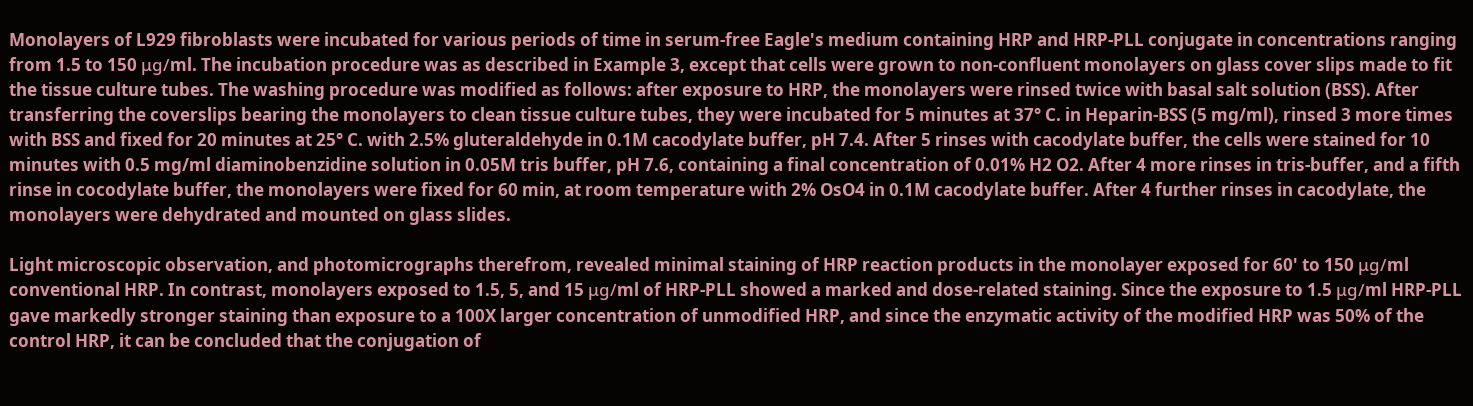Monolayers of L929 fibroblasts were incubated for various periods of time in serum-free Eagle's medium containing HRP and HRP-PLL conjugate in concentrations ranging from 1.5 to 150 μg/ml. The incubation procedure was as described in Example 3, except that cells were grown to non-confluent monolayers on glass cover slips made to fit the tissue culture tubes. The washing procedure was modified as follows: after exposure to HRP, the monolayers were rinsed twice with basal salt solution (BSS). After transferring the coverslips bearing the monolayers to clean tissue culture tubes, they were incubated for 5 minutes at 37° C. in Heparin-BSS (5 mg/ml), rinsed 3 more times with BSS and fixed for 20 minutes at 25° C. with 2.5% gluteraldehyde in 0.1M cacodylate buffer, pH 7.4. After 5 rinses with cacodylate buffer, the cells were stained for 10 minutes with 0.5 mg/ml diaminobenzidine solution in 0.05M tris buffer, pH 7.6, containing a final concentration of 0.01% H2 O2. After 4 more rinses in tris-buffer, and a fifth rinse in cocodylate buffer, the monolayers were fixed for 60 min, at room temperature with 2% OsO4 in 0.1M cacodylate buffer. After 4 further rinses in cacodylate, the monolayers were dehydrated and mounted on glass slides.

Light microscopic observation, and photomicrographs therefrom, revealed minimal staining of HRP reaction products in the monolayer exposed for 60' to 150 μg/ml conventional HRP. In contrast, monolayers exposed to 1.5, 5, and 15 μg/ml of HRP-PLL showed a marked and dose-related staining. Since the exposure to 1.5 μg/ml HRP-PLL gave markedly stronger staining than exposure to a 100X larger concentration of unmodified HRP, and since the enzymatic activity of the modified HRP was 50% of the control HRP, it can be concluded that the conjugation of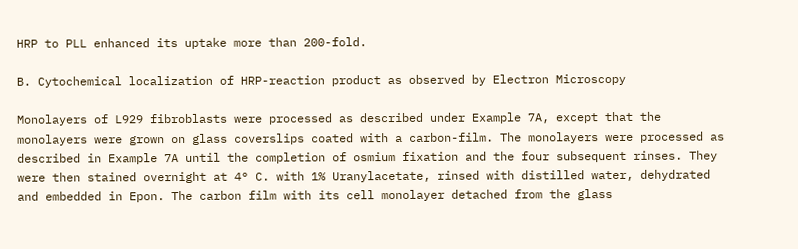HRP to PLL enhanced its uptake more than 200-fold.

B. Cytochemical localization of HRP-reaction product as observed by Electron Microscopy

Monolayers of L929 fibroblasts were processed as described under Example 7A, except that the monolayers were grown on glass coverslips coated with a carbon-film. The monolayers were processed as described in Example 7A until the completion of osmium fixation and the four subsequent rinses. They were then stained overnight at 4° C. with 1% Uranylacetate, rinsed with distilled water, dehydrated and embedded in Epon. The carbon film with its cell monolayer detached from the glass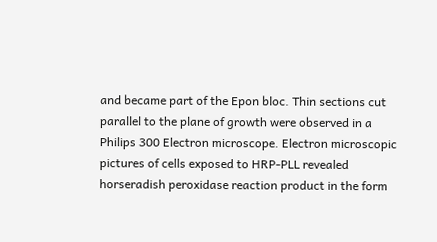and became part of the Epon bloc. Thin sections cut parallel to the plane of growth were observed in a Philips 300 Electron microscope. Electron microscopic pictures of cells exposed to HRP-PLL revealed horseradish peroxidase reaction product in the form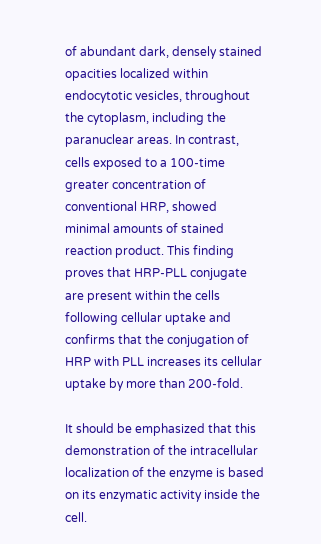of abundant dark, densely stained opacities localized within endocytotic vesicles, throughout the cytoplasm, including the paranuclear areas. In contrast, cells exposed to a 100-time greater concentration of conventional HRP, showed minimal amounts of stained reaction product. This finding proves that HRP-PLL conjugate are present within the cells following cellular uptake and confirms that the conjugation of HRP with PLL increases its cellular uptake by more than 200-fold.

It should be emphasized that this demonstration of the intracellular localization of the enzyme is based on its enzymatic activity inside the cell.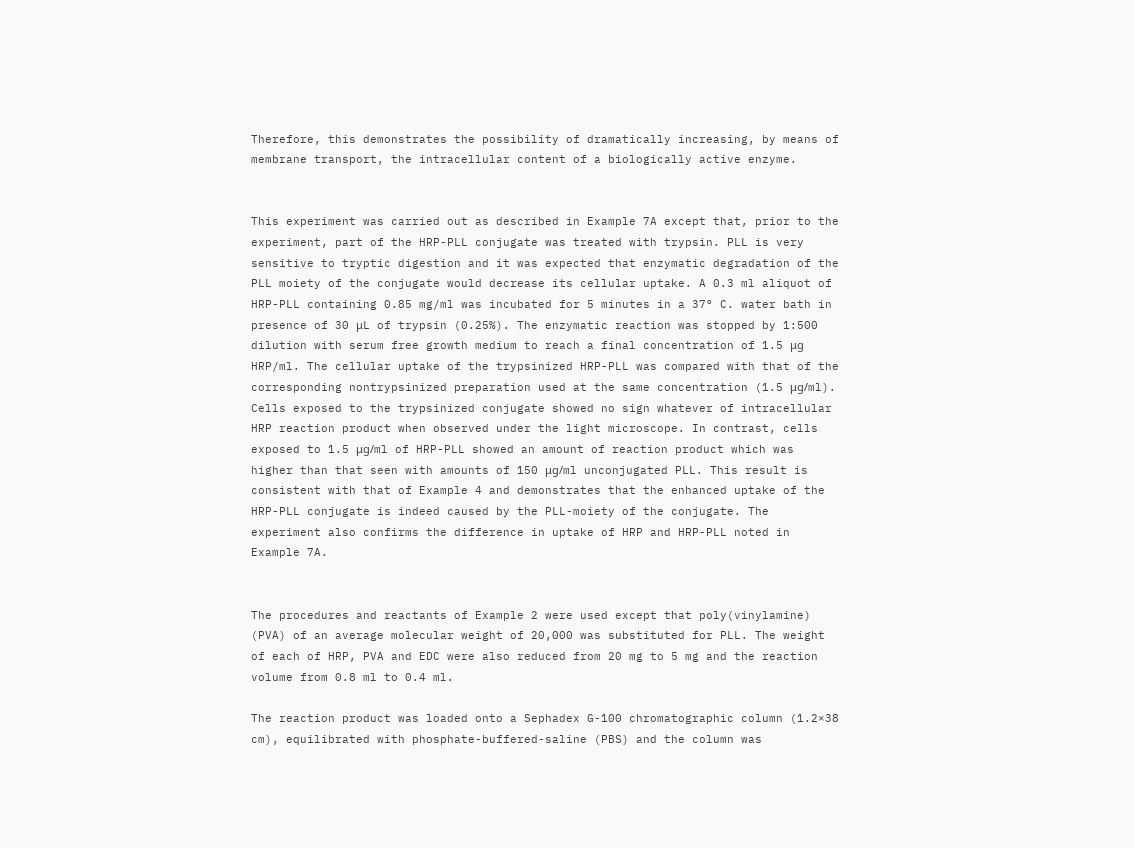Therefore, this demonstrates the possibility of dramatically increasing, by means of membrane transport, the intracellular content of a biologically active enzyme.


This experiment was carried out as described in Example 7A except that, prior to the experiment, part of the HRP-PLL conjugate was treated with trypsin. PLL is very sensitive to tryptic digestion and it was expected that enzymatic degradation of the PLL moiety of the conjugate would decrease its cellular uptake. A 0.3 ml aliquot of HRP-PLL containing 0.85 mg/ml was incubated for 5 minutes in a 37° C. water bath in presence of 30 μL of trypsin (0.25%). The enzymatic reaction was stopped by 1:500 dilution with serum free growth medium to reach a final concentration of 1.5 μg HRP/ml. The cellular uptake of the trypsinized HRP-PLL was compared with that of the corresponding nontrypsinized preparation used at the same concentration (1.5 μg/ml). Cells exposed to the trypsinized conjugate showed no sign whatever of intracellular HRP reaction product when observed under the light microscope. In contrast, cells exposed to 1.5 μg/ml of HRP-PLL showed an amount of reaction product which was higher than that seen with amounts of 150 μg/ml unconjugated PLL. This result is consistent with that of Example 4 and demonstrates that the enhanced uptake of the HRP-PLL conjugate is indeed caused by the PLL-moiety of the conjugate. The experiment also confirms the difference in uptake of HRP and HRP-PLL noted in Example 7A.


The procedures and reactants of Example 2 were used except that poly(vinylamine) (PVA) of an average molecular weight of 20,000 was substituted for PLL. The weight of each of HRP, PVA and EDC were also reduced from 20 mg to 5 mg and the reaction volume from 0.8 ml to 0.4 ml.

The reaction product was loaded onto a Sephadex G-100 chromatographic column (1.2×38 cm), equilibrated with phosphate-buffered-saline (PBS) and the column was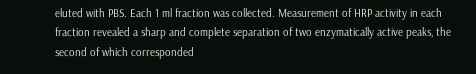eluted with PBS. Each 1 ml fraction was collected. Measurement of HRP activity in each fraction revealed a sharp and complete separation of two enzymatically active peaks, the second of which corresponded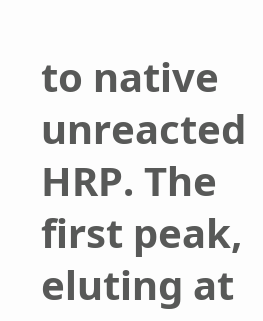to native unreacted HRP. The first peak, eluting at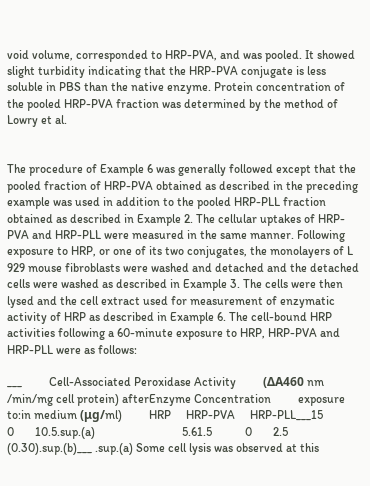void volume, corresponded to HRP-PVA, and was pooled. It showed slight turbidity indicating that the HRP-PVA conjugate is less soluble in PBS than the native enzyme. Protein concentration of the pooled HRP-PVA fraction was determined by the method of Lowry et al.


The procedure of Example 6 was generally followed except that the pooled fraction of HRP-PVA obtained as described in the preceding example was used in addition to the pooled HRP-PLL fraction obtained as described in Example 2. The cellular uptakes of HRP-PVA and HRP-PLL were measured in the same manner. Following exposure to HRP, or one of its two conjugates, the monolayers of L 929 mouse fibroblasts were washed and detached and the detached cells were washed as described in Example 3. The cells were then lysed and the cell extract used for measurement of enzymatic activity of HRP as described in Example 6. The cell-bound HRP activities following a 60-minute exposure to HRP, HRP-PVA and HRP-PLL were as follows:

___         Cell-Associated Peroxidase Activity         (ΔA460 nm /min/mg cell protein) afterEnzyme Concentration         exposure to:in medium (μg/ml)         HRP     HRP-PVA     HRP-PLL___15            0       10.5.sup.(a)                             5.61.5           0       2.5         (0.30).sup.(b)___ .sup.(a) Some cell lysis was observed at this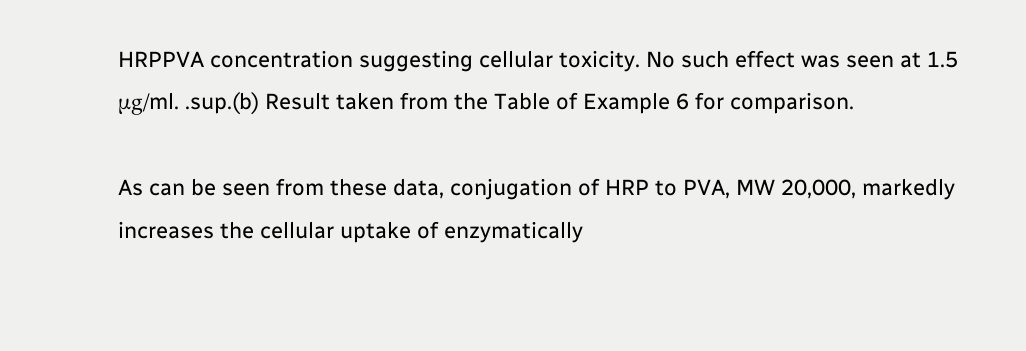HRPPVA concentration suggesting cellular toxicity. No such effect was seen at 1.5 μg/ml. .sup.(b) Result taken from the Table of Example 6 for comparison.

As can be seen from these data, conjugation of HRP to PVA, MW 20,000, markedly increases the cellular uptake of enzymatically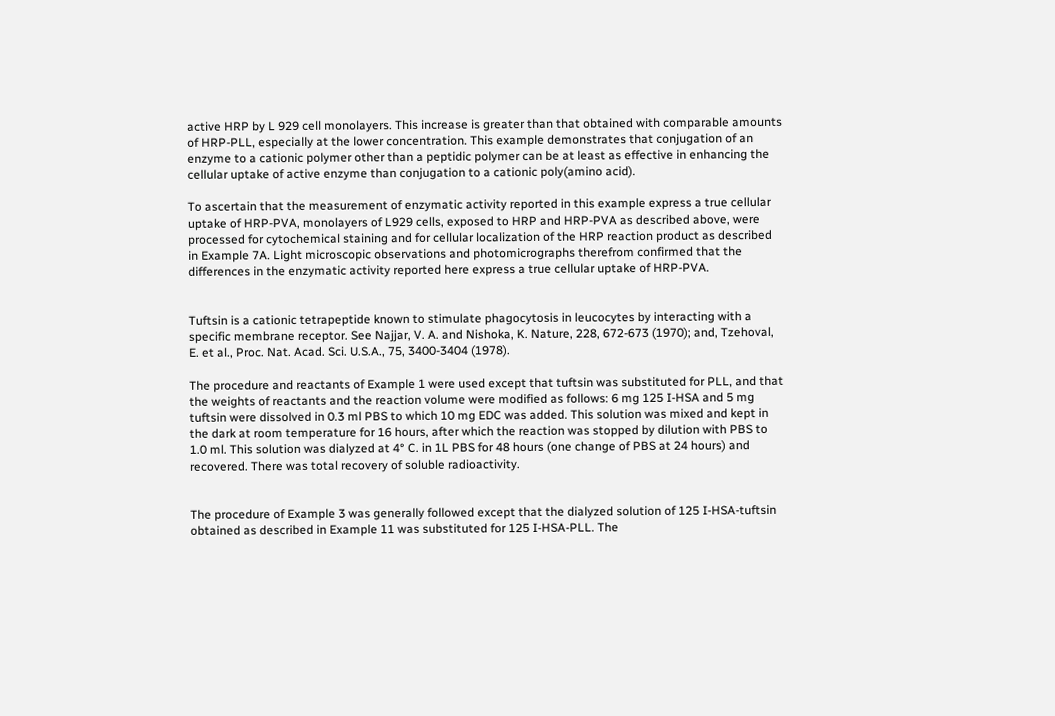active HRP by L 929 cell monolayers. This increase is greater than that obtained with comparable amounts of HRP-PLL, especially at the lower concentration. This example demonstrates that conjugation of an enzyme to a cationic polymer other than a peptidic polymer can be at least as effective in enhancing the cellular uptake of active enzyme than conjugation to a cationic poly(amino acid).

To ascertain that the measurement of enzymatic activity reported in this example express a true cellular uptake of HRP-PVA, monolayers of L929 cells, exposed to HRP and HRP-PVA as described above, were processed for cytochemical staining and for cellular localization of the HRP reaction product as described in Example 7A. Light microscopic observations and photomicrographs therefrom confirmed that the differences in the enzymatic activity reported here express a true cellular uptake of HRP-PVA.


Tuftsin is a cationic tetrapeptide known to stimulate phagocytosis in leucocytes by interacting with a specific membrane receptor. See Najjar, V. A. and Nishoka, K. Nature, 228, 672-673 (1970); and, Tzehoval, E. et al., Proc. Nat. Acad. Sci. U.S.A., 75, 3400-3404 (1978).

The procedure and reactants of Example 1 were used except that tuftsin was substituted for PLL, and that the weights of reactants and the reaction volume were modified as follows: 6 mg 125 I-HSA and 5 mg tuftsin were dissolved in 0.3 ml PBS to which 10 mg EDC was added. This solution was mixed and kept in the dark at room temperature for 16 hours, after which the reaction was stopped by dilution with PBS to 1.0 ml. This solution was dialyzed at 4° C. in 1L PBS for 48 hours (one change of PBS at 24 hours) and recovered. There was total recovery of soluble radioactivity.


The procedure of Example 3 was generally followed except that the dialyzed solution of 125 I-HSA-tuftsin obtained as described in Example 11 was substituted for 125 I-HSA-PLL. The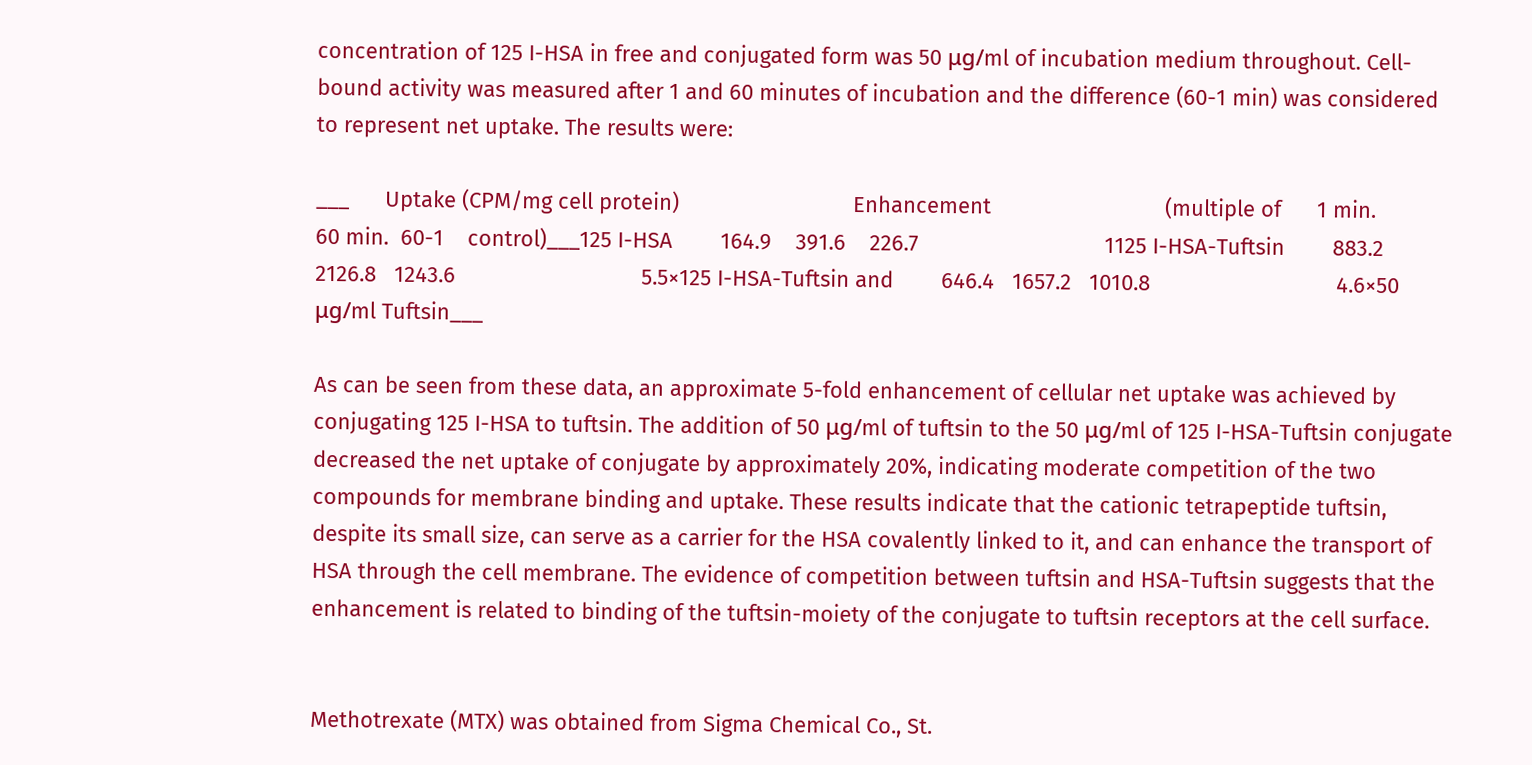concentration of 125 I-HSA in free and conjugated form was 50 μg/ml of incubation medium throughout. Cell-bound activity was measured after 1 and 60 minutes of incubation and the difference (60-1 min) was considered to represent net uptake. The results were:

___      Uptake (CPM/mg cell protein)                             Enhancement                             (multiple of      1 min.            60 min.  60-1    control)___125 I-HSA        164.9    391.6    226.7                               1125 I-HSA-Tuftsin        883.2   2126.8   1243.6                               5.5×125 I-HSA-Tuftsin and        646.4   1657.2   1010.8                               4.6×50 μg/ml Tuftsin___

As can be seen from these data, an approximate 5-fold enhancement of cellular net uptake was achieved by conjugating 125 I-HSA to tuftsin. The addition of 50 μg/ml of tuftsin to the 50 μg/ml of 125 I-HSA-Tuftsin conjugate decreased the net uptake of conjugate by approximately 20%, indicating moderate competition of the two compounds for membrane binding and uptake. These results indicate that the cationic tetrapeptide tuftsin, despite its small size, can serve as a carrier for the HSA covalently linked to it, and can enhance the transport of HSA through the cell membrane. The evidence of competition between tuftsin and HSA-Tuftsin suggests that the enhancement is related to binding of the tuftsin-moiety of the conjugate to tuftsin receptors at the cell surface.


Methotrexate (MTX) was obtained from Sigma Chemical Co., St.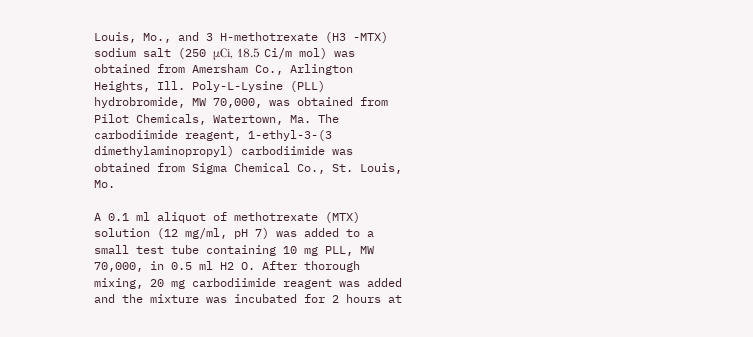Louis, Mo., and 3 H-methotrexate (H3 -MTX) sodium salt (250 μCi, 18.5 Ci/m mol) was obtained from Amersham Co., Arlington Heights, Ill. Poly-L-Lysine (PLL) hydrobromide, MW 70,000, was obtained from Pilot Chemicals, Watertown, Ma. The carbodiimide reagent, 1-ethyl-3-(3 dimethylaminopropyl) carbodiimide was obtained from Sigma Chemical Co., St. Louis, Mo.

A 0.1 ml aliquot of methotrexate (MTX) solution (12 mg/ml, pH 7) was added to a small test tube containing 10 mg PLL, MW 70,000, in 0.5 ml H2 O. After thorough mixing, 20 mg carbodiimide reagent was added and the mixture was incubated for 2 hours at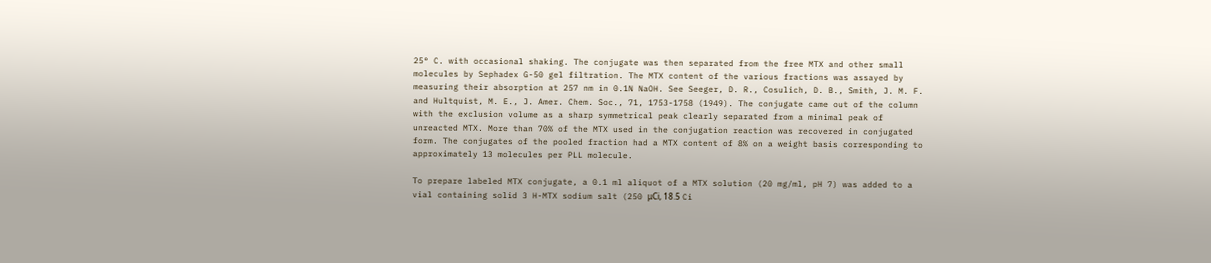25° C. with occasional shaking. The conjugate was then separated from the free MTX and other small molecules by Sephadex G-50 gel filtration. The MTX content of the various fractions was assayed by measuring their absorption at 257 nm in 0.1N NaOH. See Seeger, D. R., Cosulich, D. B., Smith, J. M. F. and Hultquist, M. E., J. Amer. Chem. Soc., 71, 1753-1758 (1949). The conjugate came out of the column with the exclusion volume as a sharp symmetrical peak clearly separated from a minimal peak of unreacted MTX. More than 70% of the MTX used in the conjugation reaction was recovered in conjugated form. The conjugates of the pooled fraction had a MTX content of 8% on a weight basis corresponding to approximately 13 molecules per PLL molecule.

To prepare labeled MTX conjugate, a 0.1 ml aliquot of a MTX solution (20 mg/ml, pH 7) was added to a vial containing solid 3 H-MTX sodium salt (250 μCi, 18.5 Ci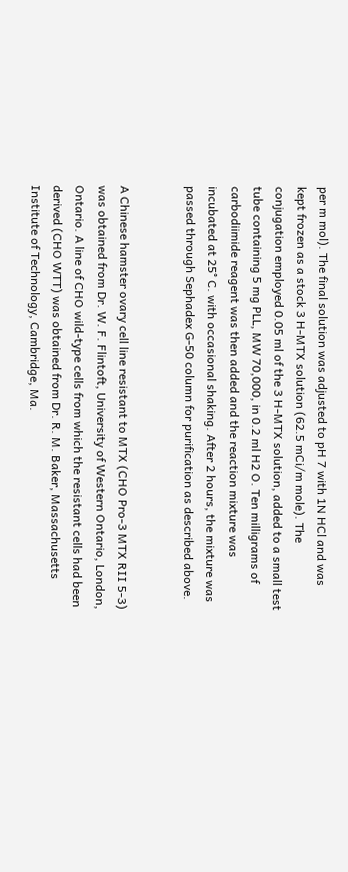per m mol). The final solution was adjusted to pH 7 with 1N HCl and was kept frozen as a stock 3 H-MTX solution (62.5 mCi/m mole). The conjugation employed 0.05 ml of the 3 H-MTX solution, added to a small test tube containing 5 mg PLL, MW 70,000, in 0.2 ml H2 O. Ten milligrams of carbodiimide reagent was then added and the reaction mixture was incubated at 25° C. with occasional shaking. After 2 hours, the mixture was passed through Sephadex G-50 column for purification as described above.


A Chinese hamster ovary cell line resistant to MTX (CHO Pro-3 MTX RII 5-3) was obtained from Dr. W. F. Flintoft, University of Western Ontario, London, Ontario. A line of CHO wild-type cells from which the resistant cells had been derived (CHO WTT) was obtained from Dr. R. M. Baker, Massachusetts Institute of Technology, Cambridge, Ma.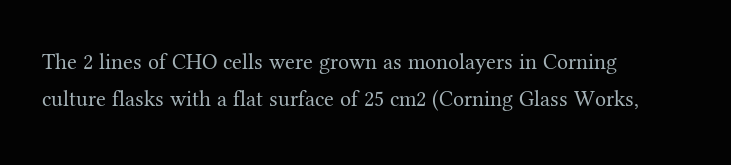The 2 lines of CHO cells were grown as monolayers in Corning culture flasks with a flat surface of 25 cm2 (Corning Glass Works,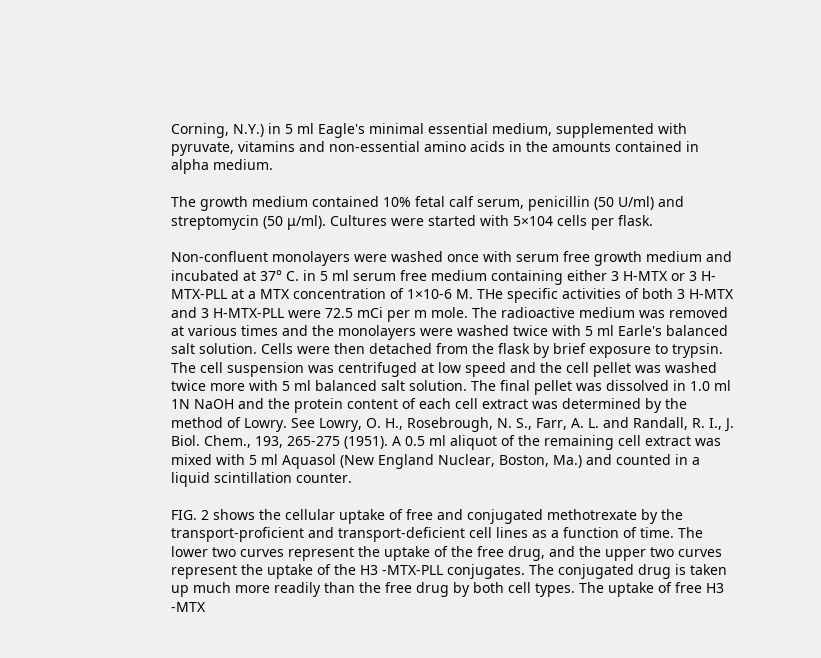Corning, N.Y.) in 5 ml Eagle's minimal essential medium, supplemented with pyruvate, vitamins and non-essential amino acids in the amounts contained in alpha medium.

The growth medium contained 10% fetal calf serum, penicillin (50 U/ml) and streptomycin (50 μ/ml). Cultures were started with 5×104 cells per flask.

Non-confluent monolayers were washed once with serum free growth medium and incubated at 37° C. in 5 ml serum free medium containing either 3 H-MTX or 3 H-MTX-PLL at a MTX concentration of 1×10-6 M. THe specific activities of both 3 H-MTX and 3 H-MTX-PLL were 72.5 mCi per m mole. The radioactive medium was removed at various times and the monolayers were washed twice with 5 ml Earle's balanced salt solution. Cells were then detached from the flask by brief exposure to trypsin. The cell suspension was centrifuged at low speed and the cell pellet was washed twice more with 5 ml balanced salt solution. The final pellet was dissolved in 1.0 ml 1N NaOH and the protein content of each cell extract was determined by the method of Lowry. See Lowry, O. H., Rosebrough, N. S., Farr, A. L. and Randall, R. I., J. Biol. Chem., 193, 265-275 (1951). A 0.5 ml aliquot of the remaining cell extract was mixed with 5 ml Aquasol (New England Nuclear, Boston, Ma.) and counted in a liquid scintillation counter.

FIG. 2 shows the cellular uptake of free and conjugated methotrexate by the transport-proficient and transport-deficient cell lines as a function of time. The lower two curves represent the uptake of the free drug, and the upper two curves represent the uptake of the H3 -MTX-PLL conjugates. The conjugated drug is taken up much more readily than the free drug by both cell types. The uptake of free H3 -MTX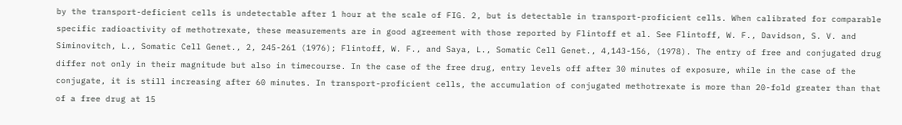by the transport-deficient cells is undetectable after 1 hour at the scale of FIG. 2, but is detectable in transport-proficient cells. When calibrated for comparable specific radioactivity of methotrexate, these measurements are in good agreement with those reported by Flintoff et al. See Flintoff, W. F., Davidson, S. V. and Siminovitch, L., Somatic Cell Genet., 2, 245-261 (1976); Flintoff, W. F., and Saya, L., Somatic Cell Genet., 4,143-156, (1978). The entry of free and conjugated drug differ not only in their magnitude but also in timecourse. In the case of the free drug, entry levels off after 30 minutes of exposure, while in the case of the conjugate, it is still increasing after 60 minutes. In transport-proficient cells, the accumulation of conjugated methotrexate is more than 20-fold greater than that of a free drug at 15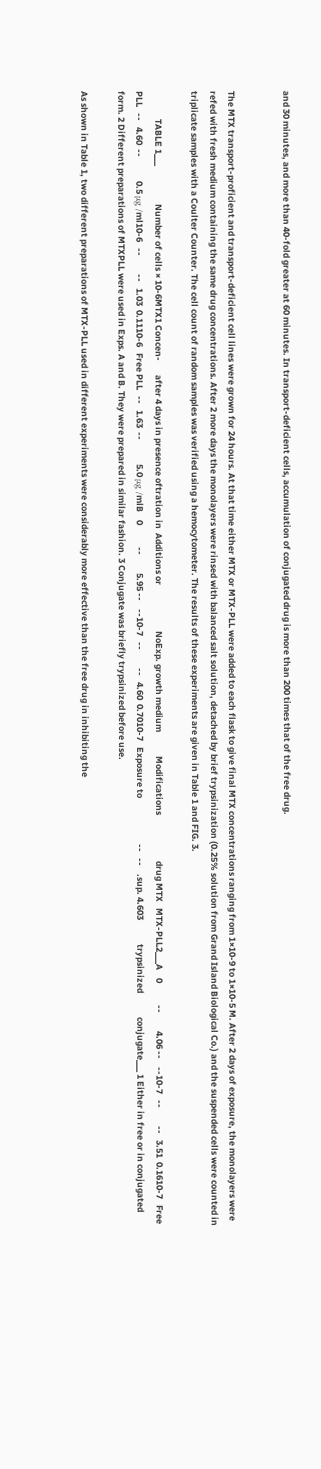and 30 minutes, and more than 40-fold greater at 60 minutes. In transport-deficient cells, accumulation of conjugated drug is more than 200 times that of the free drug.


The MTX transport-proficient and transport-deficient cell lines were grown for 24 hours. At that time either MTX or MTX-PLL were added to each flask to give final MTX concentrations ranging from 1×10-9 to 1×10-5 M. After 2 days of exposure, the monolayers were refed with fresh medium containing the same drug concentrations. After 2 more days the monolayers were rinsed with balanced salt solution, detached by brief trypsinization (0.25% solution from Grand Island Biological Co.) and the suspended cells were counted in triplicate samples with a Coulter Counter. The cell count of random samples was verified using a hemocytometer. The results of these experiments are given in Table 1 and FIG. 3.

              TABLE 1___                   Number of cells × 10-6MTX1 Concen-       after 4 days in presence oftration in  Additions or                       NoExp. growth medium            Modifications                       drug MTX   MTX-PLL2___A    0           --         4.06 --    --10-7   --         --   3.51  0.1610-7   Free PLL   --   4.60  --            0.5 μg /ml10-6   --         --   1.03  0.1110-6   Free PLL   --   1.63  --            5.0 μg /mlB    0           --         5.95 --    --10-7   --         --   4.60  0.7010-7   Exposure to                       --   --    .sup. 4.603            trypsinized            conjugate___ 1 Either in free or in conjugated form. 2 Different preparations of MTXPLL were used in Exps. A and B. They were prepared in similar fashion. 3 Conjugate was briefly trypsinized before use.

As shown in Table 1, two different preparations of MTX-PLL used in different experiments were considerably more effective than the free drug in inhibiting the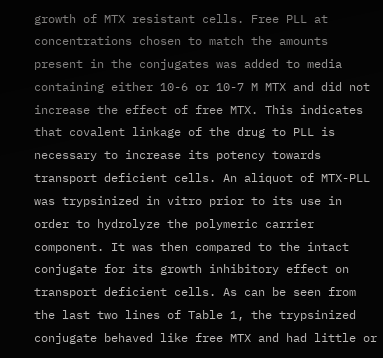growth of MTX resistant cells. Free PLL at concentrations chosen to match the amounts present in the conjugates was added to media containing either 10-6 or 10-7 M MTX and did not increase the effect of free MTX. This indicates that covalent linkage of the drug to PLL is necessary to increase its potency towards transport deficient cells. An aliquot of MTX-PLL was trypsinized in vitro prior to its use in order to hydrolyze the polymeric carrier component. It was then compared to the intact conjugate for its growth inhibitory effect on transport deficient cells. As can be seen from the last two lines of Table 1, the trypsinized conjugate behaved like free MTX and had little or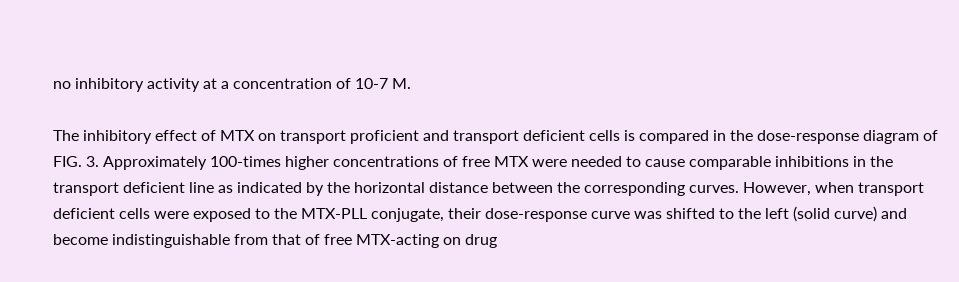no inhibitory activity at a concentration of 10-7 M.

The inhibitory effect of MTX on transport proficient and transport deficient cells is compared in the dose-response diagram of FIG. 3. Approximately 100-times higher concentrations of free MTX were needed to cause comparable inhibitions in the transport deficient line as indicated by the horizontal distance between the corresponding curves. However, when transport deficient cells were exposed to the MTX-PLL conjugate, their dose-response curve was shifted to the left (solid curve) and become indistinguishable from that of free MTX-acting on drug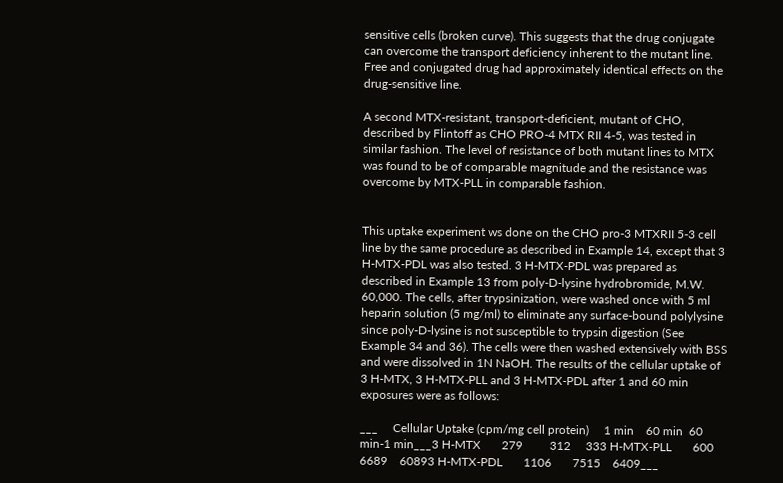sensitive cells (broken curve). This suggests that the drug conjugate can overcome the transport deficiency inherent to the mutant line. Free and conjugated drug had approximately identical effects on the drug-sensitive line.

A second MTX-resistant, transport-deficient, mutant of CHO, described by Flintoff as CHO PRO-4 MTX RII 4-5, was tested in similar fashion. The level of resistance of both mutant lines to MTX was found to be of comparable magnitude and the resistance was overcome by MTX-PLL in comparable fashion.


This uptake experiment ws done on the CHO pro-3 MTXRII 5-3 cell line by the same procedure as described in Example 14, except that 3 H-MTX-PDL was also tested. 3 H-MTX-PDL was prepared as described in Example 13 from poly-D-lysine hydrobromide, M.W. 60,000. The cells, after trypsinization, were washed once with 5 ml heparin solution (5 mg/ml) to eliminate any surface-bound polylysine since poly-D-lysine is not susceptible to trypsin digestion (See Example 34 and 36). The cells were then washed extensively with BSS and were dissolved in 1N NaOH. The results of the cellular uptake of 3 H-MTX, 3 H-MTX-PLL and 3 H-MTX-PDL after 1 and 60 min exposures were as follows:

___     Cellular Uptake (cpm/mg cell protein)     1 min    60 min  60 min-1 min___3 H-MTX       279         312     333 H-MTX-PLL       600        6689    60893 H-MTX-PDL       1106       7515    6409___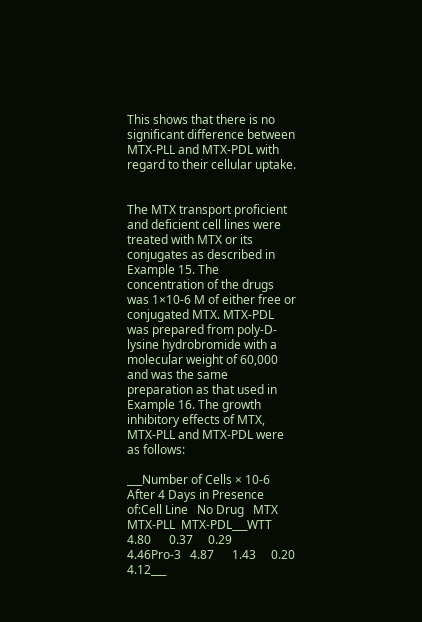This shows that there is no significant difference between MTX-PLL and MTX-PDL with regard to their cellular uptake.


The MTX transport proficient and deficient cell lines were treated with MTX or its conjugates as described in Example 15. The concentration of the drugs was 1×10-6 M of either free or conjugated MTX. MTX-PDL was prepared from poly-D-lysine hydrobromide with a molecular weight of 60,000 and was the same preparation as that used in Example 16. The growth inhibitory effects of MTX, MTX-PLL and MTX-PDL were as follows:

___Number of Cells × 10-6 After 4 Days in Presence of:Cell Line   No Drug   MTX      MTX-PLL  MTX-PDL___WTT     4.80      0.37     0.29     4.46Pro-3   4.87      1.43     0.20     4.12___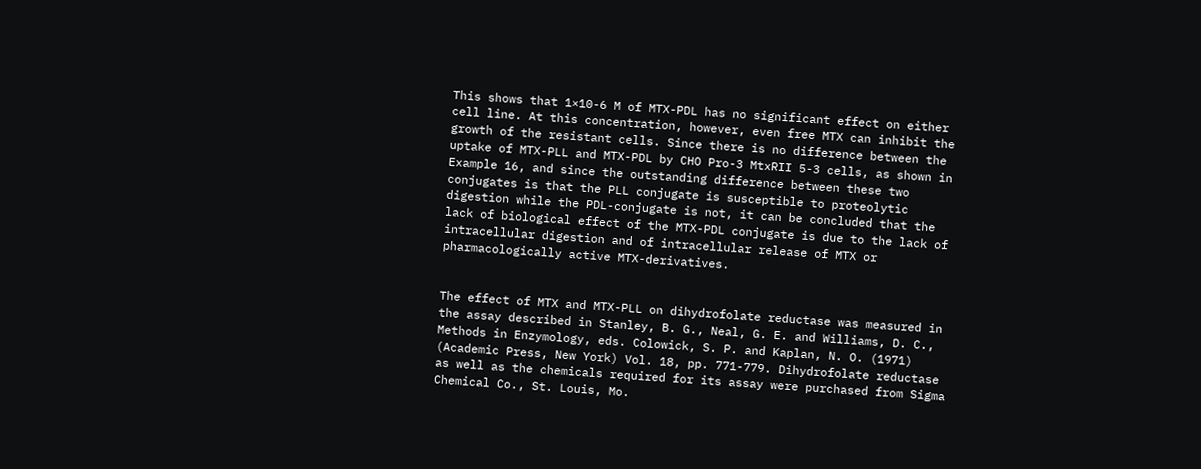This shows that 1×10-6 M of MTX-PDL has no significant effect on either cell line. At this concentration, however, even free MTX can inhibit the growth of the resistant cells. Since there is no difference between the uptake of MTX-PLL and MTX-PDL by CHO Pro-3 MtxRII 5-3 cells, as shown in Example 16, and since the outstanding difference between these two conjugates is that the PLL conjugate is susceptible to proteolytic digestion while the PDL-conjugate is not, it can be concluded that the lack of biological effect of the MTX-PDL conjugate is due to the lack of intracellular digestion and of intracellular release of MTX or pharmacologically active MTX-derivatives.


The effect of MTX and MTX-PLL on dihydrofolate reductase was measured in the assay described in Stanley, B. G., Neal, G. E. and Williams, D. C., Methods in Enzymology, eds. Colowick, S. P. and Kaplan, N. O. (1971) (Academic Press, New York) Vol. 18, pp. 771-779. Dihydrofolate reductase as well as the chemicals required for its assay were purchased from Sigma Chemical Co., St. Louis, Mo.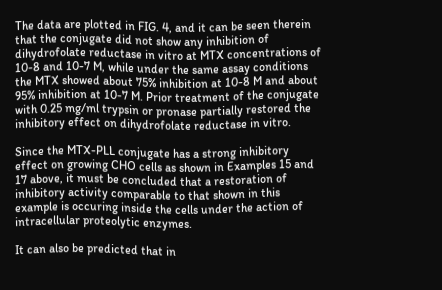The data are plotted in FIG. 4, and it can be seen therein that the conjugate did not show any inhibition of dihydrofolate reductase in vitro at MTX concentrations of 10-8 and 10-7 M, while under the same assay conditions the MTX showed about 75% inhibition at 10-8 M and about 95% inhibition at 10-7 M. Prior treatment of the conjugate with 0.25 mg/ml trypsin or pronase partially restored the inhibitory effect on dihydrofolate reductase in vitro.

Since the MTX-PLL conjugate has a strong inhibitory effect on growing CHO cells as shown in Examples 15 and 17 above, it must be concluded that a restoration of inhibitory activity comparable to that shown in this example is occuring inside the cells under the action of intracellular proteolytic enzymes.

It can also be predicted that in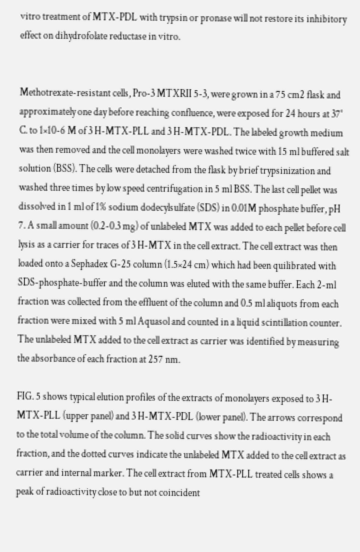vitro treatment of MTX-PDL with trypsin or pronase will not restore its inhibitory effect on dihydrofolate reductase in vitro.


Methotrexate-resistant cells, Pro-3 MTXRII 5-3, were grown in a 75 cm2 flask and approximately one day before reaching confluence, were exposed for 24 hours at 37° C. to 1×10-6 M of 3 H-MTX-PLL and 3 H-MTX-PDL. The labeled growth medium was then removed and the cell monolayers were washed twice with 15 ml buffered salt solution (BSS). The cells were detached from the flask by brief trypsinization and washed three times by low speed centrifugation in 5 ml BSS. The last cell pellet was dissolved in 1 ml of 1% sodium dodecylsulfate (SDS) in 0.01M phosphate buffer, pH 7. A small amount (0.2-0.3 mg) of unlabeled MTX was added to each pellet before cell lysis as a carrier for traces of 3 H-MTX in the cell extract. The cell extract was then loaded onto a Sephadex G-25 column (1.5×24 cm) which had been quilibrated with SDS-phosphate-buffer and the column was eluted with the same buffer. Each 2-ml fraction was collected from the effluent of the column and 0.5 ml aliquots from each fraction were mixed with 5 ml Aquasol and counted in a liquid scintillation counter. The unlabeled MTX added to the cell extract as carrier was identified by measuring the absorbance of each fraction at 257 nm.

FIG. 5 shows typical elution profiles of the extracts of monolayers exposed to 3 H-MTX-PLL (upper panel) and 3 H-MTX-PDL (lower panel). The arrows correspond to the total volume of the column. The solid curves show the radioactivity in each fraction, and the dotted curves indicate the unlabeled MTX added to the cell extract as carrier and internal marker. The cell extract from MTX-PLL treated cells shows a peak of radioactivity close to but not coincident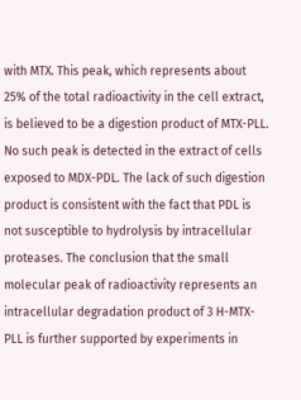with MTX. This peak, which represents about 25% of the total radioactivity in the cell extract, is believed to be a digestion product of MTX-PLL. No such peak is detected in the extract of cells exposed to MDX-PDL. The lack of such digestion product is consistent with the fact that PDL is not susceptible to hydrolysis by intracellular proteases. The conclusion that the small molecular peak of radioactivity represents an intracellular degradation product of 3 H-MTX-PLL is further supported by experiments in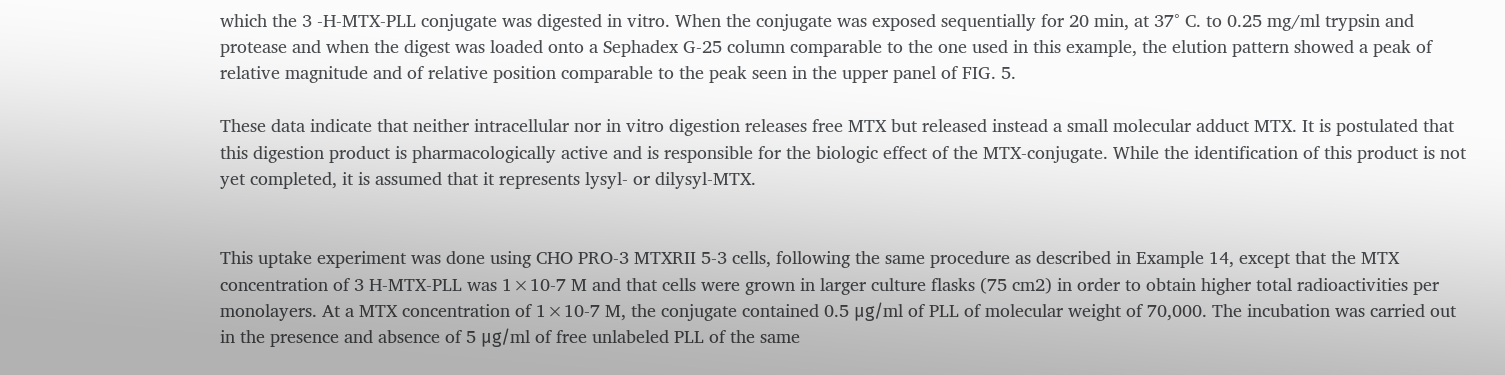which the 3 -H-MTX-PLL conjugate was digested in vitro. When the conjugate was exposed sequentially for 20 min, at 37° C. to 0.25 mg/ml trypsin and protease and when the digest was loaded onto a Sephadex G-25 column comparable to the one used in this example, the elution pattern showed a peak of relative magnitude and of relative position comparable to the peak seen in the upper panel of FIG. 5.

These data indicate that neither intracellular nor in vitro digestion releases free MTX but released instead a small molecular adduct MTX. It is postulated that this digestion product is pharmacologically active and is responsible for the biologic effect of the MTX-conjugate. While the identification of this product is not yet completed, it is assumed that it represents lysyl- or dilysyl-MTX.


This uptake experiment was done using CHO PRO-3 MTXRII 5-3 cells, following the same procedure as described in Example 14, except that the MTX concentration of 3 H-MTX-PLL was 1×10-7 M and that cells were grown in larger culture flasks (75 cm2) in order to obtain higher total radioactivities per monolayers. At a MTX concentration of 1×10-7 M, the conjugate contained 0.5 μg/ml of PLL of molecular weight of 70,000. The incubation was carried out in the presence and absence of 5 μg/ml of free unlabeled PLL of the same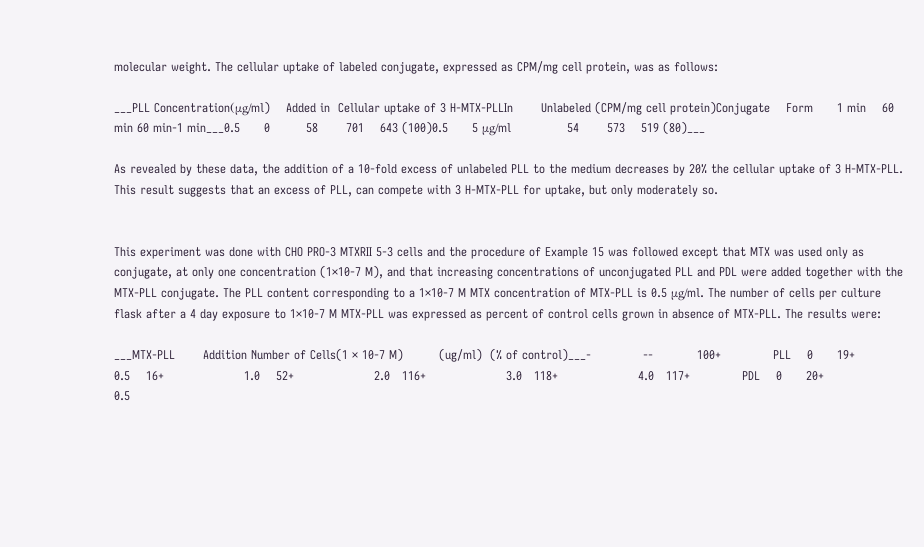molecular weight. The cellular uptake of labeled conjugate, expressed as CPM/mg cell protein, was as follows:

___PLL Concentration(μg/ml)    Added in  Cellular uptake of 3 H-MTX-PLLIn       Unlabeled (CPM/mg cell protein)Conjugate    Form      1 min    60 min 60 min-1 min___0.5      0         58       701    643 (100)0.5      5 μg/ml              54       573    519 (80)___

As revealed by these data, the addition of a 10-fold excess of unlabeled PLL to the medium decreases by 20% the cellular uptake of 3 H-MTX-PLL. This result suggests that an excess of PLL, can compete with 3 H-MTX-PLL for uptake, but only moderately so.


This experiment was done with CHO PRO-3 MTXRII 5-3 cells and the procedure of Example 15 was followed except that MTX was used only as conjugate, at only one concentration (1×10-7 M), and that increasing concentrations of unconjugated PLL and PDL were added together with the MTX-PLL conjugate. The PLL content corresponding to a 1×10-7 M MTX concentration of MTX-PLL is 0.5 μg/ml. The number of cells per culture flask after a 4 day exposure to 1×10-7 M MTX-PLL was expressed as percent of control cells grown in absence of MTX-PLL. The results were:

___MTX-PLL       Addition Number of Cells(1 × 10-7 M)         (ug/ml)  (% of control)___-             --           100+             PLL    0      19+                    0.5    16+                    1.0    52+                    2.0   116+                    3.0   118+                    4.0   117+             PDL    0      20+                    0.5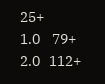25+                    1.0    79+                    2.0   112+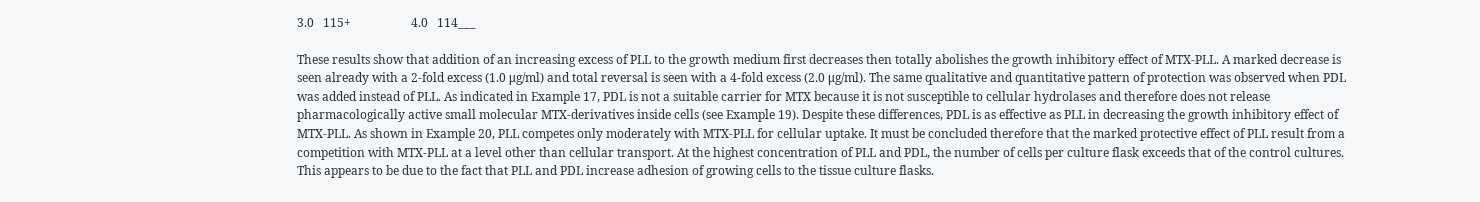3.0   115+                    4.0   114___

These results show that addition of an increasing excess of PLL to the growth medium first decreases then totally abolishes the growth inhibitory effect of MTX-PLL. A marked decrease is seen already with a 2-fold excess (1.0 μg/ml) and total reversal is seen with a 4-fold excess (2.0 μg/ml). The same qualitative and quantitative pattern of protection was observed when PDL was added instead of PLL. As indicated in Example 17, PDL is not a suitable carrier for MTX because it is not susceptible to cellular hydrolases and therefore does not release pharmacologically active small molecular MTX-derivatives inside cells (see Example 19). Despite these differences, PDL is as effective as PLL in decreasing the growth inhibitory effect of MTX-PLL. As shown in Example 20, PLL competes only moderately with MTX-PLL for cellular uptake. It must be concluded therefore that the marked protective effect of PLL result from a competition with MTX-PLL at a level other than cellular transport. At the highest concentration of PLL and PDL, the number of cells per culture flask exceeds that of the control cultures. This appears to be due to the fact that PLL and PDL increase adhesion of growing cells to the tissue culture flasks.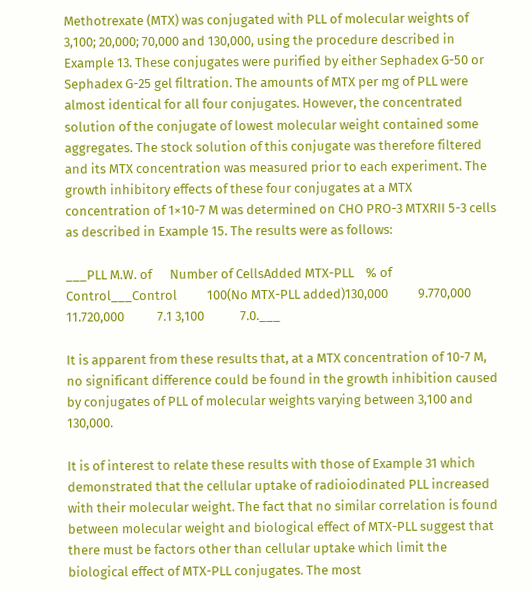Methotrexate (MTX) was conjugated with PLL of molecular weights of 3,100; 20,000; 70,000 and 130,000, using the procedure described in Example 13. These conjugates were purified by either Sephadex G-50 or Sephadex G-25 gel filtration. The amounts of MTX per mg of PLL were almost identical for all four conjugates. However, the concentrated solution of the conjugate of lowest molecular weight contained some aggregates. The stock solution of this conjugate was therefore filtered and its MTX concentration was measured prior to each experiment. The growth inhibitory effects of these four conjugates at a MTX concentration of 1×10-7 M was determined on CHO PRO-3 MTXRII 5-3 cells as described in Example 15. The results were as follows:

___PLL M.W. of      Number of CellsAdded MTX-PLL    % of Control___Control          100(No MTX-PLL added)130,000          9.770,000           11.720,000           7.1 3,100            7.0.___

It is apparent from these results that, at a MTX concentration of 10-7 M, no significant difference could be found in the growth inhibition caused by conjugates of PLL of molecular weights varying between 3,100 and 130,000.

It is of interest to relate these results with those of Example 31 which demonstrated that the cellular uptake of radioiodinated PLL increased with their molecular weight. The fact that no similar correlation is found between molecular weight and biological effect of MTX-PLL suggest that there must be factors other than cellular uptake which limit the biological effect of MTX-PLL conjugates. The most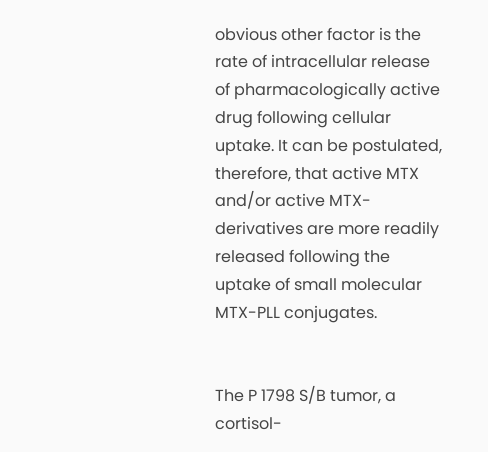obvious other factor is the rate of intracellular release of pharmacologically active drug following cellular uptake. It can be postulated, therefore, that active MTX and/or active MTX-derivatives are more readily released following the uptake of small molecular MTX-PLL conjugates.


The P 1798 S/B tumor, a cortisol-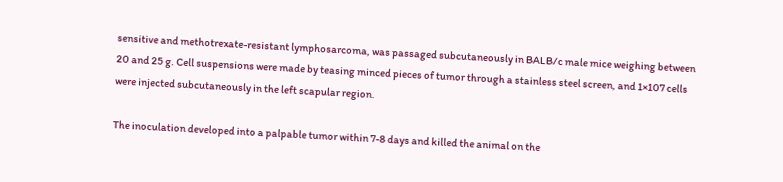sensitive and methotrexate-resistant lymphosarcoma, was passaged subcutaneously in BALB/c male mice weighing between 20 and 25 g. Cell suspensions were made by teasing minced pieces of tumor through a stainless steel screen, and 1×107 cells were injected subcutaneously in the left scapular region.

The inoculation developed into a palpable tumor within 7-8 days and killed the animal on the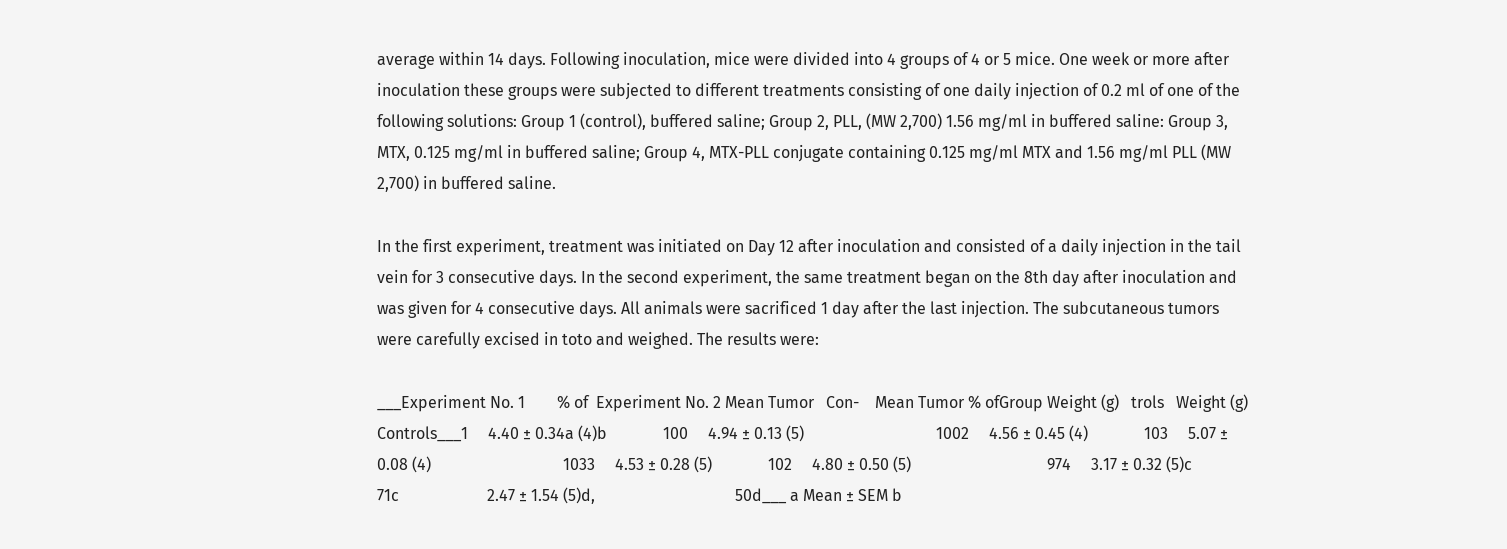average within 14 days. Following inoculation, mice were divided into 4 groups of 4 or 5 mice. One week or more after inoculation these groups were subjected to different treatments consisting of one daily injection of 0.2 ml of one of the following solutions: Group 1 (control), buffered saline; Group 2, PLL, (MW 2,700) 1.56 mg/ml in buffered saline: Group 3, MTX, 0.125 mg/ml in buffered saline; Group 4, MTX-PLL conjugate containing 0.125 mg/ml MTX and 1.56 mg/ml PLL (MW 2,700) in buffered saline.

In the first experiment, treatment was initiated on Day 12 after inoculation and consisted of a daily injection in the tail vein for 3 consecutive days. In the second experiment, the same treatment began on the 8th day after inoculation and was given for 4 consecutive days. All animals were sacrificed 1 day after the last injection. The subcutaneous tumors were carefully excised in toto and weighed. The results were:

___Experiment No. 1        % of  Experiment No. 2 Mean Tumor   Con-    Mean Tumor % ofGroup Weight (g)   trols   Weight (g) Controls___1     4.40 ± 0.34a (4)b              100     4.94 ± 0.13 (5)                                 1002     4.56 ± 0.45 (4)              103     5.07 ± 0.08 (4)                                 1033     4.53 ± 0.28 (5)              102     4.80 ± 0.50 (5)                                  974     3.17 ± 0.32 (5)c                71c                      2.47 ± 1.54 (5)d,                                   50d___ a Mean ± SEM b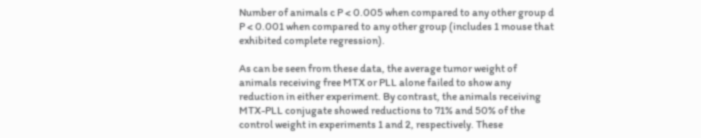Number of animals c P < 0.005 when compared to any other group d P < 0.001 when compared to any other group (includes 1 mouse that exhibited complete regression).

As can be seen from these data, the average tumor weight of animals receiving free MTX or PLL alone failed to show any reduction in either experiment. By contrast, the animals receiving MTX-PLL conjugate showed reductions to 71% and 50% of the control weight in experiments 1 and 2, respectively. These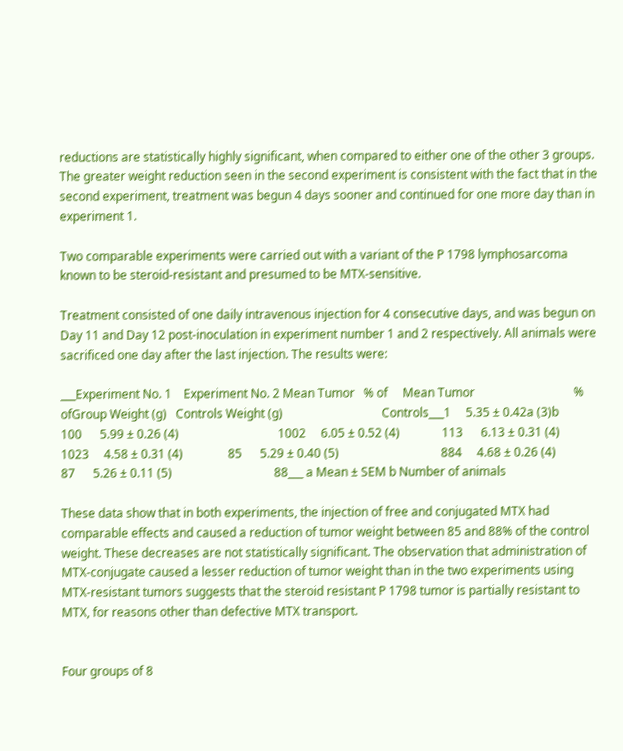reductions are statistically highly significant, when compared to either one of the other 3 groups. The greater weight reduction seen in the second experiment is consistent with the fact that in the second experiment, treatment was begun 4 days sooner and continued for one more day than in experiment 1.

Two comparable experiments were carried out with a variant of the P 1798 lymphosarcoma known to be steroid-resistant and presumed to be MTX-sensitive.

Treatment consisted of one daily intravenous injection for 4 consecutive days, and was begun on Day 11 and Day 12 post-inoculation in experiment number 1 and 2 respectively. All animals were sacrificed one day after the last injection. The results were:

___Experiment No. 1    Experiment No. 2 Mean Tumor   % of     Mean Tumor                                 % ofGroup Weight (g)   Controls Weight (g)                                 Controls___1     5.35 ± 0.42a (3)b              100      5.99 ± 0.26 (4)                                 1002     6.05 ± 0.52 (4)              113      6.13 ± 0.31 (4)                                 1023     4.58 ± 0.31 (4)               85      5.29 ± 0.40 (5)                                  884     4.68 ± 0.26 (4)               87      5.26 ± 0.11 (5)                                  88___ a Mean ± SEM b Number of animals

These data show that in both experiments, the injection of free and conjugated MTX had comparable effects and caused a reduction of tumor weight between 85 and 88% of the control weight. These decreases are not statistically significant. The observation that administration of MTX-conjugate caused a lesser reduction of tumor weight than in the two experiments using MTX-resistant tumors suggests that the steroid resistant P 1798 tumor is partially resistant to MTX, for reasons other than defective MTX transport.


Four groups of 8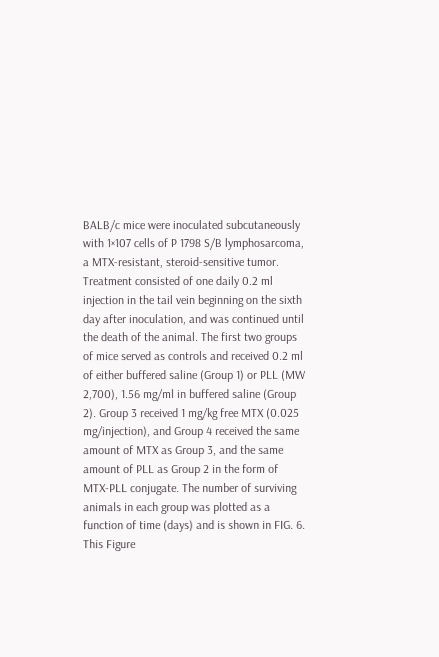BALB/c mice were inoculated subcutaneously with 1×107 cells of P 1798 S/B lymphosarcoma, a MTX-resistant, steroid-sensitive tumor. Treatment consisted of one daily 0.2 ml injection in the tail vein beginning on the sixth day after inoculation, and was continued until the death of the animal. The first two groups of mice served as controls and received 0.2 ml of either buffered saline (Group 1) or PLL (MW 2,700), 1.56 mg/ml in buffered saline (Group 2). Group 3 received 1 mg/kg free MTX (0.025 mg/injection), and Group 4 received the same amount of MTX as Group 3, and the same amount of PLL as Group 2 in the form of MTX-PLL conjugate. The number of surviving animals in each group was plotted as a function of time (days) and is shown in FIG. 6. This Figure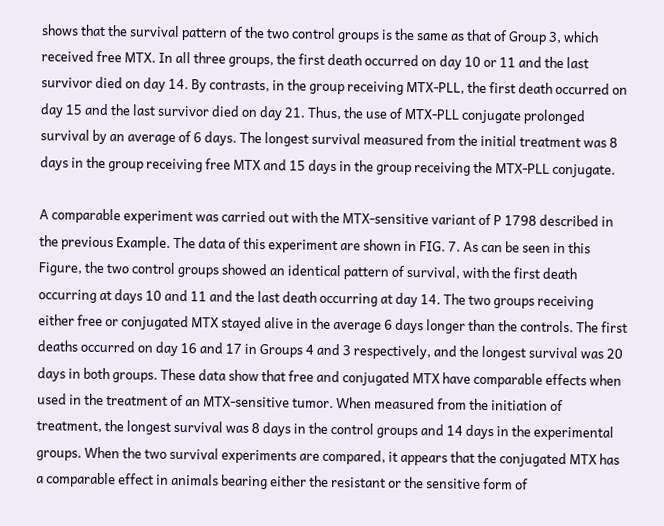shows that the survival pattern of the two control groups is the same as that of Group 3, which received free MTX. In all three groups, the first death occurred on day 10 or 11 and the last survivor died on day 14. By contrasts, in the group receiving MTX-PLL, the first death occurred on day 15 and the last survivor died on day 21. Thus, the use of MTX-PLL conjugate prolonged survival by an average of 6 days. The longest survival measured from the initial treatment was 8 days in the group receiving free MTX and 15 days in the group receiving the MTX-PLL conjugate.

A comparable experiment was carried out with the MTX-sensitive variant of P 1798 described in the previous Example. The data of this experiment are shown in FIG. 7. As can be seen in this Figure, the two control groups showed an identical pattern of survival, with the first death occurring at days 10 and 11 and the last death occurring at day 14. The two groups receiving either free or conjugated MTX stayed alive in the average 6 days longer than the controls. The first deaths occurred on day 16 and 17 in Groups 4 and 3 respectively, and the longest survival was 20 days in both groups. These data show that free and conjugated MTX have comparable effects when used in the treatment of an MTX-sensitive tumor. When measured from the initiation of treatment, the longest survival was 8 days in the control groups and 14 days in the experimental groups. When the two survival experiments are compared, it appears that the conjugated MTX has a comparable effect in animals bearing either the resistant or the sensitive form of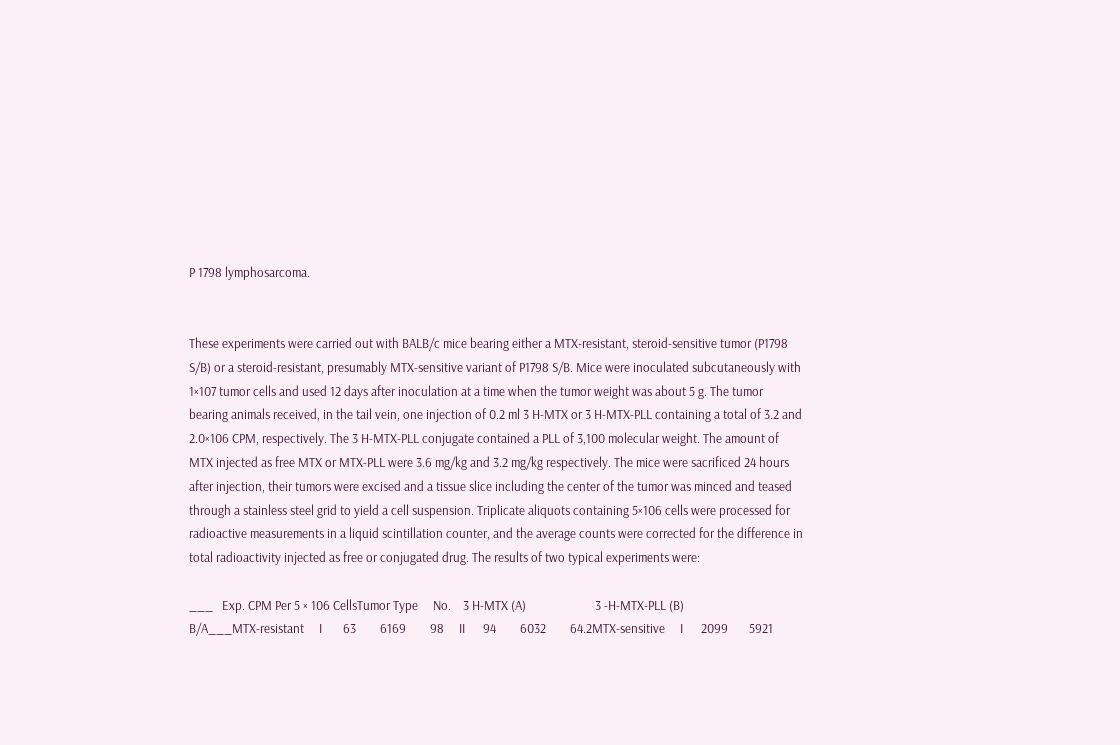P 1798 lymphosarcoma.


These experiments were carried out with BALB/c mice bearing either a MTX-resistant, steroid-sensitive tumor (P1798 S/B) or a steroid-resistant, presumably MTX-sensitive variant of P1798 S/B. Mice were inoculated subcutaneously with 1×107 tumor cells and used 12 days after inoculation at a time when the tumor weight was about 5 g. The tumor bearing animals received, in the tail vein, one injection of 0.2 ml 3 H-MTX or 3 H-MTX-PLL containing a total of 3.2 and 2.0×106 CPM, respectively. The 3 H-MTX-PLL conjugate contained a PLL of 3,100 molecular weight. The amount of MTX injected as free MTX or MTX-PLL were 3.6 mg/kg and 3.2 mg/kg respectively. The mice were sacrificed 24 hours after injection, their tumors were excised and a tissue slice including the center of the tumor was minced and teased through a stainless steel grid to yield a cell suspension. Triplicate aliquots containing 5×106 cells were processed for radioactive measurements in a liquid scintillation counter, and the average counts were corrected for the difference in total radioactivity injected as free or conjugated drug. The results of two typical experiments were:

___   Exp. CPM Per 5 × 106 CellsTumor Type     No.    3 H-MTX (A)                       3 -H-MTX-PLL (B)                                   B/A___MTX-resistant     I       63        6169        98     II      94        6032        64.2MTX-sensitive     I      2099       5921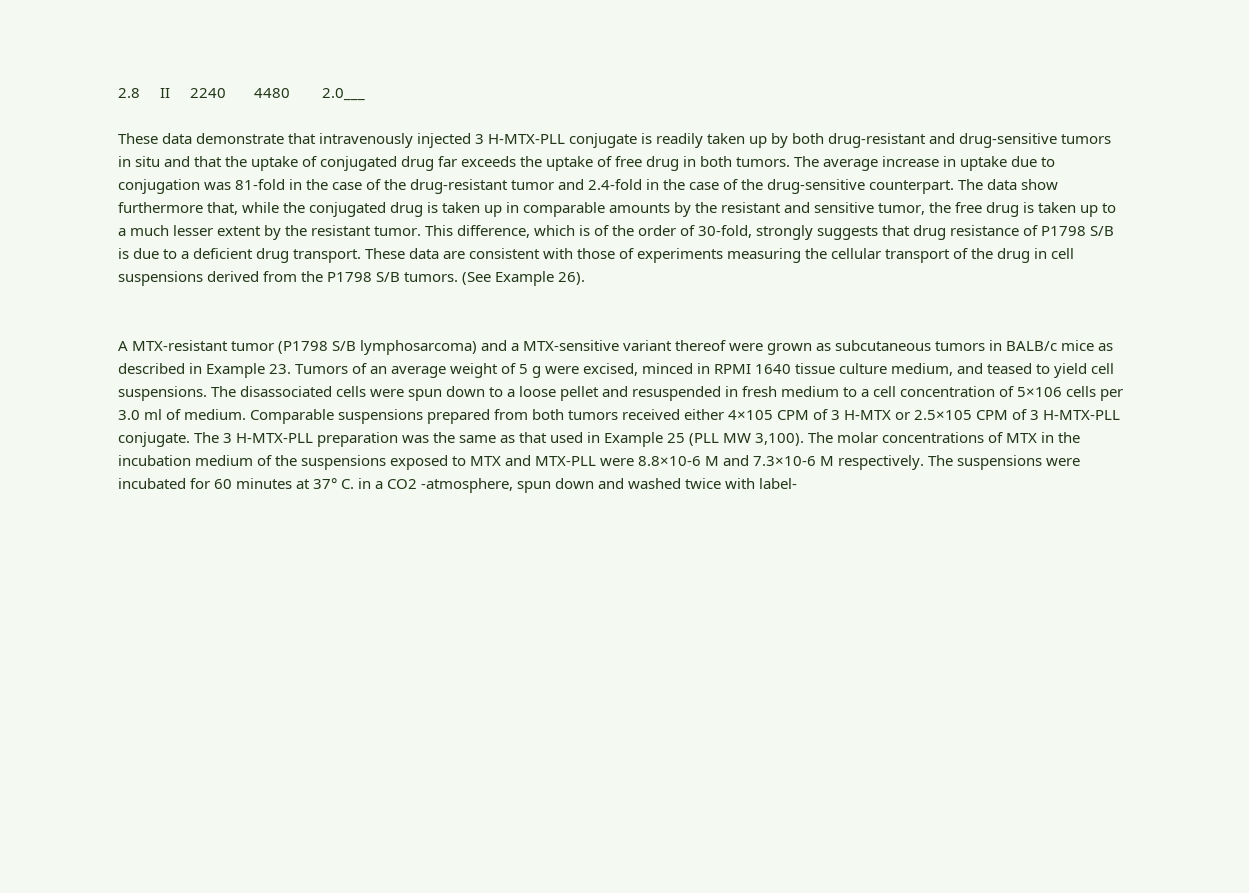2.8     II     2240       4480        2.0___

These data demonstrate that intravenously injected 3 H-MTX-PLL conjugate is readily taken up by both drug-resistant and drug-sensitive tumors in situ and that the uptake of conjugated drug far exceeds the uptake of free drug in both tumors. The average increase in uptake due to conjugation was 81-fold in the case of the drug-resistant tumor and 2.4-fold in the case of the drug-sensitive counterpart. The data show furthermore that, while the conjugated drug is taken up in comparable amounts by the resistant and sensitive tumor, the free drug is taken up to a much lesser extent by the resistant tumor. This difference, which is of the order of 30-fold, strongly suggests that drug resistance of P1798 S/B is due to a deficient drug transport. These data are consistent with those of experiments measuring the cellular transport of the drug in cell suspensions derived from the P1798 S/B tumors. (See Example 26).


A MTX-resistant tumor (P1798 S/B lymphosarcoma) and a MTX-sensitive variant thereof were grown as subcutaneous tumors in BALB/c mice as described in Example 23. Tumors of an average weight of 5 g were excised, minced in RPMI 1640 tissue culture medium, and teased to yield cell suspensions. The disassociated cells were spun down to a loose pellet and resuspended in fresh medium to a cell concentration of 5×106 cells per 3.0 ml of medium. Comparable suspensions prepared from both tumors received either 4×105 CPM of 3 H-MTX or 2.5×105 CPM of 3 H-MTX-PLL conjugate. The 3 H-MTX-PLL preparation was the same as that used in Example 25 (PLL MW 3,100). The molar concentrations of MTX in the incubation medium of the suspensions exposed to MTX and MTX-PLL were 8.8×10-6 M and 7.3×10-6 M respectively. The suspensions were incubated for 60 minutes at 37° C. in a CO2 -atmosphere, spun down and washed twice with label-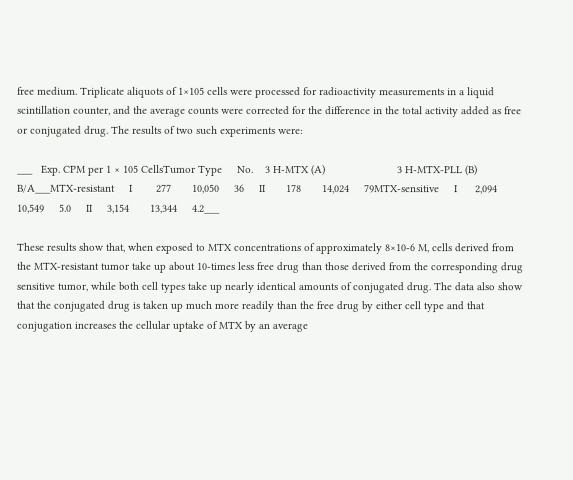free medium. Triplicate aliquots of 1×105 cells were processed for radioactivity measurements in a liquid scintillation counter, and the average counts were corrected for the difference in the total activity added as free or conjugated drug. The results of two such experiments were:

___   Exp. CPM per 1 × 105 CellsTumor Type     No.    3 H-MTX (A)                        3 H-MTX-PLL (B)                                   B/A___MTX-resistant     I        277       10,050     36     II       178       14,024     79MTX-sensitive     I      2,094       10,549     5.0     II     3,154       13,344     4.2___

These results show that, when exposed to MTX concentrations of approximately 8×10-6 M, cells derived from the MTX-resistant tumor take up about 10-times less free drug than those derived from the corresponding drug sensitive tumor, while both cell types take up nearly identical amounts of conjugated drug. The data also show that the conjugated drug is taken up much more readily than the free drug by either cell type and that conjugation increases the cellular uptake of MTX by an average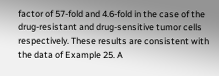factor of 57-fold and 4.6-fold in the case of the drug-resistant and drug-sensitive tumor cells respectively. These results are consistent with the data of Example 25. A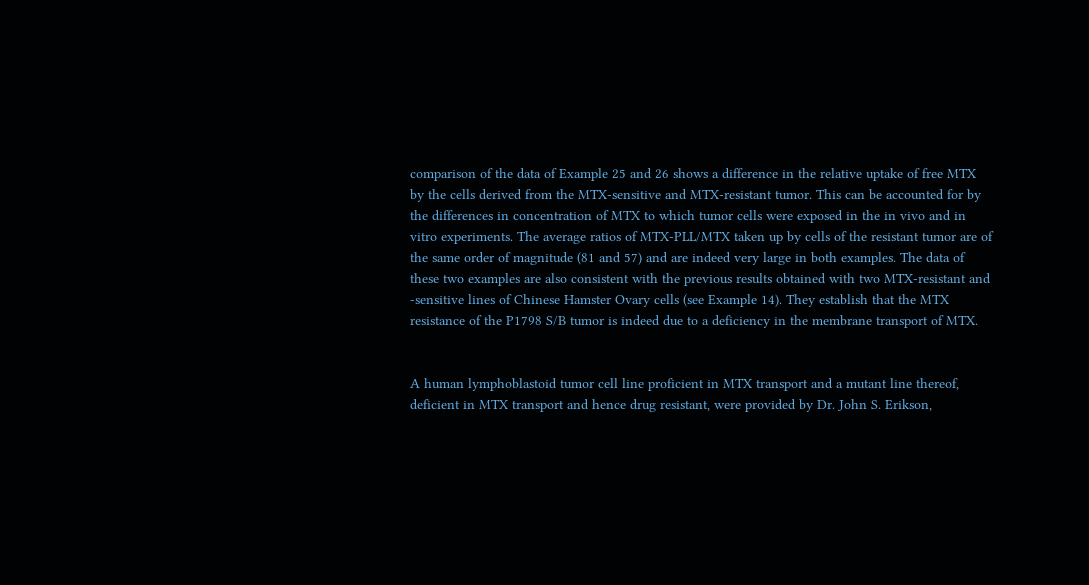comparison of the data of Example 25 and 26 shows a difference in the relative uptake of free MTX by the cells derived from the MTX-sensitive and MTX-resistant tumor. This can be accounted for by the differences in concentration of MTX to which tumor cells were exposed in the in vivo and in vitro experiments. The average ratios of MTX-PLL/MTX taken up by cells of the resistant tumor are of the same order of magnitude (81 and 57) and are indeed very large in both examples. The data of these two examples are also consistent with the previous results obtained with two MTX-resistant and -sensitive lines of Chinese Hamster Ovary cells (see Example 14). They establish that the MTX resistance of the P1798 S/B tumor is indeed due to a deficiency in the membrane transport of MTX.


A human lymphoblastoid tumor cell line proficient in MTX transport and a mutant line thereof, deficient in MTX transport and hence drug resistant, were provided by Dr. John S. Erikson,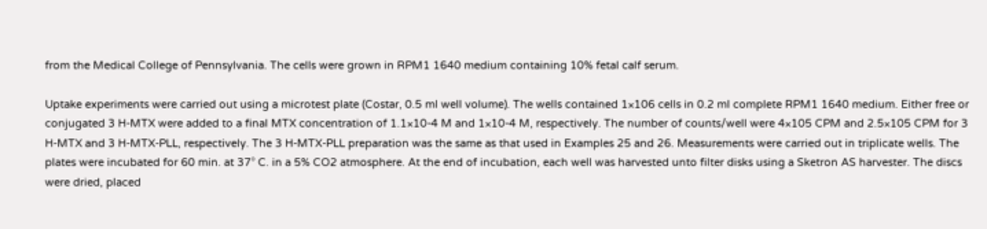from the Medical College of Pennsylvania. The cells were grown in RPM1 1640 medium containing 10% fetal calf serum.

Uptake experiments were carried out using a microtest plate (Costar, 0.5 ml well volume). The wells contained 1×106 cells in 0.2 ml complete RPM1 1640 medium. Either free or conjugated 3 H-MTX were added to a final MTX concentration of 1.1×10-4 M and 1×10-4 M, respectively. The number of counts/well were 4×105 CPM and 2.5×105 CPM for 3 H-MTX and 3 H-MTX-PLL, respectively. The 3 H-MTX-PLL preparation was the same as that used in Examples 25 and 26. Measurements were carried out in triplicate wells. The plates were incubated for 60 min. at 37° C. in a 5% CO2 atmosphere. At the end of incubation, each well was harvested unto filter disks using a Sketron AS harvester. The discs were dried, placed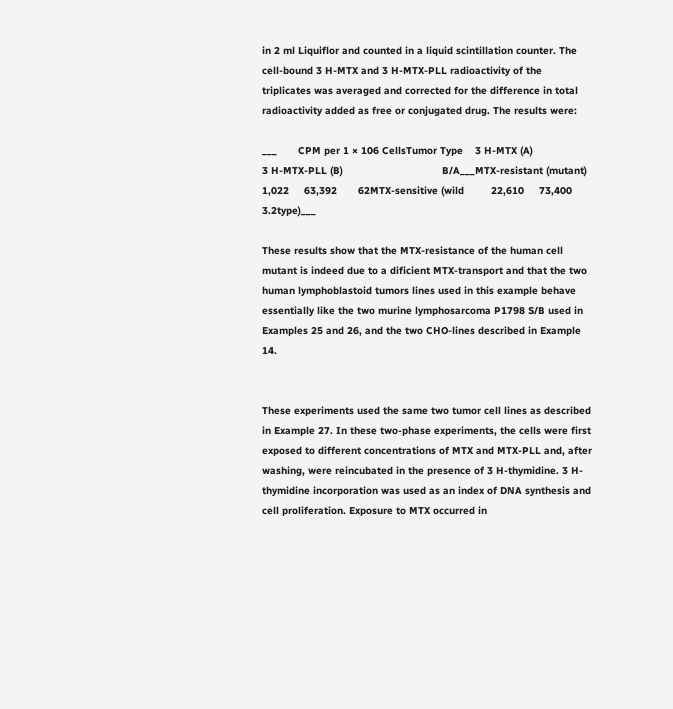in 2 ml Liquiflor and counted in a liquid scintillation counter. The cell-bound 3 H-MTX and 3 H-MTX-PLL radioactivity of the triplicates was averaged and corrected for the difference in total radioactivity added as free or conjugated drug. The results were:

___       CPM per 1 × 106 CellsTumor Type    3 H-MTX (A)                    3 H-MTX-PLL (B)                                 B/A___MTX-resistant (mutant)          1,022     63,392       62MTX-sensitive (wild         22,610     73,400       3.2type)___

These results show that the MTX-resistance of the human cell mutant is indeed due to a dificient MTX-transport and that the two human lymphoblastoid tumors lines used in this example behave essentially like the two murine lymphosarcoma P1798 S/B used in Examples 25 and 26, and the two CHO-lines described in Example 14.


These experiments used the same two tumor cell lines as described in Example 27. In these two-phase experiments, the cells were first exposed to different concentrations of MTX and MTX-PLL and, after washing, were reincubated in the presence of 3 H-thymidine. 3 H-thymidine incorporation was used as an index of DNA synthesis and cell proliferation. Exposure to MTX occurred in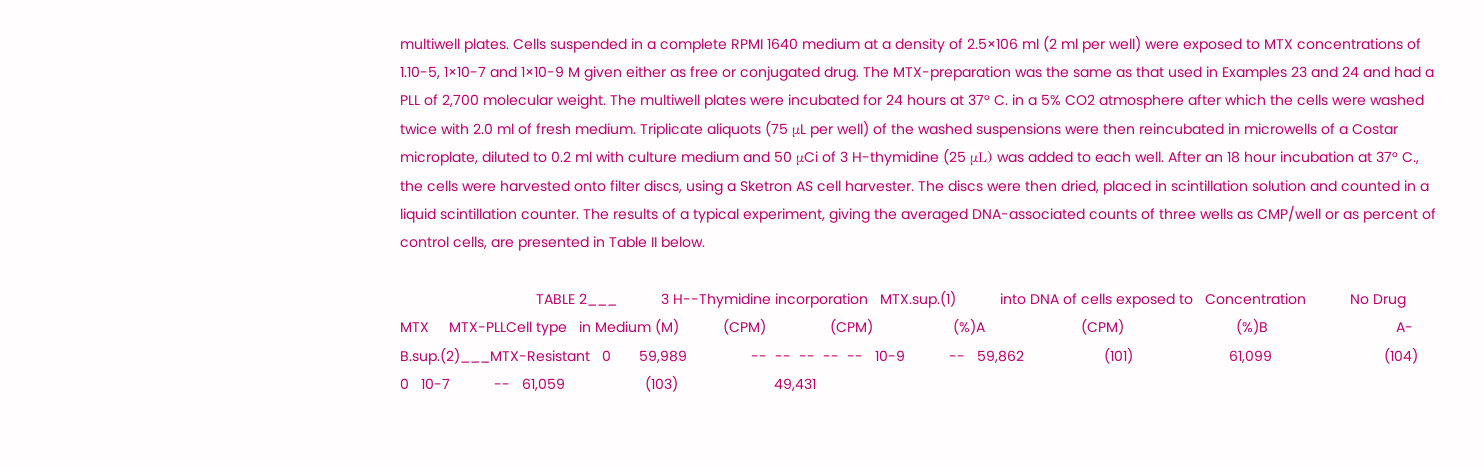multiwell plates. Cells suspended in a complete RPMI 1640 medium at a density of 2.5×106 ml (2 ml per well) were exposed to MTX concentrations of 1.10-5, 1×10-7 and 1×10-9 M given either as free or conjugated drug. The MTX-preparation was the same as that used in Examples 23 and 24 and had a PLL of 2,700 molecular weight. The multiwell plates were incubated for 24 hours at 37° C. in a 5% CO2 atmosphere after which the cells were washed twice with 2.0 ml of fresh medium. Triplicate aliquots (75 μL per well) of the washed suspensions were then reincubated in microwells of a Costar microplate, diluted to 0.2 ml with culture medium and 50 μCi of 3 H-thymidine (25 μL) was added to each well. After an 18 hour incubation at 37° C., the cells were harvested onto filter discs, using a Sketron AS cell harvester. The discs were then dried, placed in scintillation solution and counted in a liquid scintillation counter. The results of a typical experiment, giving the averaged DNA-associated counts of three wells as CMP/well or as percent of control cells, are presented in Table II below.

                                  TABLE 2___           3 H--Thymidine incorporation   MTX.sup.(1)           into DNA of cells exposed to   Concentration           No Drug                MTX     MTX-PLLCell type   in Medium (M)           (CPM)                (CPM)                    (%)A                        (CPM)                            (%)B                                A-B.sup.(2)___MTX-Resistant   0       59,989                --  --  --  --  --   10-9           --   59,862                    (101)                        61,099                            (104)                                0   10-7           --   61,059                    (103)                        49,431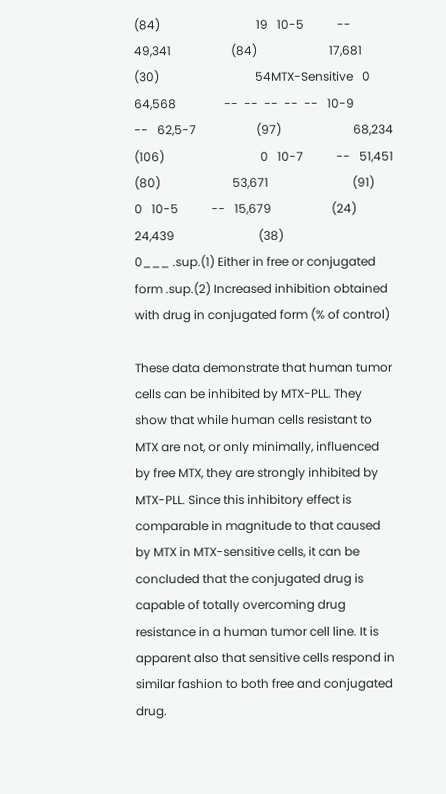(84)                                19   10-5           --   49,341                    (84)                        17,681                            (30)                                54MTX-Sensitive   0       64,568                --  --  --  --  --   10-9           --   62,5-7                    (97)                        68,234                            (106)                                0   10-7           --   51,451                    (80)                        53,671                            (91)                                0   10-5           --   15,679                    (24)                        24,439                            (38)                                0___ .sup.(1) Either in free or conjugated form .sup.(2) Increased inhibition obtained with drug in conjugated form (% of control)

These data demonstrate that human tumor cells can be inhibited by MTX-PLL. They show that while human cells resistant to MTX are not, or only minimally, influenced by free MTX, they are strongly inhibited by MTX-PLL. Since this inhibitory effect is comparable in magnitude to that caused by MTX in MTX-sensitive cells, it can be concluded that the conjugated drug is capable of totally overcoming drug resistance in a human tumor cell line. It is apparent also that sensitive cells respond in similar fashion to both free and conjugated drug.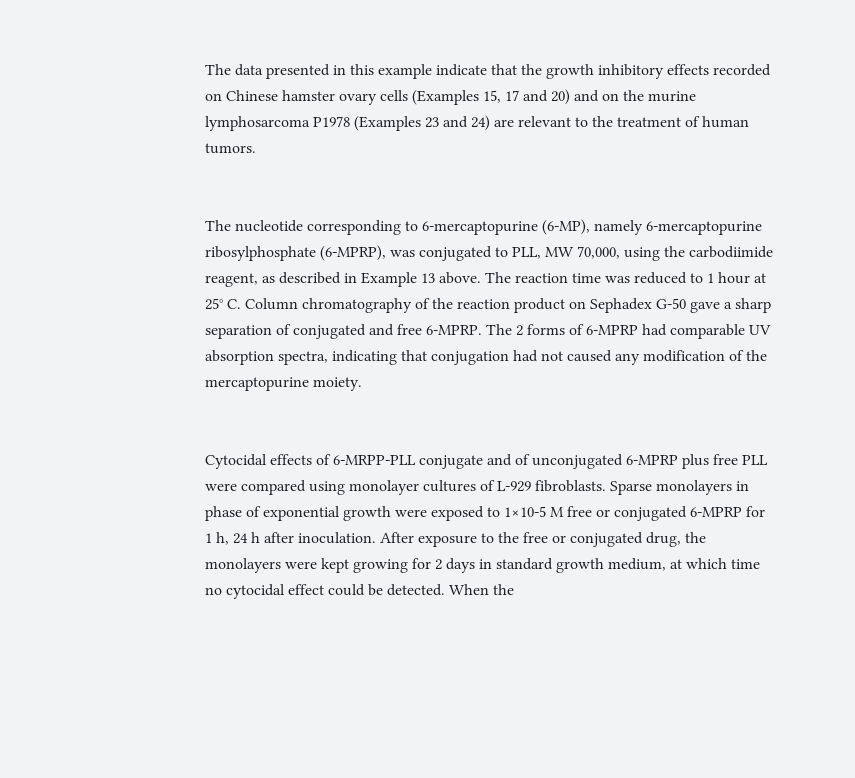The data presented in this example indicate that the growth inhibitory effects recorded on Chinese hamster ovary cells (Examples 15, 17 and 20) and on the murine lymphosarcoma P1978 (Examples 23 and 24) are relevant to the treatment of human tumors.


The nucleotide corresponding to 6-mercaptopurine (6-MP), namely 6-mercaptopurine ribosylphosphate (6-MPRP), was conjugated to PLL, MW 70,000, using the carbodiimide reagent, as described in Example 13 above. The reaction time was reduced to 1 hour at 25° C. Column chromatography of the reaction product on Sephadex G-50 gave a sharp separation of conjugated and free 6-MPRP. The 2 forms of 6-MPRP had comparable UV absorption spectra, indicating that conjugation had not caused any modification of the mercaptopurine moiety.


Cytocidal effects of 6-MRPP-PLL conjugate and of unconjugated 6-MPRP plus free PLL were compared using monolayer cultures of L-929 fibroblasts. Sparse monolayers in phase of exponential growth were exposed to 1×10-5 M free or conjugated 6-MPRP for 1 h, 24 h after inoculation. After exposure to the free or conjugated drug, the monolayers were kept growing for 2 days in standard growth medium, at which time no cytocidal effect could be detected. When the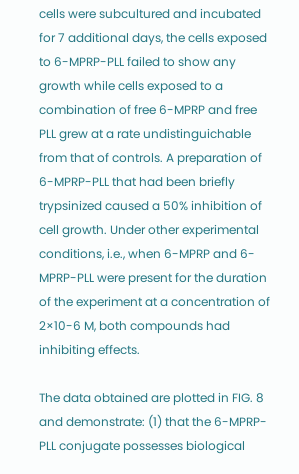cells were subcultured and incubated for 7 additional days, the cells exposed to 6-MPRP-PLL failed to show any growth while cells exposed to a combination of free 6-MPRP and free PLL grew at a rate undistinguichable from that of controls. A preparation of 6-MPRP-PLL that had been briefly trypsinized caused a 50% inhibition of cell growth. Under other experimental conditions, i.e., when 6-MPRP and 6-MPRP-PLL were present for the duration of the experiment at a concentration of 2×10-6 M, both compounds had inhibiting effects.

The data obtained are plotted in FIG. 8 and demonstrate: (1) that the 6-MPRP-PLL conjugate possesses biological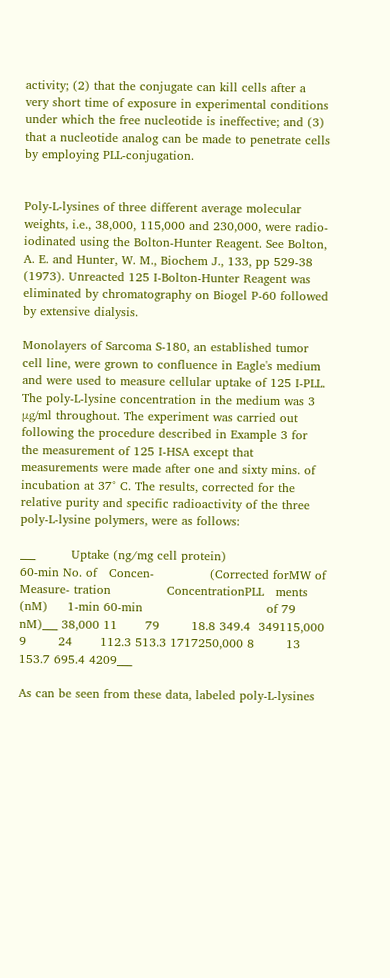activity; (2) that the conjugate can kill cells after a very short time of exposure in experimental conditions under which the free nucleotide is ineffective; and (3) that a nucleotide analog can be made to penetrate cells by employing PLL-conjugation.


Poly-L-lysines of three different average molecular weights, i.e., 38,000, 115,000 and 230,000, were radio-iodinated using the Bolton-Hunter Reagent. See Bolton, A. E. and Hunter, W. M., Biochem J., 133, pp 529-38 (1973). Unreacted 125 I-Bolton-Hunter Reagent was eliminated by chromatography on Biogel P-60 followed by extensive dialysis.

Monolayers of Sarcoma S-180, an established tumor cell line, were grown to confluence in Eagle's medium and were used to measure cellular uptake of 125 I-PLL. The poly-L-lysine concentration in the medium was 3 μg/ml throughout. The experiment was carried out following the procedure described in Example 3 for the measurement of 125 I-HSA except that measurements were made after one and sixty mins. of incubation at 37° C. The results, corrected for the relative purity and specific radioactivity of the three poly-L-lysine polymers, were as follows:

___         Uptake (ng/mg cell protein)                               60-min No. of   Concen-              (Corrected forMW of Measure- tration              ConcentrationPLL   ments    (nM)     1-min 60-min                               of 79 nM)___ 38,000 11       79        18.8 349.4  349115,000 9        24       112.3 513.3 1717250,000 8        13       153.7 695.4 4209___

As can be seen from these data, labeled poly-L-lysines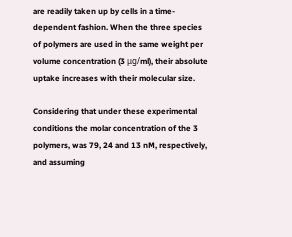are readily taken up by cells in a time-dependent fashion. When the three species of polymers are used in the same weight per volume concentration (3 μg/ml), their absolute uptake increases with their molecular size.

Considering that under these experimental conditions the molar concentration of the 3 polymers, was 79, 24 and 13 nM, respectively, and assuming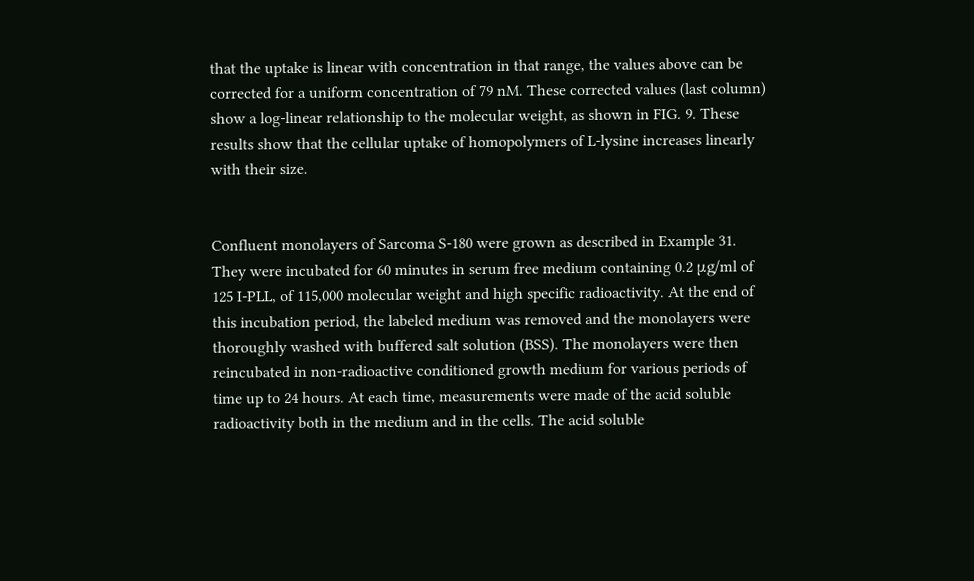that the uptake is linear with concentration in that range, the values above can be corrected for a uniform concentration of 79 nM. These corrected values (last column) show a log-linear relationship to the molecular weight, as shown in FIG. 9. These results show that the cellular uptake of homopolymers of L-lysine increases linearly with their size.


Confluent monolayers of Sarcoma S-180 were grown as described in Example 31. They were incubated for 60 minutes in serum free medium containing 0.2 μg/ml of 125 I-PLL, of 115,000 molecular weight and high specific radioactivity. At the end of this incubation period, the labeled medium was removed and the monolayers were thoroughly washed with buffered salt solution (BSS). The monolayers were then reincubated in non-radioactive conditioned growth medium for various periods of time up to 24 hours. At each time, measurements were made of the acid soluble radioactivity both in the medium and in the cells. The acid soluble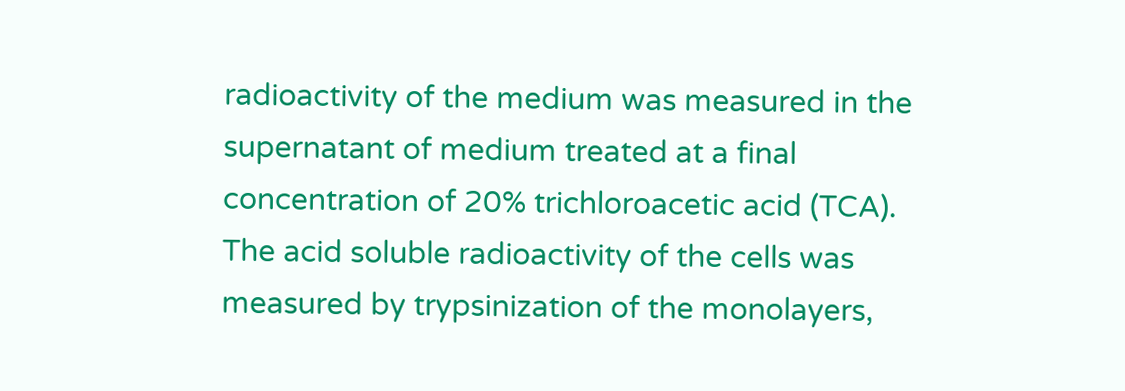radioactivity of the medium was measured in the supernatant of medium treated at a final concentration of 20% trichloroacetic acid (TCA). The acid soluble radioactivity of the cells was measured by trypsinization of the monolayers,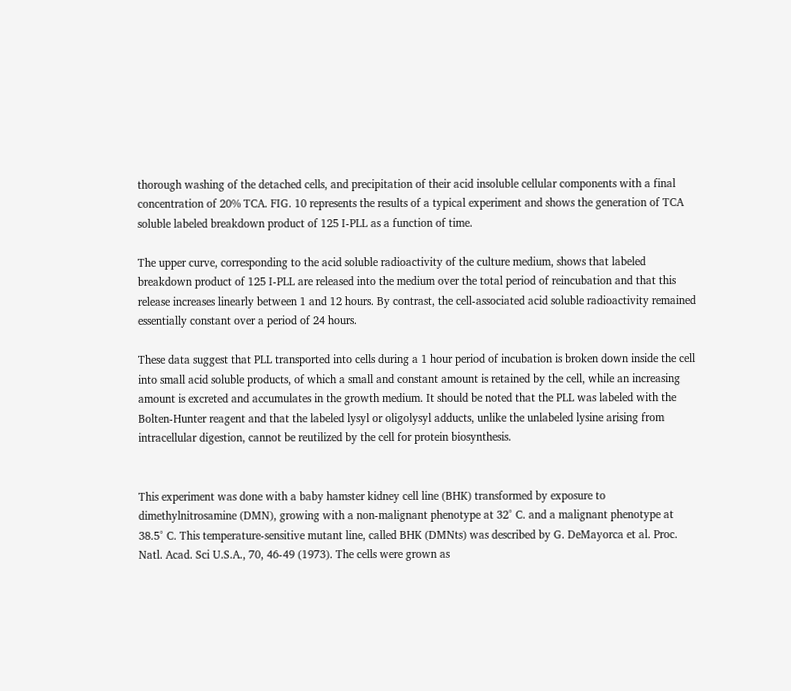thorough washing of the detached cells, and precipitation of their acid insoluble cellular components with a final concentration of 20% TCA. FIG. 10 represents the results of a typical experiment and shows the generation of TCA soluble labeled breakdown product of 125 I-PLL as a function of time.

The upper curve, corresponding to the acid soluble radioactivity of the culture medium, shows that labeled breakdown product of 125 I-PLL are released into the medium over the total period of reincubation and that this release increases linearly between 1 and 12 hours. By contrast, the cell-associated acid soluble radioactivity remained essentially constant over a period of 24 hours.

These data suggest that PLL transported into cells during a 1 hour period of incubation is broken down inside the cell into small acid soluble products, of which a small and constant amount is retained by the cell, while an increasing amount is excreted and accumulates in the growth medium. It should be noted that the PLL was labeled with the Bolten-Hunter reagent and that the labeled lysyl or oligolysyl adducts, unlike the unlabeled lysine arising from intracellular digestion, cannot be reutilized by the cell for protein biosynthesis.


This experiment was done with a baby hamster kidney cell line (BHK) transformed by exposure to dimethylnitrosamine (DMN), growing with a non-malignant phenotype at 32° C. and a malignant phenotype at 38.5° C. This temperature-sensitive mutant line, called BHK (DMNts) was described by G. DeMayorca et al. Proc. Natl. Acad. Sci U.S.A., 70, 46-49 (1973). The cells were grown as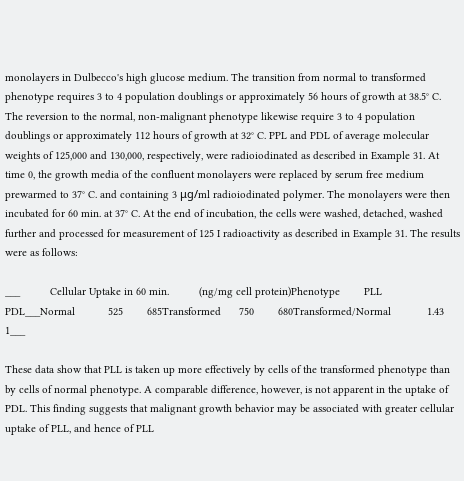monolayers in Dulbecco's high glucose medium. The transition from normal to transformed phenotype requires 3 to 4 population doublings or approximately 56 hours of growth at 38.5° C. The reversion to the normal, non-malignant phenotype likewise require 3 to 4 population doublings or approximately 112 hours of growth at 32° C. PPL and PDL of average molecular weights of 125,000 and 130,000, respectively, were radioiodinated as described in Example 31. At time 0, the growth media of the confluent monolayers were replaced by serum free medium prewarmed to 37° C. and containing 3 μg/ml radioiodinated polymer. The monolayers were then incubated for 60 min. at 37° C. At the end of incubation, the cells were washed, detached, washed further and processed for measurement of 125 I radioactivity as described in Example 31. The results were as follows:

___          Cellular Uptake in 60 min.          (ng/mg cell protein)Phenotype        PLL        PDL___Normal           525        685Transformed      750        680Transformed/Normal            1.43        1___

These data show that PLL is taken up more effectively by cells of the transformed phenotype than by cells of normal phenotype. A comparable difference, however, is not apparent in the uptake of PDL. This finding suggests that malignant growth behavior may be associated with greater cellular uptake of PLL, and hence of PLL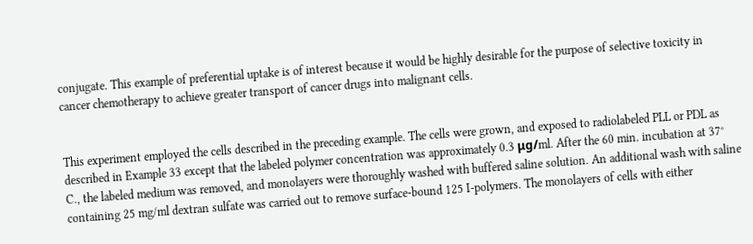conjugate. This example of preferential uptake is of interest because it would be highly desirable for the purpose of selective toxicity in cancer chemotherapy to achieve greater transport of cancer drugs into malignant cells.


This experiment employed the cells described in the preceding example. The cells were grown, and exposed to radiolabeled PLL or PDL as described in Example 33 except that the labeled polymer concentration was approximately 0.3 μg/ml. After the 60 min. incubation at 37° C., the labeled medium was removed, and monolayers were thoroughly washed with buffered saline solution. An additional wash with saline containing 25 mg/ml dextran sulfate was carried out to remove surface-bound 125 I-polymers. The monolayers of cells with either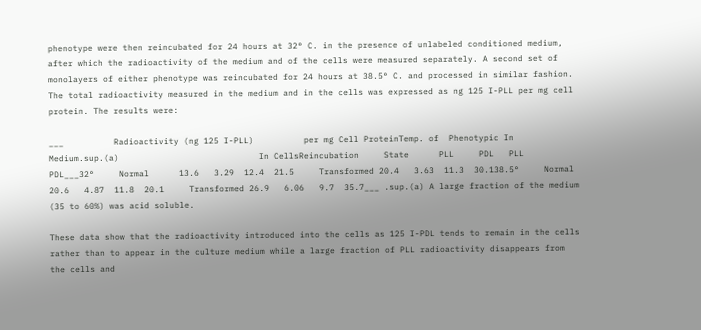phenotype were then reincubated for 24 hours at 32° C. in the presence of unlabeled conditioned medium, after which the radioactivity of the medium and of the cells were measured separately. A second set of monolayers of either phenotype was reincubated for 24 hours at 38.5° C. and processed in similar fashion. The total radioactivity measured in the medium and in the cells was expressed as ng 125 I-PLL per mg cell protein. The results were:

___          Radioactivity (ng 125 I-PLL)          per mg Cell ProteinTemp. of  Phenotypic In Medium.sup.(a)                            In CellsReincubation     State      PLL     PDL   PLL   PDL___32°     Normal      13.6   3.29  12.4  21.5     Transformed 20.4   3.63  11.3  30.138.5°     Normal      20.6   4.87  11.8  20.1     Transformed 26.9   6.06   9.7  35.7___ .sup.(a) A large fraction of the medium (35 to 60%) was acid soluble.

These data show that the radioactivity introduced into the cells as 125 I-PDL tends to remain in the cells rather than to appear in the culture medium while a large fraction of PLL radioactivity disappears from the cells and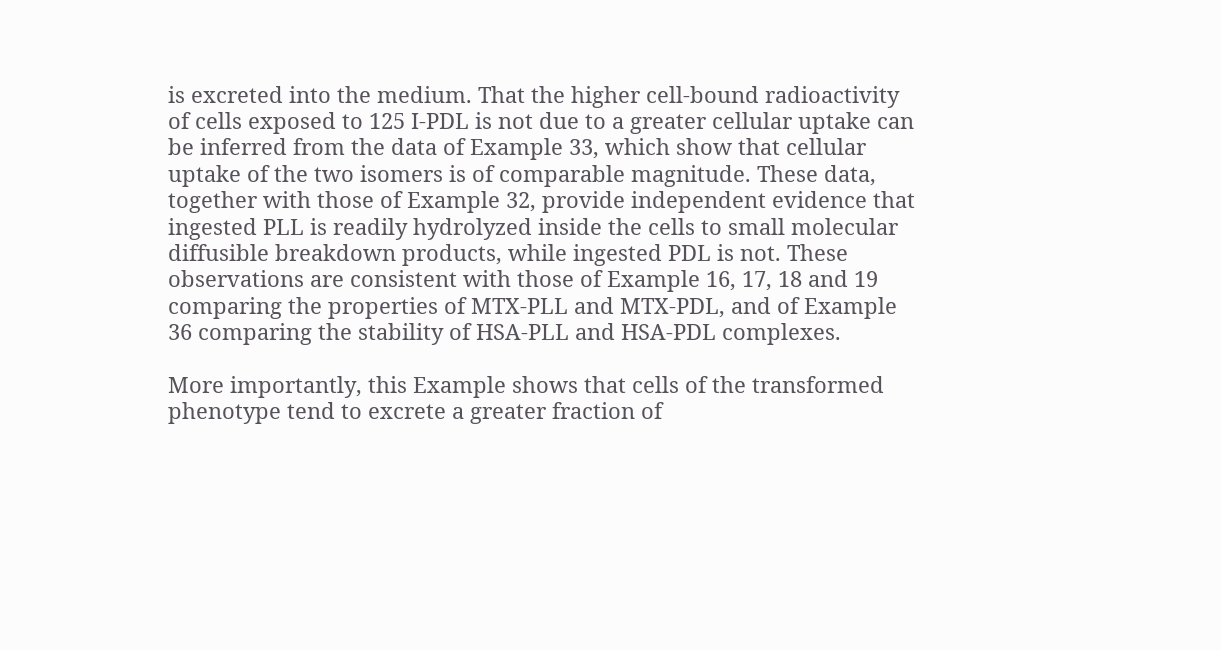is excreted into the medium. That the higher cell-bound radioactivity of cells exposed to 125 I-PDL is not due to a greater cellular uptake can be inferred from the data of Example 33, which show that cellular uptake of the two isomers is of comparable magnitude. These data, together with those of Example 32, provide independent evidence that ingested PLL is readily hydrolyzed inside the cells to small molecular diffusible breakdown products, while ingested PDL is not. These observations are consistent with those of Example 16, 17, 18 and 19 comparing the properties of MTX-PLL and MTX-PDL, and of Example 36 comparing the stability of HSA-PLL and HSA-PDL complexes.

More importantly, this Example shows that cells of the transformed phenotype tend to excrete a greater fraction of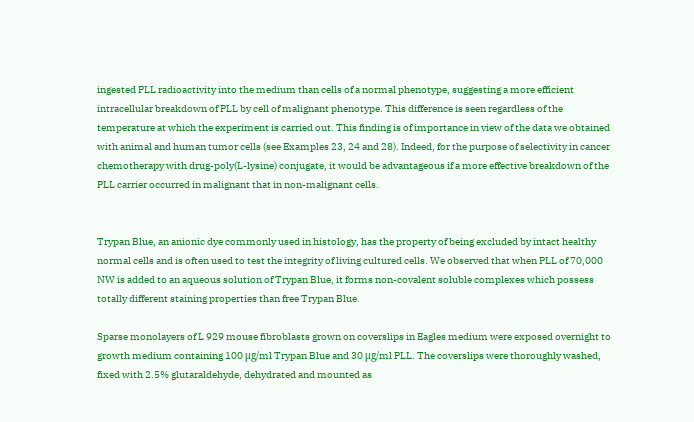ingested PLL radioactivity into the medium than cells of a normal phenotype, suggesting a more efficient intracellular breakdown of PLL by cell of malignant phenotype. This difference is seen regardless of the temperature at which the experiment is carried out. This finding is of importance in view of the data we obtained with animal and human tumor cells (see Examples 23, 24 and 28). Indeed, for the purpose of selectivity in cancer chemotherapy with drug-poly(L-lysine) conjugate, it would be advantageous if a more effective breakdown of the PLL carrier occurred in malignant that in non-malignant cells.


Trypan Blue, an anionic dye commonly used in histology, has the property of being excluded by intact healthy normal cells and is often used to test the integrity of living cultured cells. We observed that when PLL of 70,000 NW is added to an aqueous solution of Trypan Blue, it forms non-covalent soluble complexes which possess totally different staining properties than free Trypan Blue.

Sparse monolayers of L 929 mouse fibroblasts grown on coverslips in Eagles medium were exposed overnight to growth medium containing 100 μg/ml Trypan Blue and 30 μg/ml PLL. The coverslips were thoroughly washed, fixed with 2.5% glutaraldehyde, dehydrated and mounted as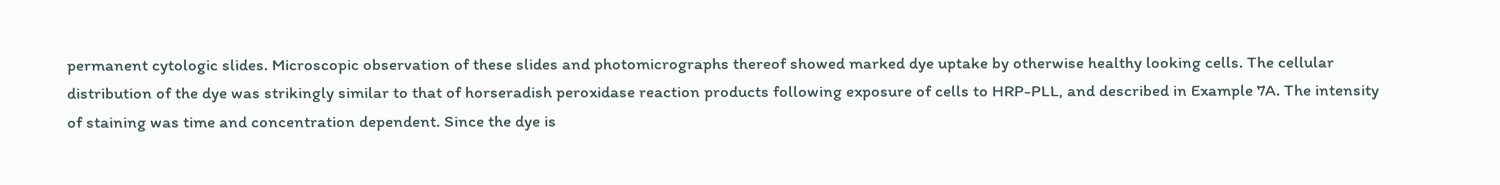permanent cytologic slides. Microscopic observation of these slides and photomicrographs thereof showed marked dye uptake by otherwise healthy looking cells. The cellular distribution of the dye was strikingly similar to that of horseradish peroxidase reaction products following exposure of cells to HRP-PLL, and described in Example 7A. The intensity of staining was time and concentration dependent. Since the dye is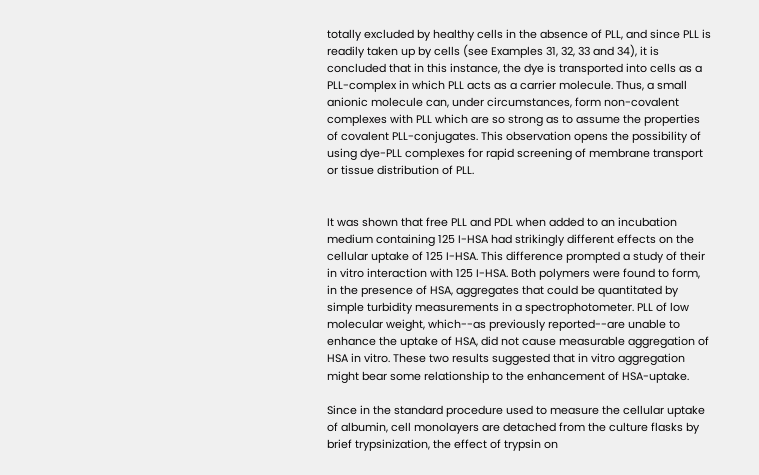totally excluded by healthy cells in the absence of PLL, and since PLL is readily taken up by cells (see Examples 31, 32, 33 and 34), it is concluded that in this instance, the dye is transported into cells as a PLL-complex in which PLL acts as a carrier molecule. Thus, a small anionic molecule can, under circumstances, form non-covalent complexes with PLL which are so strong as to assume the properties of covalent PLL-conjugates. This observation opens the possibility of using dye-PLL complexes for rapid screening of membrane transport or tissue distribution of PLL.


It was shown that free PLL and PDL when added to an incubation medium containing 125 I-HSA had strikingly different effects on the cellular uptake of 125 I-HSA. This difference prompted a study of their in vitro interaction with 125 I-HSA. Both polymers were found to form, in the presence of HSA, aggregates that could be quantitated by simple turbidity measurements in a spectrophotometer. PLL of low molecular weight, which--as previously reported--are unable to enhance the uptake of HSA, did not cause measurable aggregation of HSA in vitro. These two results suggested that in vitro aggregation might bear some relationship to the enhancement of HSA-uptake.

Since in the standard procedure used to measure the cellular uptake of albumin, cell monolayers are detached from the culture flasks by brief trypsinization, the effect of trypsin on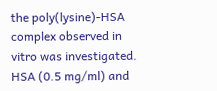the poly(lysine)-HSA complex observed in vitro was investigated. HSA (0.5 mg/ml) and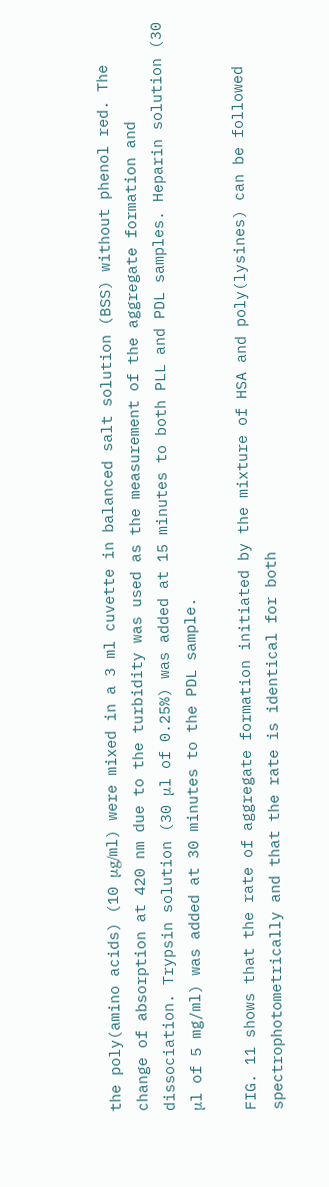the poly(amino acids) (10 μg/ml) were mixed in a 3 ml cuvette in balanced salt solution (BSS) without phenol red. The change of absorption at 420 nm due to the turbidity was used as the measurement of the aggregate formation and dissociation. Trypsin solution (30 μl of 0.25%) was added at 15 minutes to both PLL and PDL samples. Heparin solution (30 μl of 5 mg/ml) was added at 30 minutes to the PDL sample.

FIG. 11 shows that the rate of aggregate formation initiated by the mixture of HSA and poly(lysines) can be followed spectrophotometrically and that the rate is identical for both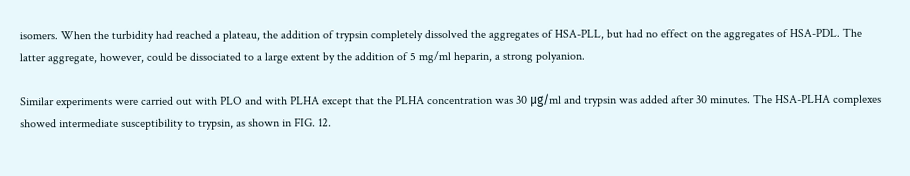isomers. When the turbidity had reached a plateau, the addition of trypsin completely dissolved the aggregates of HSA-PLL, but had no effect on the aggregates of HSA-PDL. The latter aggregate, however, could be dissociated to a large extent by the addition of 5 mg/ml heparin, a strong polyanion.

Similar experiments were carried out with PLO and with PLHA except that the PLHA concentration was 30 μg/ml and trypsin was added after 30 minutes. The HSA-PLHA complexes showed intermediate susceptibility to trypsin, as shown in FIG. 12.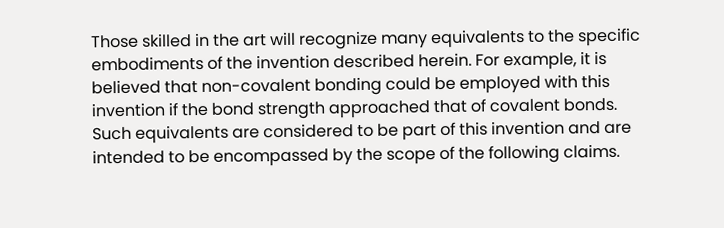Those skilled in the art will recognize many equivalents to the specific embodiments of the invention described herein. For example, it is believed that non-covalent bonding could be employed with this invention if the bond strength approached that of covalent bonds. Such equivalents are considered to be part of this invention and are intended to be encompassed by the scope of the following claims.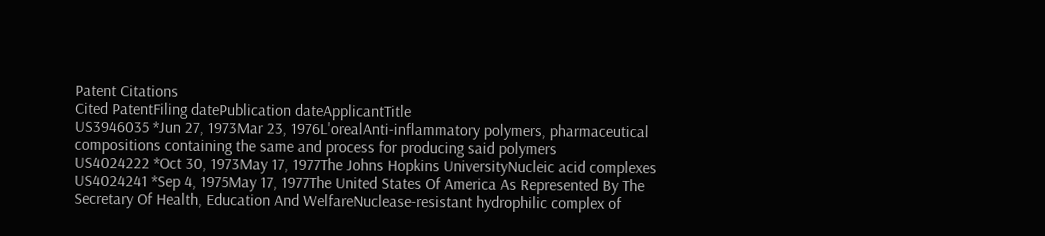Patent Citations
Cited PatentFiling datePublication dateApplicantTitle
US3946035 *Jun 27, 1973Mar 23, 1976L'orealAnti-inflammatory polymers, pharmaceutical compositions containing the same and process for producing said polymers
US4024222 *Oct 30, 1973May 17, 1977The Johns Hopkins UniversityNucleic acid complexes
US4024241 *Sep 4, 1975May 17, 1977The United States Of America As Represented By The Secretary Of Health, Education And WelfareNuclease-resistant hydrophilic complex of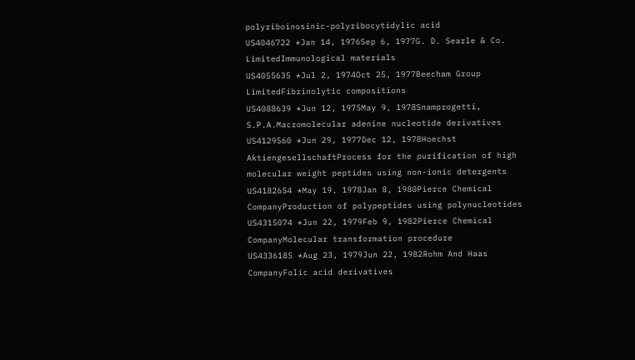polyriboinosinic-polyribocytidylic acid
US4046722 *Jan 14, 1976Sep 6, 1977G. D. Searle & Co. LimitedImmunological materials
US4055635 *Jul 2, 1974Oct 25, 1977Beecham Group LimitedFibrinolytic compositions
US4088639 *Jun 12, 1975May 9, 1978Snamprogetti, S.P.A.Macromolecular adenine nucleotide derivatives
US4129560 *Jun 29, 1977Dec 12, 1978Hoechst AktiengesellschaftProcess for the purification of high molecular weight peptides using non-ionic detergents
US4182654 *May 19, 1978Jan 8, 1980Pierce Chemical CompanyProduction of polypeptides using polynucleotides
US4315074 *Jun 22, 1979Feb 9, 1982Pierce Chemical CompanyMolecular transformation procedure
US4336185 *Aug 23, 1979Jun 22, 1982Rohm And Haas CompanyFolic acid derivatives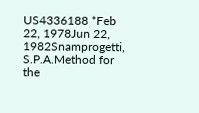US4336188 *Feb 22, 1978Jun 22, 1982Snamprogetti, S.P.A.Method for the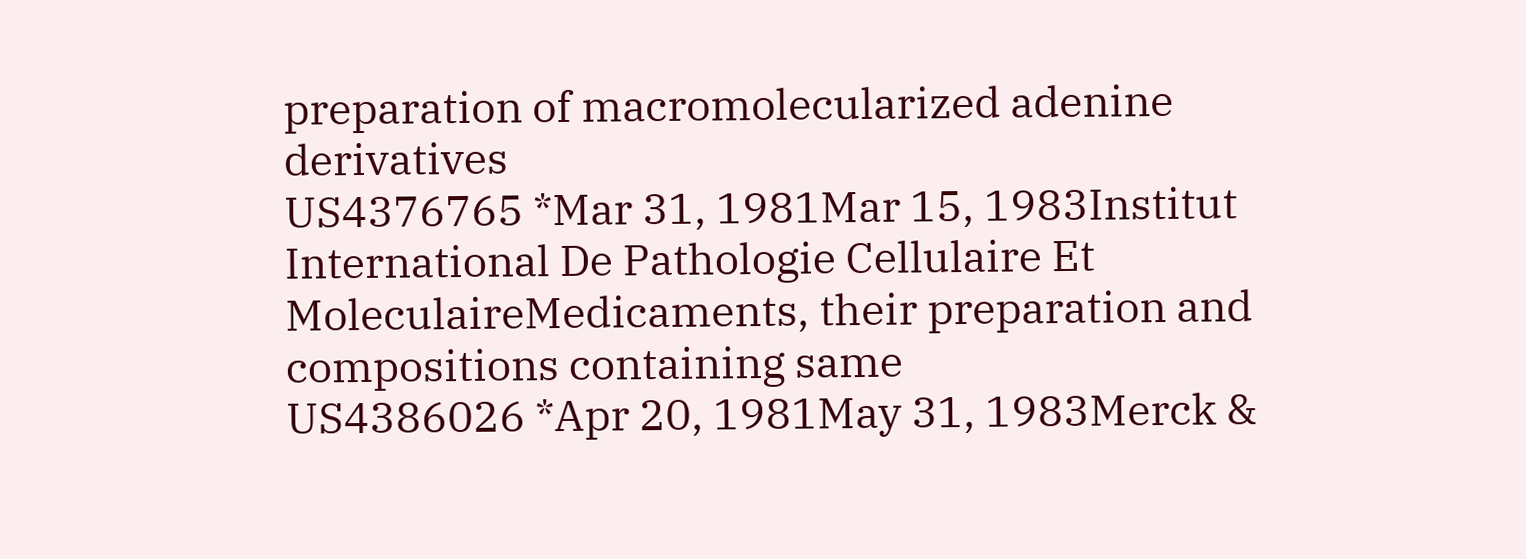preparation of macromolecularized adenine derivatives
US4376765 *Mar 31, 1981Mar 15, 1983Institut International De Pathologie Cellulaire Et MoleculaireMedicaments, their preparation and compositions containing same
US4386026 *Apr 20, 1981May 31, 1983Merck &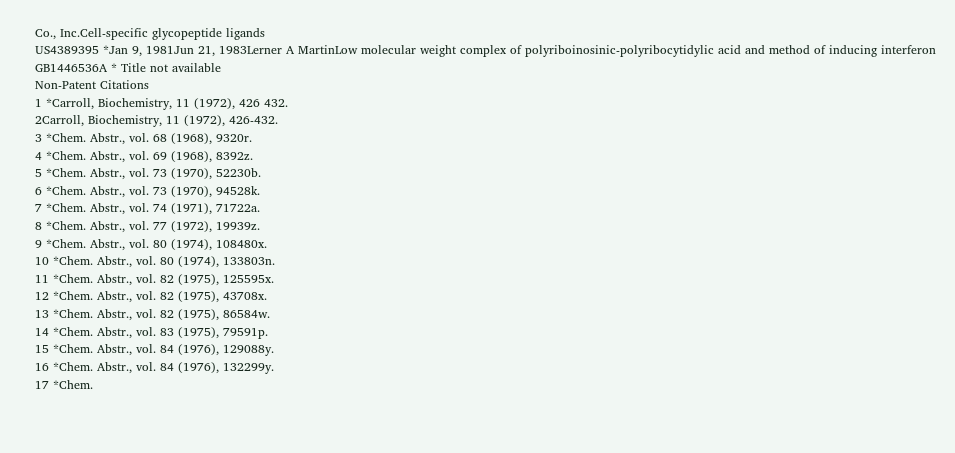Co., Inc.Cell-specific glycopeptide ligands
US4389395 *Jan 9, 1981Jun 21, 1983Lerner A MartinLow molecular weight complex of polyriboinosinic-polyribocytidylic acid and method of inducing interferon
GB1446536A * Title not available
Non-Patent Citations
1 *Carroll, Biochemistry, 11 (1972), 426 432.
2Carroll, Biochemistry, 11 (1972), 426-432.
3 *Chem. Abstr., vol. 68 (1968), 9320r.
4 *Chem. Abstr., vol. 69 (1968), 8392z.
5 *Chem. Abstr., vol. 73 (1970), 52230b.
6 *Chem. Abstr., vol. 73 (1970), 94528k.
7 *Chem. Abstr., vol. 74 (1971), 71722a.
8 *Chem. Abstr., vol. 77 (1972), 19939z.
9 *Chem. Abstr., vol. 80 (1974), 108480x.
10 *Chem. Abstr., vol. 80 (1974), 133803n.
11 *Chem. Abstr., vol. 82 (1975), 125595x.
12 *Chem. Abstr., vol. 82 (1975), 43708x.
13 *Chem. Abstr., vol. 82 (1975), 86584w.
14 *Chem. Abstr., vol. 83 (1975), 79591p.
15 *Chem. Abstr., vol. 84 (1976), 129088y.
16 *Chem. Abstr., vol. 84 (1976), 132299y.
17 *Chem.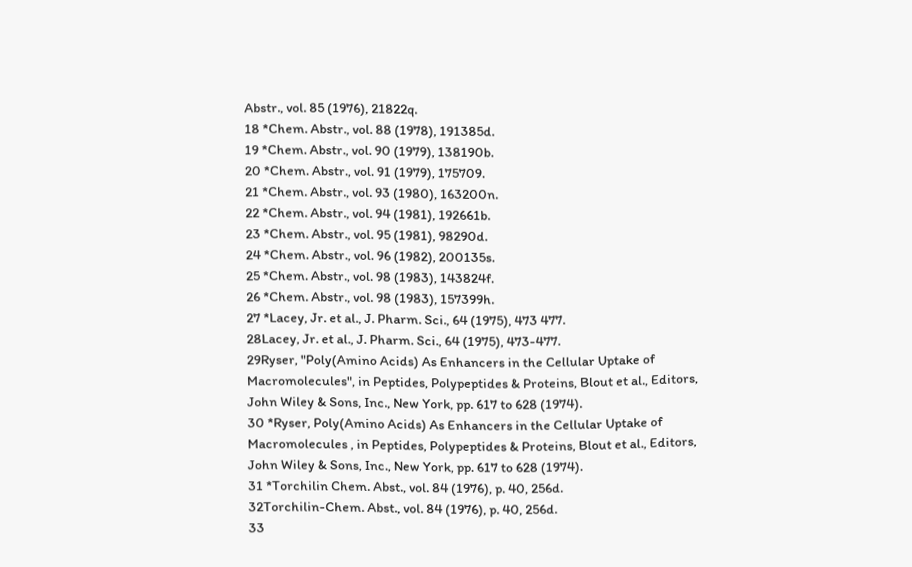Abstr., vol. 85 (1976), 21822q.
18 *Chem. Abstr., vol. 88 (1978), 191385d.
19 *Chem. Abstr., vol. 90 (1979), 138190b.
20 *Chem. Abstr., vol. 91 (1979), 175709.
21 *Chem. Abstr., vol. 93 (1980), 163200n.
22 *Chem. Abstr., vol. 94 (1981), 192661b.
23 *Chem. Abstr., vol. 95 (1981), 98290d.
24 *Chem. Abstr., vol. 96 (1982), 200135s.
25 *Chem. Abstr., vol. 98 (1983), 143824f.
26 *Chem. Abstr., vol. 98 (1983), 157399h.
27 *Lacey, Jr. et al., J. Pharm. Sci., 64 (1975), 473 477.
28Lacey, Jr. et al., J. Pharm. Sci., 64 (1975), 473-477.
29Ryser, "Poly(Amino Acids) As Enhancers in the Cellular Uptake of Macromolecules", in Peptides, Polypeptides & Proteins, Blout et al., Editors, John Wiley & Sons, Inc., New York, pp. 617 to 628 (1974).
30 *Ryser, Poly(Amino Acids) As Enhancers in the Cellular Uptake of Macromolecules , in Peptides, Polypeptides & Proteins, Blout et al., Editors, John Wiley & Sons, Inc., New York, pp. 617 to 628 (1974).
31 *Torchilin Chem. Abst., vol. 84 (1976), p. 40, 256d.
32Torchilin-Chem. Abst., vol. 84 (1976), p. 40, 256d.
33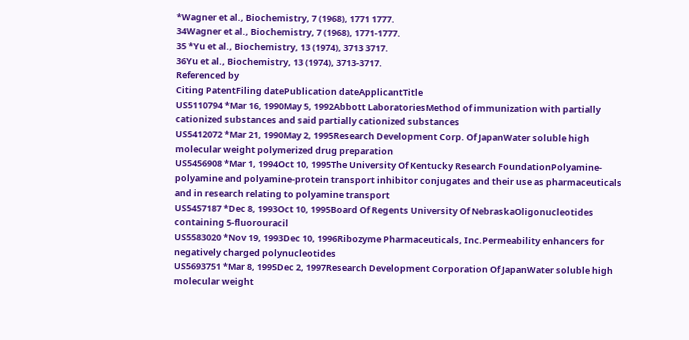*Wagner et al., Biochemistry, 7 (1968), 1771 1777.
34Wagner et al., Biochemistry, 7 (1968), 1771-1777.
35 *Yu et al., Biochemistry, 13 (1974), 3713 3717.
36Yu et al., Biochemistry, 13 (1974), 3713-3717.
Referenced by
Citing PatentFiling datePublication dateApplicantTitle
US5110794 *Mar 16, 1990May 5, 1992Abbott LaboratoriesMethod of immunization with partially cationized substances and said partially cationized substances
US5412072 *Mar 21, 1990May 2, 1995Research Development Corp. Of JapanWater soluble high molecular weight polymerized drug preparation
US5456908 *Mar 1, 1994Oct 10, 1995The University Of Kentucky Research FoundationPolyamine-polyamine and polyamine-protein transport inhibitor conjugates and their use as pharmaceuticals and in research relating to polyamine transport
US5457187 *Dec 8, 1993Oct 10, 1995Board Of Regents University Of NebraskaOligonucleotides containing 5-fluorouracil
US5583020 *Nov 19, 1993Dec 10, 1996Ribozyme Pharmaceuticals, Inc.Permeability enhancers for negatively charged polynucleotides
US5693751 *Mar 8, 1995Dec 2, 1997Research Development Corporation Of JapanWater soluble high molecular weight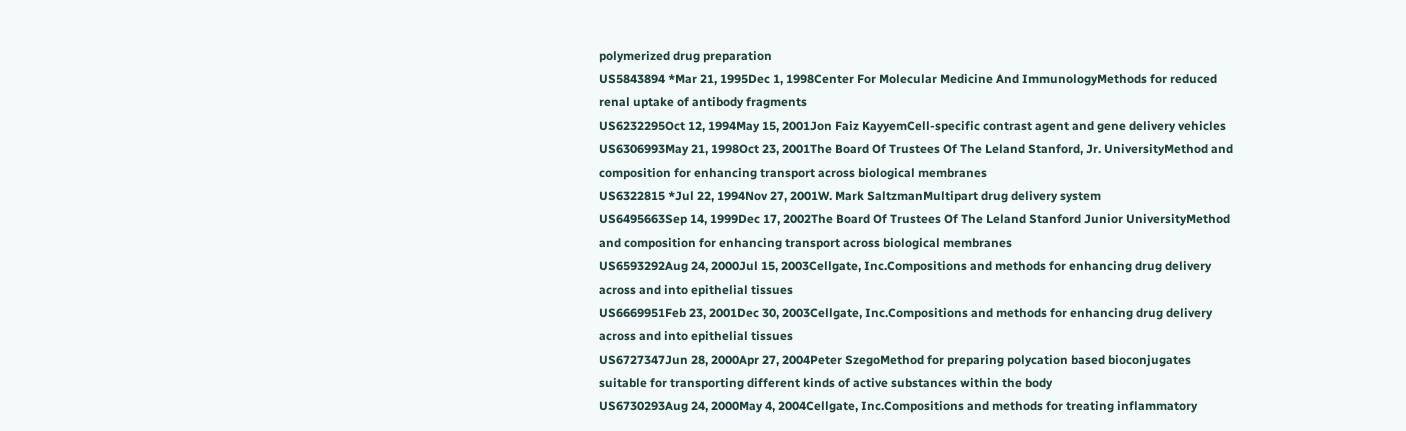polymerized drug preparation
US5843894 *Mar 21, 1995Dec 1, 1998Center For Molecular Medicine And ImmunologyMethods for reduced renal uptake of antibody fragments
US6232295Oct 12, 1994May 15, 2001Jon Faiz KayyemCell-specific contrast agent and gene delivery vehicles
US6306993May 21, 1998Oct 23, 2001The Board Of Trustees Of The Leland Stanford, Jr. UniversityMethod and composition for enhancing transport across biological membranes
US6322815 *Jul 22, 1994Nov 27, 2001W. Mark SaltzmanMultipart drug delivery system
US6495663Sep 14, 1999Dec 17, 2002The Board Of Trustees Of The Leland Stanford Junior UniversityMethod and composition for enhancing transport across biological membranes
US6593292Aug 24, 2000Jul 15, 2003Cellgate, Inc.Compositions and methods for enhancing drug delivery across and into epithelial tissues
US6669951Feb 23, 2001Dec 30, 2003Cellgate, Inc.Compositions and methods for enhancing drug delivery across and into epithelial tissues
US6727347Jun 28, 2000Apr 27, 2004Peter SzegoMethod for preparing polycation based bioconjugates suitable for transporting different kinds of active substances within the body
US6730293Aug 24, 2000May 4, 2004Cellgate, Inc.Compositions and methods for treating inflammatory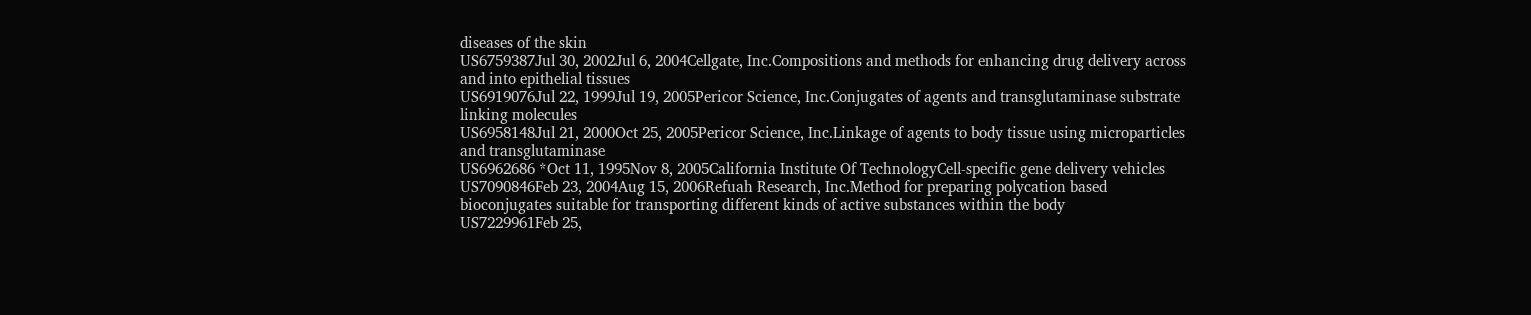diseases of the skin
US6759387Jul 30, 2002Jul 6, 2004Cellgate, Inc.Compositions and methods for enhancing drug delivery across and into epithelial tissues
US6919076Jul 22, 1999Jul 19, 2005Pericor Science, Inc.Conjugates of agents and transglutaminase substrate linking molecules
US6958148Jul 21, 2000Oct 25, 2005Pericor Science, Inc.Linkage of agents to body tissue using microparticles and transglutaminase
US6962686 *Oct 11, 1995Nov 8, 2005California Institute Of TechnologyCell-specific gene delivery vehicles
US7090846Feb 23, 2004Aug 15, 2006Refuah Research, Inc.Method for preparing polycation based bioconjugates suitable for transporting different kinds of active substances within the body
US7229961Feb 25,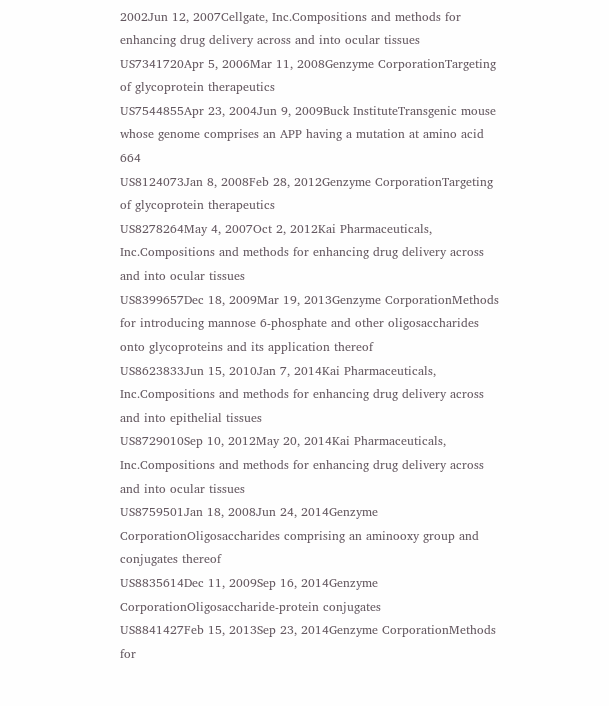2002Jun 12, 2007Cellgate, Inc.Compositions and methods for enhancing drug delivery across and into ocular tissues
US7341720Apr 5, 2006Mar 11, 2008Genzyme CorporationTargeting of glycoprotein therapeutics
US7544855Apr 23, 2004Jun 9, 2009Buck InstituteTransgenic mouse whose genome comprises an APP having a mutation at amino acid 664
US8124073Jan 8, 2008Feb 28, 2012Genzyme CorporationTargeting of glycoprotein therapeutics
US8278264May 4, 2007Oct 2, 2012Kai Pharmaceuticals, Inc.Compositions and methods for enhancing drug delivery across and into ocular tissues
US8399657Dec 18, 2009Mar 19, 2013Genzyme CorporationMethods for introducing mannose 6-phosphate and other oligosaccharides onto glycoproteins and its application thereof
US8623833Jun 15, 2010Jan 7, 2014Kai Pharmaceuticals, Inc.Compositions and methods for enhancing drug delivery across and into epithelial tissues
US8729010Sep 10, 2012May 20, 2014Kai Pharmaceuticals, Inc.Compositions and methods for enhancing drug delivery across and into ocular tissues
US8759501Jan 18, 2008Jun 24, 2014Genzyme CorporationOligosaccharides comprising an aminooxy group and conjugates thereof
US8835614Dec 11, 2009Sep 16, 2014Genzyme CorporationOligosaccharide-protein conjugates
US8841427Feb 15, 2013Sep 23, 2014Genzyme CorporationMethods for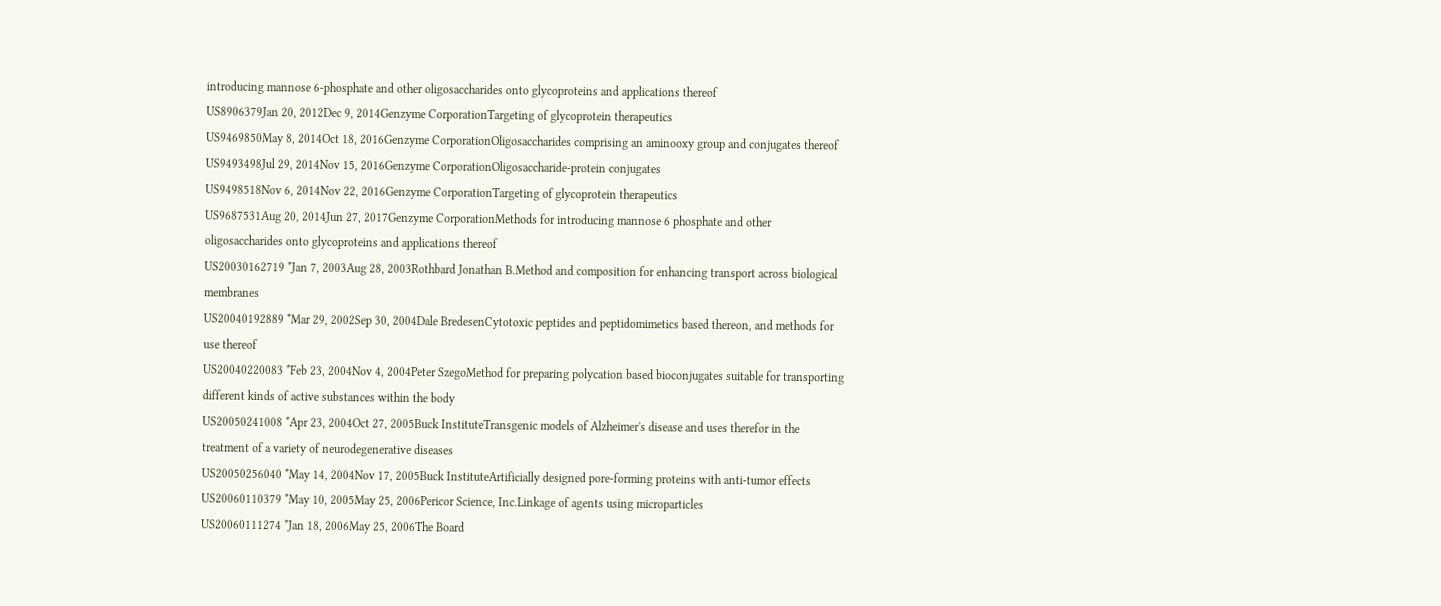introducing mannose 6-phosphate and other oligosaccharides onto glycoproteins and applications thereof
US8906379Jan 20, 2012Dec 9, 2014Genzyme CorporationTargeting of glycoprotein therapeutics
US9469850May 8, 2014Oct 18, 2016Genzyme CorporationOligosaccharides comprising an aminooxy group and conjugates thereof
US9493498Jul 29, 2014Nov 15, 2016Genzyme CorporationOligosaccharide-protein conjugates
US9498518Nov 6, 2014Nov 22, 2016Genzyme CorporationTargeting of glycoprotein therapeutics
US9687531Aug 20, 2014Jun 27, 2017Genzyme CorporationMethods for introducing mannose 6 phosphate and other oligosaccharides onto glycoproteins and applications thereof
US20030162719 *Jan 7, 2003Aug 28, 2003Rothbard Jonathan B.Method and composition for enhancing transport across biological membranes
US20040192889 *Mar 29, 2002Sep 30, 2004Dale BredesenCytotoxic peptides and peptidomimetics based thereon, and methods for use thereof
US20040220083 *Feb 23, 2004Nov 4, 2004Peter SzegoMethod for preparing polycation based bioconjugates suitable for transporting different kinds of active substances within the body
US20050241008 *Apr 23, 2004Oct 27, 2005Buck InstituteTransgenic models of Alzheimer's disease and uses therefor in the treatment of a variety of neurodegenerative diseases
US20050256040 *May 14, 2004Nov 17, 2005Buck InstituteArtificially designed pore-forming proteins with anti-tumor effects
US20060110379 *May 10, 2005May 25, 2006Pericor Science, Inc.Linkage of agents using microparticles
US20060111274 *Jan 18, 2006May 25, 2006The Board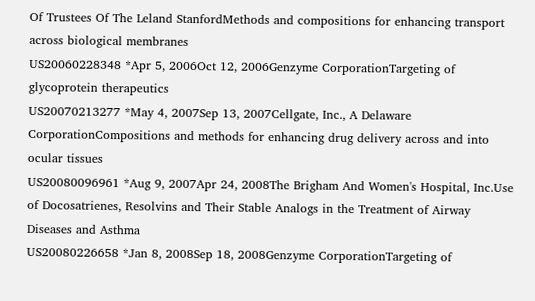Of Trustees Of The Leland StanfordMethods and compositions for enhancing transport across biological membranes
US20060228348 *Apr 5, 2006Oct 12, 2006Genzyme CorporationTargeting of glycoprotein therapeutics
US20070213277 *May 4, 2007Sep 13, 2007Cellgate, Inc., A Delaware CorporationCompositions and methods for enhancing drug delivery across and into ocular tissues
US20080096961 *Aug 9, 2007Apr 24, 2008The Brigham And Women's Hospital, Inc.Use of Docosatrienes, Resolvins and Their Stable Analogs in the Treatment of Airway Diseases and Asthma
US20080226658 *Jan 8, 2008Sep 18, 2008Genzyme CorporationTargeting of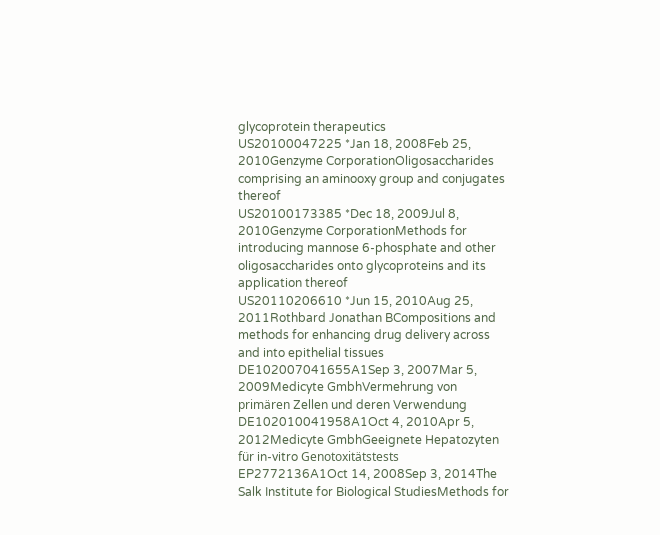glycoprotein therapeutics
US20100047225 *Jan 18, 2008Feb 25, 2010Genzyme CorporationOligosaccharides comprising an aminooxy group and conjugates thereof
US20100173385 *Dec 18, 2009Jul 8, 2010Genzyme CorporationMethods for introducing mannose 6-phosphate and other oligosaccharides onto glycoproteins and its application thereof
US20110206610 *Jun 15, 2010Aug 25, 2011Rothbard Jonathan BCompositions and methods for enhancing drug delivery across and into epithelial tissues
DE102007041655A1Sep 3, 2007Mar 5, 2009Medicyte GmbhVermehrung von primären Zellen und deren Verwendung
DE102010041958A1Oct 4, 2010Apr 5, 2012Medicyte GmbhGeeignete Hepatozyten für in-vitro Genotoxitätstests
EP2772136A1Oct 14, 2008Sep 3, 2014The Salk Institute for Biological StudiesMethods for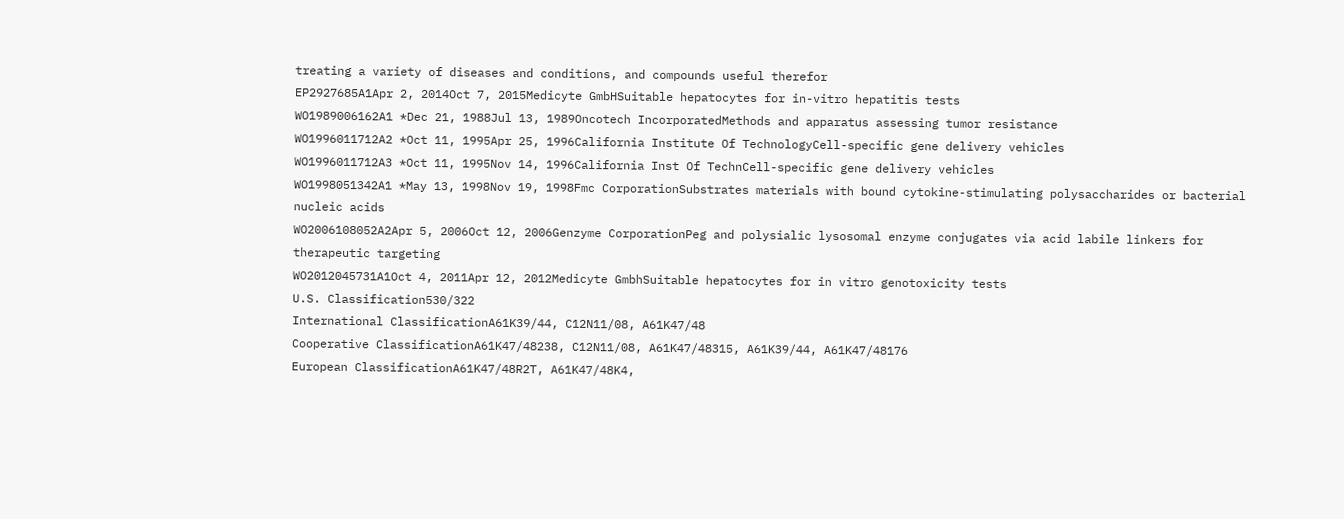treating a variety of diseases and conditions, and compounds useful therefor
EP2927685A1Apr 2, 2014Oct 7, 2015Medicyte GmbHSuitable hepatocytes for in-vitro hepatitis tests
WO1989006162A1 *Dec 21, 1988Jul 13, 1989Oncotech IncorporatedMethods and apparatus assessing tumor resistance
WO1996011712A2 *Oct 11, 1995Apr 25, 1996California Institute Of TechnologyCell-specific gene delivery vehicles
WO1996011712A3 *Oct 11, 1995Nov 14, 1996California Inst Of TechnCell-specific gene delivery vehicles
WO1998051342A1 *May 13, 1998Nov 19, 1998Fmc CorporationSubstrates materials with bound cytokine-stimulating polysaccharides or bacterial nucleic acids
WO2006108052A2Apr 5, 2006Oct 12, 2006Genzyme CorporationPeg and polysialic lysosomal enzyme conjugates via acid labile linkers for therapeutic targeting
WO2012045731A1Oct 4, 2011Apr 12, 2012Medicyte GmbhSuitable hepatocytes for in vitro genotoxicity tests
U.S. Classification530/322
International ClassificationA61K39/44, C12N11/08, A61K47/48
Cooperative ClassificationA61K47/48238, C12N11/08, A61K47/48315, A61K39/44, A61K47/48176
European ClassificationA61K47/48R2T, A61K47/48K4,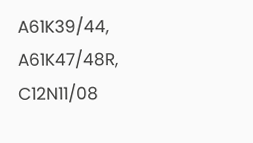A61K39/44, A61K47/48R, C12N11/08